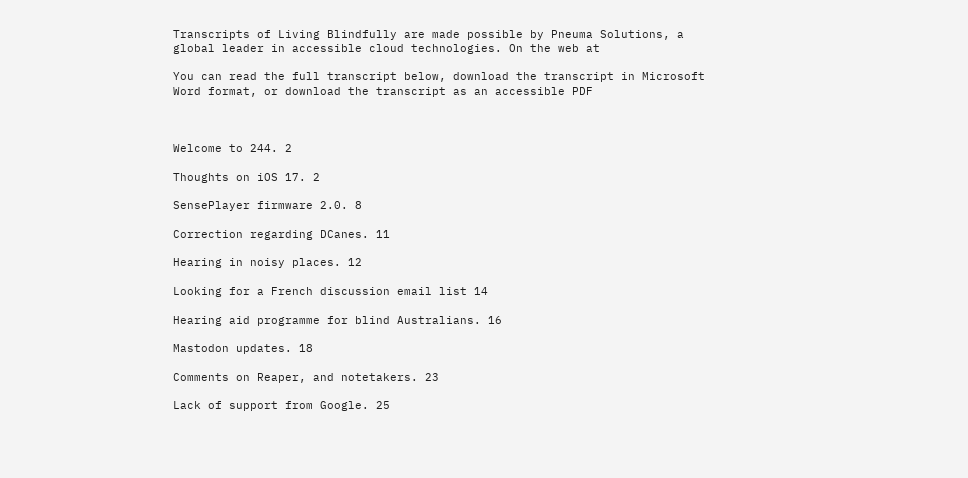Transcripts of Living Blindfully are made possible by Pneuma Solutions, a global leader in accessible cloud technologies. On the web at

You can read the full transcript below, download the transcript in Microsoft Word format, or download the transcript as an accessible PDF



Welcome to 244. 2

Thoughts on iOS 17. 2

SensePlayer firmware 2.0. 8

Correction regarding DCanes. 11

Hearing in noisy places. 12

Looking for a French discussion email list 14

Hearing aid programme for blind Australians. 16

Mastodon updates. 18

Comments on Reaper, and notetakers. 23

Lack of support from Google. 25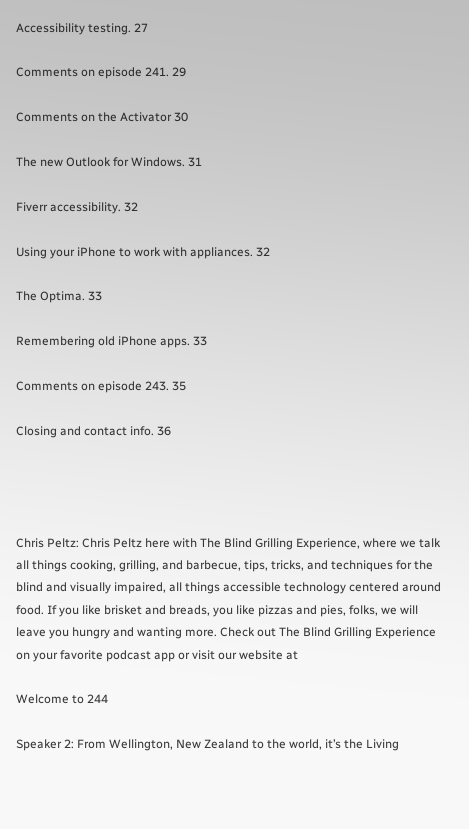Accessibility testing. 27

Comments on episode 241. 29

Comments on the Activator 30

The new Outlook for Windows. 31

Fiverr accessibility. 32

Using your iPhone to work with appliances. 32

The Optima. 33

Remembering old iPhone apps. 33

Comments on episode 243. 35

Closing and contact info. 36




Chris Peltz: Chris Peltz here with The Blind Grilling Experience, where we talk all things cooking, grilling, and barbecue, tips, tricks, and techniques for the blind and visually impaired, all things accessible technology centered around food. If you like brisket and breads, you like pizzas and pies, folks, we will leave you hungry and wanting more. Check out The Blind Grilling Experience on your favorite podcast app or visit our website at

Welcome to 244

Speaker 2: From Wellington, New Zealand to the world, it’s the Living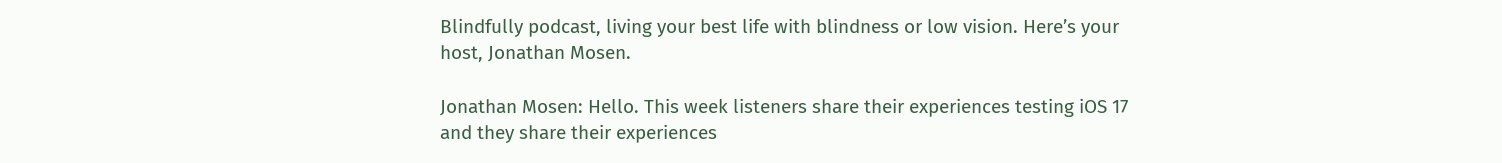Blindfully podcast, living your best life with blindness or low vision. Here’s your host, Jonathan Mosen.

Jonathan Mosen: Hello. This week listeners share their experiences testing iOS 17 and they share their experiences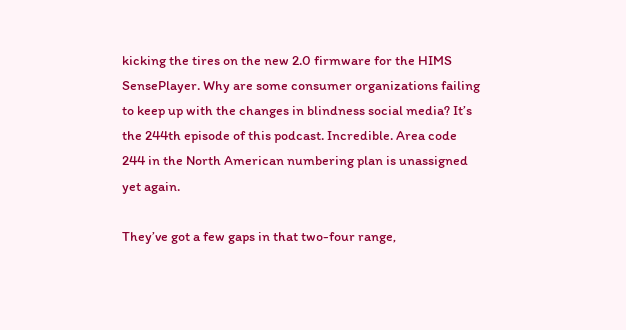kicking the tires on the new 2.0 firmware for the HIMS SensePlayer. Why are some consumer organizations failing to keep up with the changes in blindness social media? It’s the 244th episode of this podcast. Incredible. Area code 244 in the North American numbering plan is unassigned yet again.

They’ve got a few gaps in that two-four range,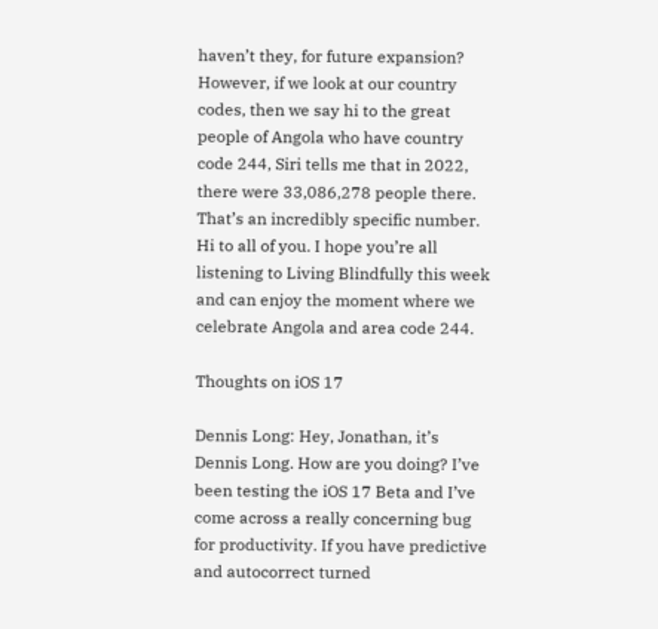haven’t they, for future expansion? However, if we look at our country codes, then we say hi to the great people of Angola who have country code 244, Siri tells me that in 2022, there were 33,086,278 people there. That’s an incredibly specific number. Hi to all of you. I hope you’re all listening to Living Blindfully this week and can enjoy the moment where we celebrate Angola and area code 244.

Thoughts on iOS 17

Dennis Long: Hey, Jonathan, it’s Dennis Long. How are you doing? I’ve been testing the iOS 17 Beta and I’ve come across a really concerning bug for productivity. If you have predictive and autocorrect turned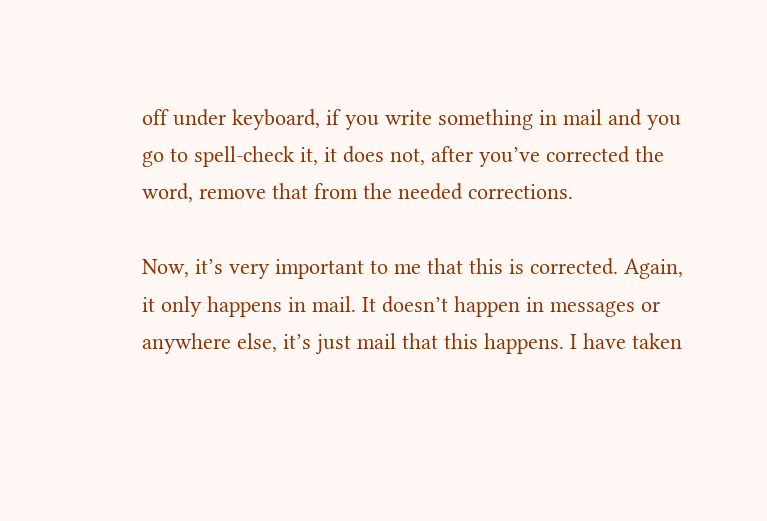off under keyboard, if you write something in mail and you go to spell-check it, it does not, after you’ve corrected the word, remove that from the needed corrections.

Now, it’s very important to me that this is corrected. Again, it only happens in mail. It doesn’t happen in messages or anywhere else, it’s just mail that this happens. I have taken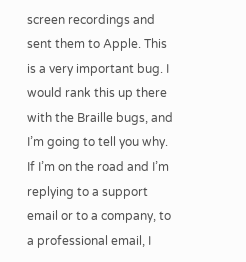screen recordings and sent them to Apple. This is a very important bug. I would rank this up there with the Braille bugs, and I’m going to tell you why. If I’m on the road and I’m replying to a support email or to a company, to a professional email, I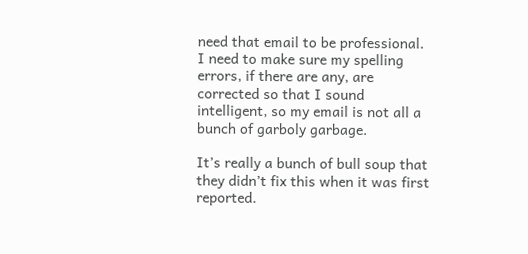need that email to be professional. I need to make sure my spelling errors, if there are any, are corrected so that I sound intelligent, so my email is not all a bunch of garboly garbage.

It’s really a bunch of bull soup that they didn’t fix this when it was first reported.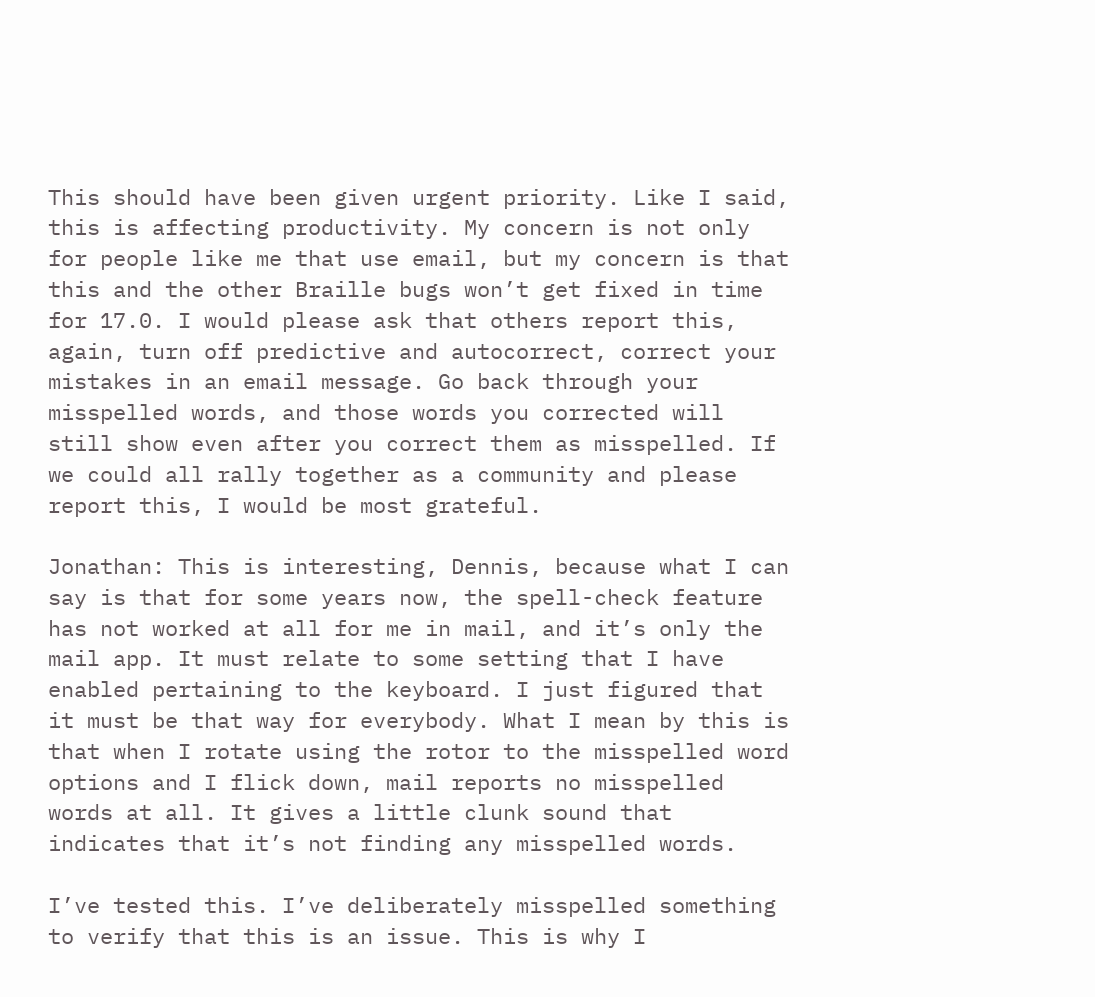This should have been given urgent priority. Like I said, this is affecting productivity. My concern is not only for people like me that use email, but my concern is that this and the other Braille bugs won’t get fixed in time for 17.0. I would please ask that others report this, again, turn off predictive and autocorrect, correct your mistakes in an email message. Go back through your misspelled words, and those words you corrected will still show even after you correct them as misspelled. If we could all rally together as a community and please report this, I would be most grateful.

Jonathan: This is interesting, Dennis, because what I can say is that for some years now, the spell-check feature has not worked at all for me in mail, and it’s only the mail app. It must relate to some setting that I have enabled pertaining to the keyboard. I just figured that it must be that way for everybody. What I mean by this is that when I rotate using the rotor to the misspelled word options and I flick down, mail reports no misspelled words at all. It gives a little clunk sound that indicates that it’s not finding any misspelled words.

I’ve tested this. I’ve deliberately misspelled something to verify that this is an issue. This is why I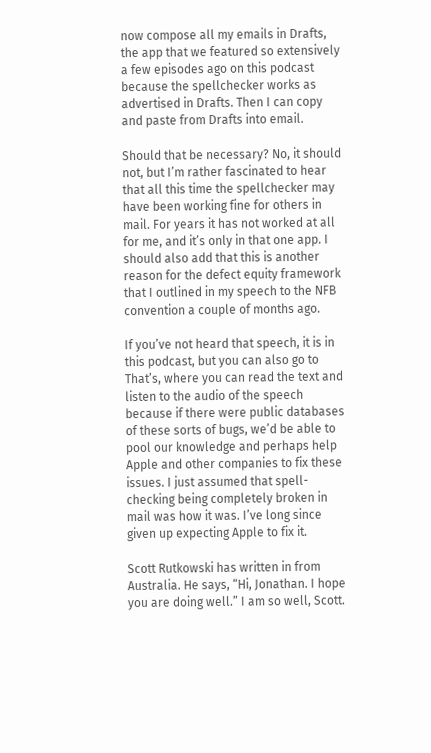now compose all my emails in Drafts, the app that we featured so extensively a few episodes ago on this podcast because the spellchecker works as advertised in Drafts. Then I can copy and paste from Drafts into email.

Should that be necessary? No, it should not, but I’m rather fascinated to hear that all this time the spellchecker may have been working fine for others in mail. For years it has not worked at all for me, and it’s only in that one app. I should also add that this is another reason for the defect equity framework that I outlined in my speech to the NFB convention a couple of months ago.

If you’ve not heard that speech, it is in this podcast, but you can also go to That’s, where you can read the text and listen to the audio of the speech because if there were public databases of these sorts of bugs, we’d be able to pool our knowledge and perhaps help Apple and other companies to fix these issues. I just assumed that spell-checking being completely broken in mail was how it was. I’ve long since given up expecting Apple to fix it.

Scott Rutkowski has written in from Australia. He says, “Hi, Jonathan. I hope you are doing well.” I am so well, Scott.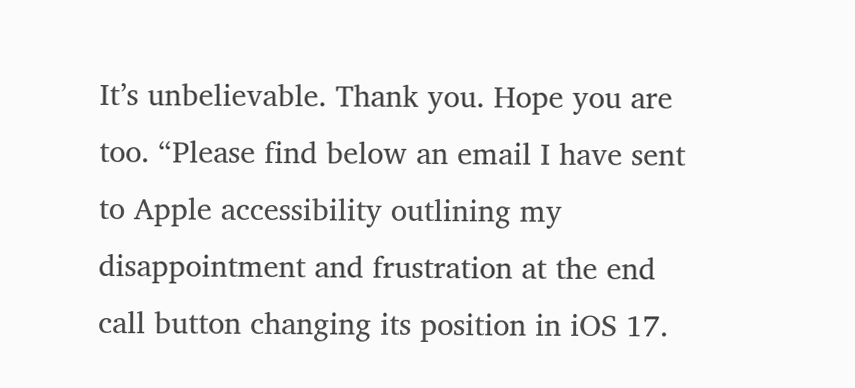It’s unbelievable. Thank you. Hope you are too. “Please find below an email I have sent to Apple accessibility outlining my disappointment and frustration at the end call button changing its position in iOS 17.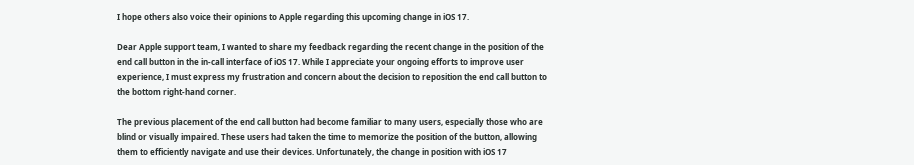I hope others also voice their opinions to Apple regarding this upcoming change in iOS 17.

Dear Apple support team, I wanted to share my feedback regarding the recent change in the position of the end call button in the in-call interface of iOS 17. While I appreciate your ongoing efforts to improve user experience, I must express my frustration and concern about the decision to reposition the end call button to the bottom right-hand corner.

The previous placement of the end call button had become familiar to many users, especially those who are blind or visually impaired. These users had taken the time to memorize the position of the button, allowing them to efficiently navigate and use their devices. Unfortunately, the change in position with iOS 17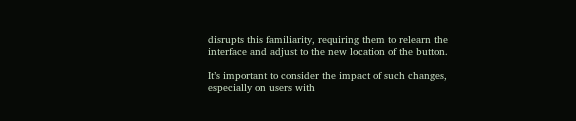disrupts this familiarity, requiring them to relearn the interface and adjust to the new location of the button.

It’s important to consider the impact of such changes, especially on users with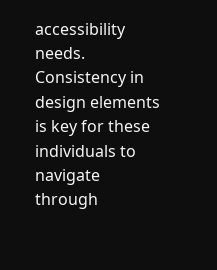accessibility needs. Consistency in design elements is key for these individuals to navigate through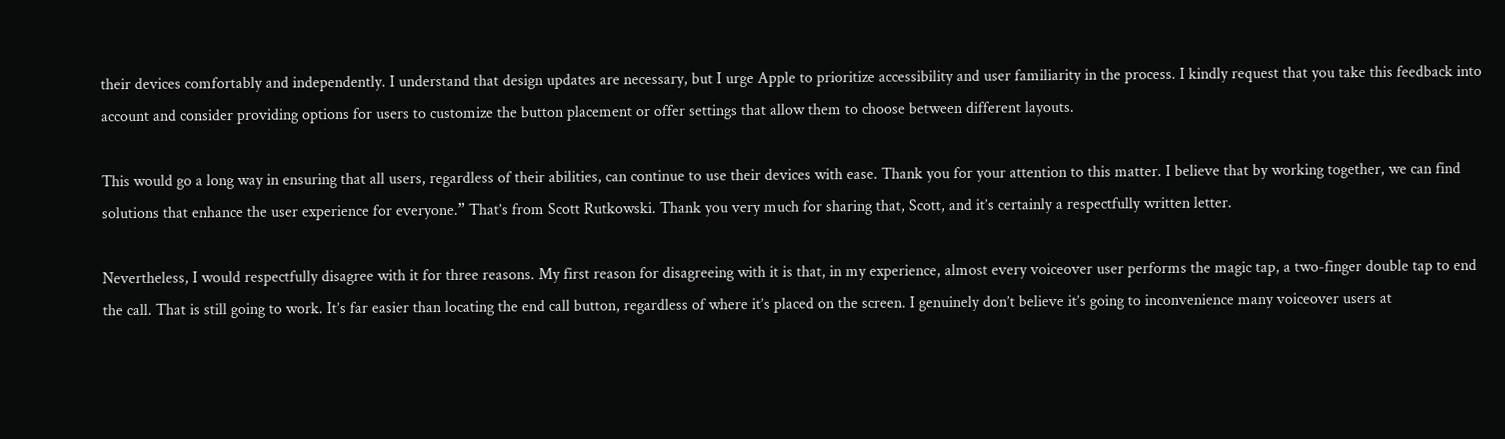their devices comfortably and independently. I understand that design updates are necessary, but I urge Apple to prioritize accessibility and user familiarity in the process. I kindly request that you take this feedback into account and consider providing options for users to customize the button placement or offer settings that allow them to choose between different layouts.

This would go a long way in ensuring that all users, regardless of their abilities, can continue to use their devices with ease. Thank you for your attention to this matter. I believe that by working together, we can find solutions that enhance the user experience for everyone.” That’s from Scott Rutkowski. Thank you very much for sharing that, Scott, and it’s certainly a respectfully written letter.

Nevertheless, I would respectfully disagree with it for three reasons. My first reason for disagreeing with it is that, in my experience, almost every voiceover user performs the magic tap, a two-finger double tap to end the call. That is still going to work. It’s far easier than locating the end call button, regardless of where it’s placed on the screen. I genuinely don’t believe it’s going to inconvenience many voiceover users at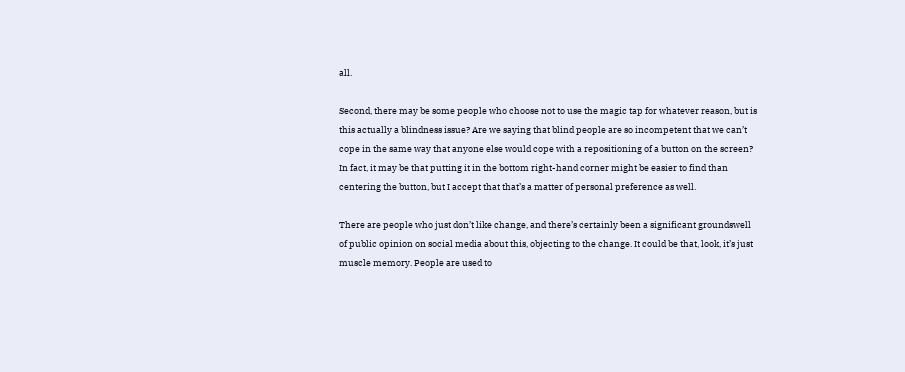all.

Second, there may be some people who choose not to use the magic tap for whatever reason, but is this actually a blindness issue? Are we saying that blind people are so incompetent that we can’t cope in the same way that anyone else would cope with a repositioning of a button on the screen? In fact, it may be that putting it in the bottom right-hand corner might be easier to find than centering the button, but I accept that that’s a matter of personal preference as well.

There are people who just don’t like change, and there’s certainly been a significant groundswell of public opinion on social media about this, objecting to the change. It could be that, look, it’s just muscle memory. People are used to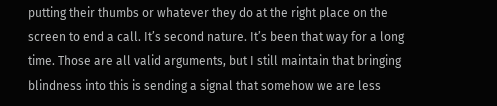putting their thumbs or whatever they do at the right place on the screen to end a call. It’s second nature. It’s been that way for a long time. Those are all valid arguments, but I still maintain that bringing blindness into this is sending a signal that somehow we are less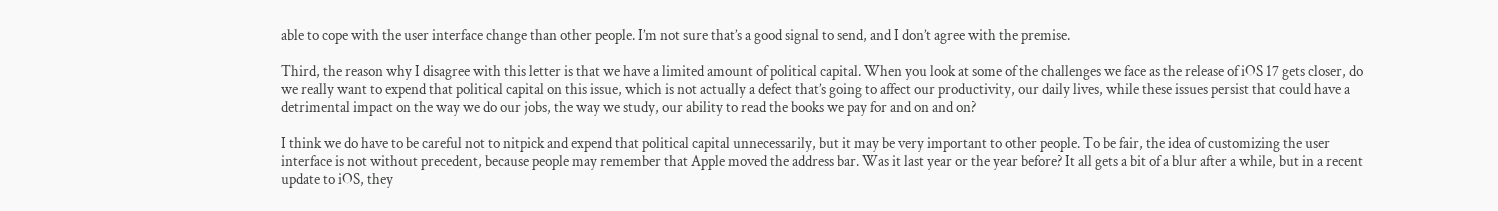able to cope with the user interface change than other people. I’m not sure that’s a good signal to send, and I don’t agree with the premise.

Third, the reason why I disagree with this letter is that we have a limited amount of political capital. When you look at some of the challenges we face as the release of iOS 17 gets closer, do we really want to expend that political capital on this issue, which is not actually a defect that’s going to affect our productivity, our daily lives, while these issues persist that could have a detrimental impact on the way we do our jobs, the way we study, our ability to read the books we pay for and on and on?

I think we do have to be careful not to nitpick and expend that political capital unnecessarily, but it may be very important to other people. To be fair, the idea of customizing the user interface is not without precedent, because people may remember that Apple moved the address bar. Was it last year or the year before? It all gets a bit of a blur after a while, but in a recent update to iOS, they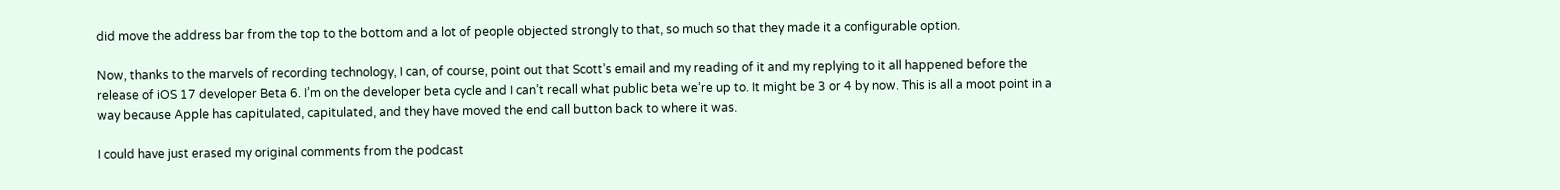did move the address bar from the top to the bottom and a lot of people objected strongly to that, so much so that they made it a configurable option.

Now, thanks to the marvels of recording technology, I can, of course, point out that Scott’s email and my reading of it and my replying to it all happened before the release of iOS 17 developer Beta 6. I’m on the developer beta cycle and I can’t recall what public beta we’re up to. It might be 3 or 4 by now. This is all a moot point in a way because Apple has capitulated, capitulated, and they have moved the end call button back to where it was.

I could have just erased my original comments from the podcast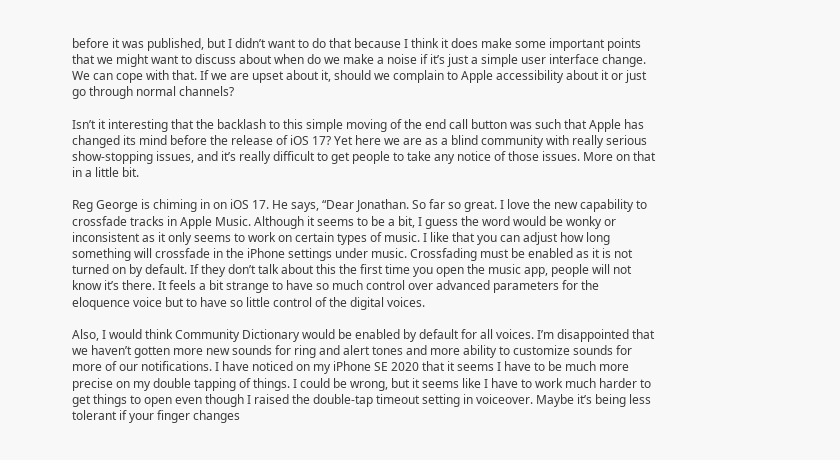before it was published, but I didn’t want to do that because I think it does make some important points that we might want to discuss about when do we make a noise if it’s just a simple user interface change. We can cope with that. If we are upset about it, should we complain to Apple accessibility about it or just go through normal channels?

Isn’t it interesting that the backlash to this simple moving of the end call button was such that Apple has changed its mind before the release of iOS 17? Yet here we are as a blind community with really serious show-stopping issues, and it’s really difficult to get people to take any notice of those issues. More on that in a little bit.

Reg George is chiming in on iOS 17. He says, “Dear Jonathan. So far so great. I love the new capability to crossfade tracks in Apple Music. Although it seems to be a bit, I guess the word would be wonky or inconsistent as it only seems to work on certain types of music. I like that you can adjust how long something will crossfade in the iPhone settings under music. Crossfading must be enabled as it is not turned on by default. If they don’t talk about this the first time you open the music app, people will not know it’s there. It feels a bit strange to have so much control over advanced parameters for the eloquence voice but to have so little control of the digital voices.

Also, I would think Community Dictionary would be enabled by default for all voices. I’m disappointed that we haven’t gotten more new sounds for ring and alert tones and more ability to customize sounds for more of our notifications. I have noticed on my iPhone SE 2020 that it seems I have to be much more precise on my double tapping of things. I could be wrong, but it seems like I have to work much harder to get things to open even though I raised the double-tap timeout setting in voiceover. Maybe it’s being less tolerant if your finger changes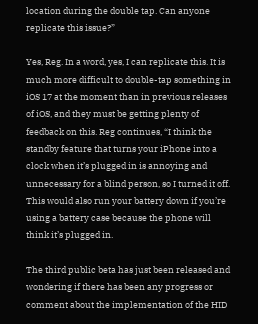location during the double tap. Can anyone replicate this issue?”

Yes, Reg. In a word, yes, I can replicate this. It is much more difficult to double-tap something in iOS 17 at the moment than in previous releases of iOS, and they must be getting plenty of feedback on this. Reg continues, “I think the standby feature that turns your iPhone into a clock when it’s plugged in is annoying and unnecessary for a blind person, so I turned it off. This would also run your battery down if you’re using a battery case because the phone will think it’s plugged in.

The third public beta has just been released and wondering if there has been any progress or comment about the implementation of the HID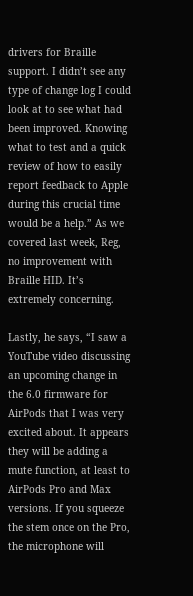drivers for Braille support. I didn’t see any type of change log I could look at to see what had been improved. Knowing what to test and a quick review of how to easily report feedback to Apple during this crucial time would be a help.” As we covered last week, Reg, no improvement with Braille HID. It’s extremely concerning.

Lastly, he says, “I saw a YouTube video discussing an upcoming change in the 6.0 firmware for AirPods that I was very excited about. It appears they will be adding a mute function, at least to AirPods Pro and Max versions. If you squeeze the stem once on the Pro, the microphone will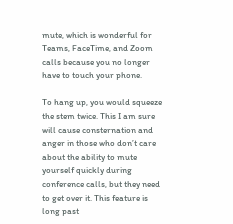mute, which is wonderful for Teams, FaceTime, and Zoom calls because you no longer have to touch your phone.

To hang up, you would squeeze the stem twice. This I am sure will cause consternation and anger in those who don’t care about the ability to mute yourself quickly during conference calls, but they need to get over it. This feature is long past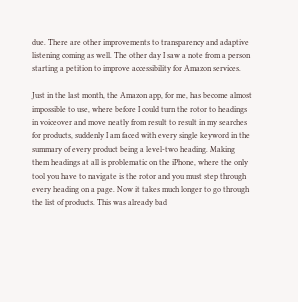due. There are other improvements to transparency and adaptive listening coming as well. The other day I saw a note from a person starting a petition to improve accessibility for Amazon services.

Just in the last month, the Amazon app, for me, has become almost impossible to use, where before I could turn the rotor to headings in voiceover and move neatly from result to result in my searches for products, suddenly I am faced with every single keyword in the summary of every product being a level-two heading. Making them headings at all is problematic on the iPhone, where the only tool you have to navigate is the rotor and you must step through every heading on a page. Now it takes much longer to go through the list of products. This was already bad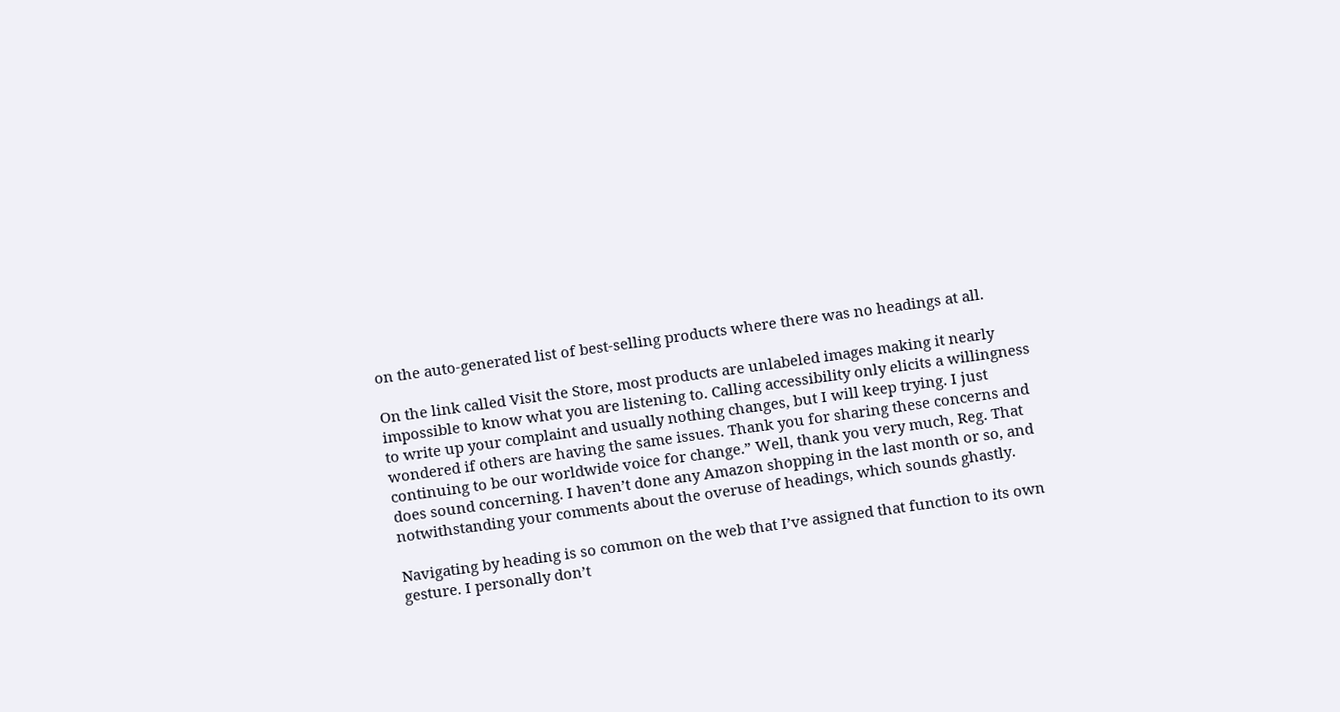on the auto-generated list of best-selling products where there was no headings at all.

On the link called Visit the Store, most products are unlabeled images making it nearly impossible to know what you are listening to. Calling accessibility only elicits a willingness to write up your complaint and usually nothing changes, but I will keep trying. I just wondered if others are having the same issues. Thank you for sharing these concerns and continuing to be our worldwide voice for change.” Well, thank you very much, Reg. That does sound concerning. I haven’t done any Amazon shopping in the last month or so, and notwithstanding your comments about the overuse of headings, which sounds ghastly.

Navigating by heading is so common on the web that I’ve assigned that function to its own gesture. I personally don’t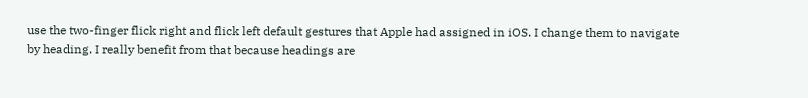use the two-finger flick right and flick left default gestures that Apple had assigned in iOS. I change them to navigate by heading. I really benefit from that because headings are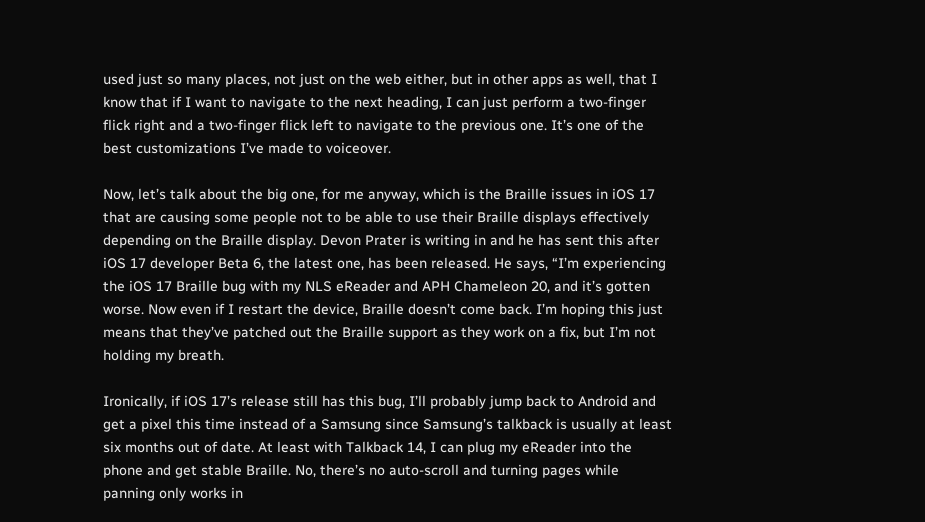used just so many places, not just on the web either, but in other apps as well, that I know that if I want to navigate to the next heading, I can just perform a two-finger flick right and a two-finger flick left to navigate to the previous one. It’s one of the best customizations I’ve made to voiceover.

Now, let’s talk about the big one, for me anyway, which is the Braille issues in iOS 17 that are causing some people not to be able to use their Braille displays effectively depending on the Braille display. Devon Prater is writing in and he has sent this after iOS 17 developer Beta 6, the latest one, has been released. He says, “I’m experiencing the iOS 17 Braille bug with my NLS eReader and APH Chameleon 20, and it’s gotten worse. Now even if I restart the device, Braille doesn’t come back. I’m hoping this just means that they’ve patched out the Braille support as they work on a fix, but I’m not holding my breath.

Ironically, if iOS 17’s release still has this bug, I’ll probably jump back to Android and get a pixel this time instead of a Samsung since Samsung’s talkback is usually at least six months out of date. At least with Talkback 14, I can plug my eReader into the phone and get stable Braille. No, there’s no auto-scroll and turning pages while panning only works in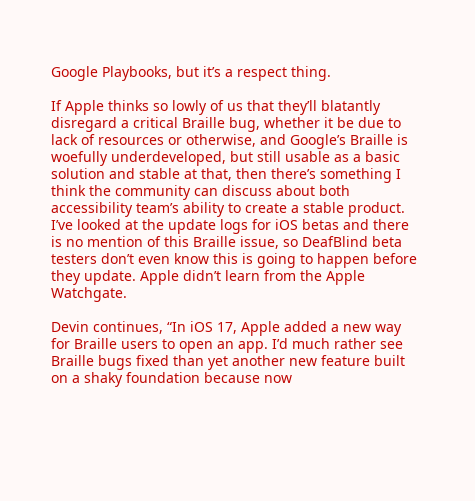Google Playbooks, but it’s a respect thing.

If Apple thinks so lowly of us that they’ll blatantly disregard a critical Braille bug, whether it be due to lack of resources or otherwise, and Google’s Braille is woefully underdeveloped, but still usable as a basic solution and stable at that, then there’s something I think the community can discuss about both accessibility team’s ability to create a stable product. I’ve looked at the update logs for iOS betas and there is no mention of this Braille issue, so DeafBlind beta testers don’t even know this is going to happen before they update. Apple didn’t learn from the Apple Watchgate.

Devin continues, “In iOS 17, Apple added a new way for Braille users to open an app. I’d much rather see Braille bugs fixed than yet another new feature built on a shaky foundation because now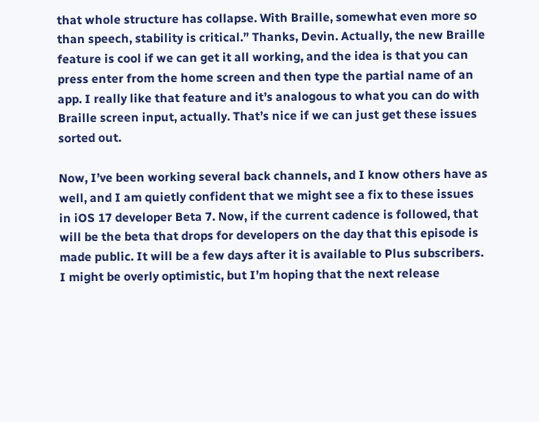that whole structure has collapse. With Braille, somewhat even more so than speech, stability is critical.” Thanks, Devin. Actually, the new Braille feature is cool if we can get it all working, and the idea is that you can press enter from the home screen and then type the partial name of an app. I really like that feature and it’s analogous to what you can do with Braille screen input, actually. That’s nice if we can just get these issues sorted out.

Now, I’ve been working several back channels, and I know others have as well, and I am quietly confident that we might see a fix to these issues in iOS 17 developer Beta 7. Now, if the current cadence is followed, that will be the beta that drops for developers on the day that this episode is made public. It will be a few days after it is available to Plus subscribers. I might be overly optimistic, but I’m hoping that the next release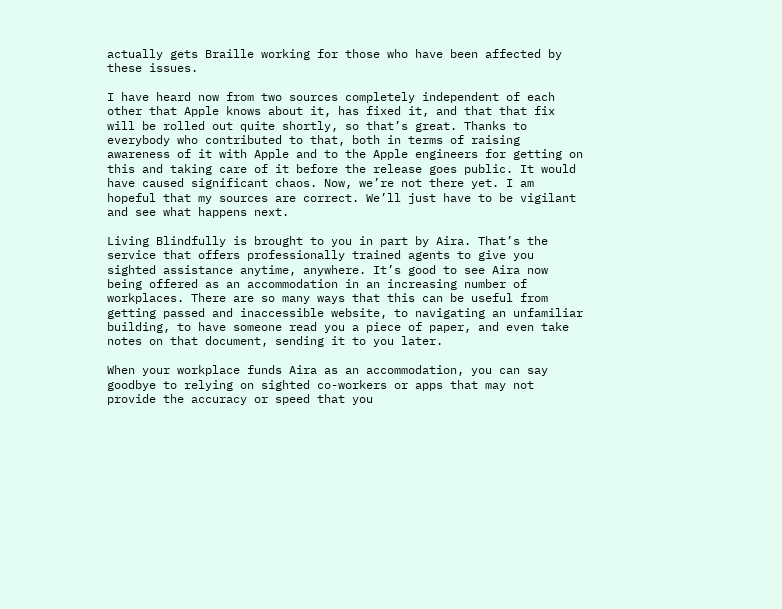actually gets Braille working for those who have been affected by these issues.

I have heard now from two sources completely independent of each other that Apple knows about it, has fixed it, and that that fix will be rolled out quite shortly, so that’s great. Thanks to everybody who contributed to that, both in terms of raising awareness of it with Apple and to the Apple engineers for getting on this and taking care of it before the release goes public. It would have caused significant chaos. Now, we’re not there yet. I am hopeful that my sources are correct. We’ll just have to be vigilant and see what happens next.

Living Blindfully is brought to you in part by Aira. That’s the service that offers professionally trained agents to give you sighted assistance anytime, anywhere. It’s good to see Aira now being offered as an accommodation in an increasing number of workplaces. There are so many ways that this can be useful from getting passed and inaccessible website, to navigating an unfamiliar building, to have someone read you a piece of paper, and even take notes on that document, sending it to you later.

When your workplace funds Aira as an accommodation, you can say goodbye to relying on sighted co-workers or apps that may not provide the accuracy or speed that you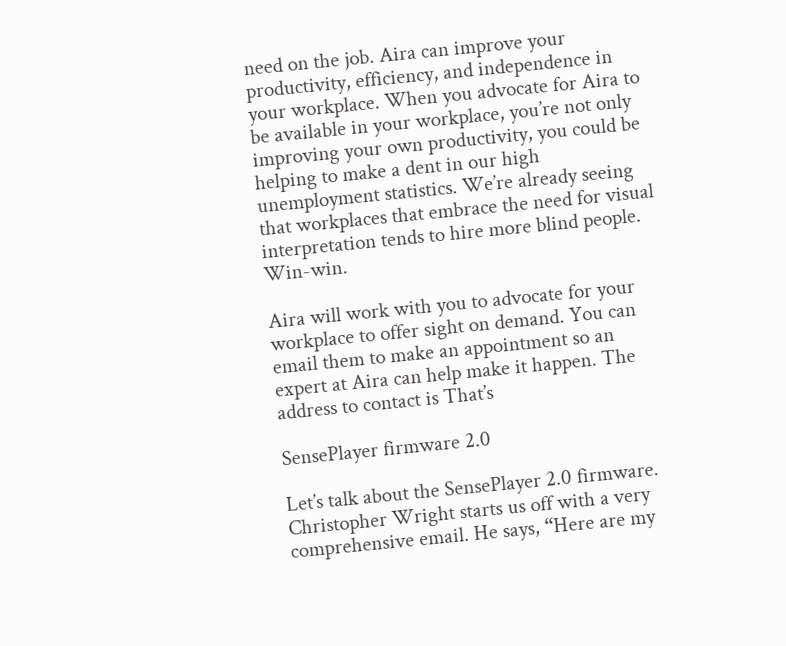need on the job. Aira can improve your productivity, efficiency, and independence in your workplace. When you advocate for Aira to be available in your workplace, you’re not only improving your own productivity, you could be helping to make a dent in our high unemployment statistics. We’re already seeing that workplaces that embrace the need for visual interpretation tends to hire more blind people. Win-win.

Aira will work with you to advocate for your workplace to offer sight on demand. You can email them to make an appointment so an expert at Aira can help make it happen. The address to contact is That’s

SensePlayer firmware 2.0

Let’s talk about the SensePlayer 2.0 firmware. Christopher Wright starts us off with a very comprehensive email. He says, “Here are my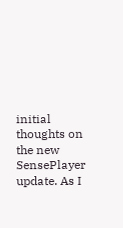initial thoughts on the new SensePlayer update. As I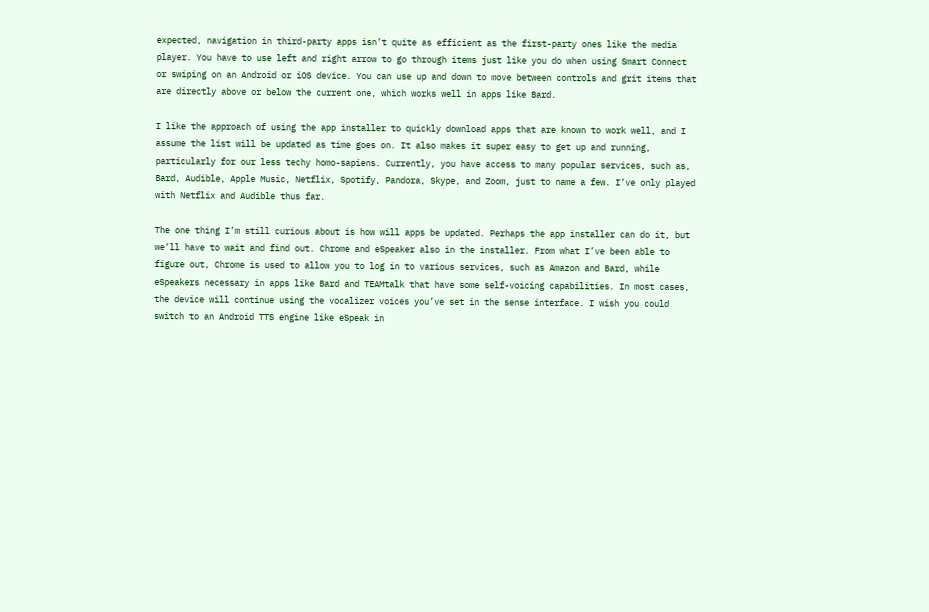expected, navigation in third-party apps isn’t quite as efficient as the first-party ones like the media player. You have to use left and right arrow to go through items just like you do when using Smart Connect or swiping on an Android or iOS device. You can use up and down to move between controls and grit items that are directly above or below the current one, which works well in apps like Bard.

I like the approach of using the app installer to quickly download apps that are known to work well, and I assume the list will be updated as time goes on. It also makes it super easy to get up and running, particularly for our less techy homo-sapiens. Currently, you have access to many popular services, such as, Bard, Audible, Apple Music, Netflix, Spotify, Pandora, Skype, and Zoom, just to name a few. I’ve only played with Netflix and Audible thus far.

The one thing I’m still curious about is how will apps be updated. Perhaps the app installer can do it, but we’ll have to wait and find out. Chrome and eSpeaker also in the installer. From what I’ve been able to figure out, Chrome is used to allow you to log in to various services, such as Amazon and Bard, while eSpeakers necessary in apps like Bard and TEAMtalk that have some self-voicing capabilities. In most cases, the device will continue using the vocalizer voices you’ve set in the sense interface. I wish you could switch to an Android TTS engine like eSpeak in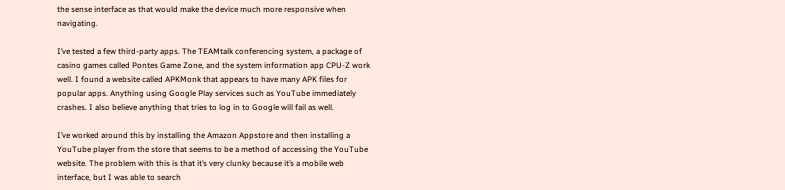the sense interface as that would make the device much more responsive when navigating.

I’ve tested a few third-party apps. The TEAMtalk conferencing system, a package of casino games called Pontes Game Zone, and the system information app CPU-Z work well. I found a website called APKMonk that appears to have many APK files for popular apps. Anything using Google Play services such as YouTube immediately crashes. I also believe anything that tries to log in to Google will fail as well.

I’ve worked around this by installing the Amazon Appstore and then installing a YouTube player from the store that seems to be a method of accessing the YouTube website. The problem with this is that it’s very clunky because it’s a mobile web interface, but I was able to search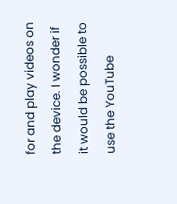for and play videos on the device. I wonder if it would be possible to use the YouTube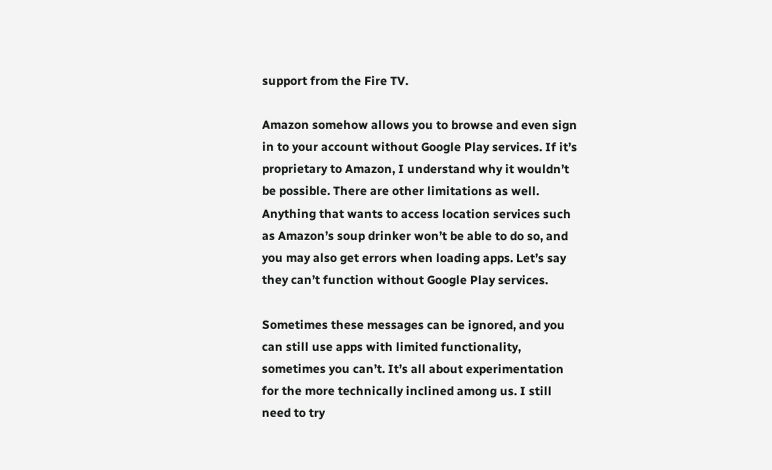support from the Fire TV.

Amazon somehow allows you to browse and even sign in to your account without Google Play services. If it’s proprietary to Amazon, I understand why it wouldn’t be possible. There are other limitations as well. Anything that wants to access location services such as Amazon’s soup drinker won’t be able to do so, and you may also get errors when loading apps. Let’s say they can’t function without Google Play services.

Sometimes these messages can be ignored, and you can still use apps with limited functionality, sometimes you can’t. It’s all about experimentation for the more technically inclined among us. I still need to try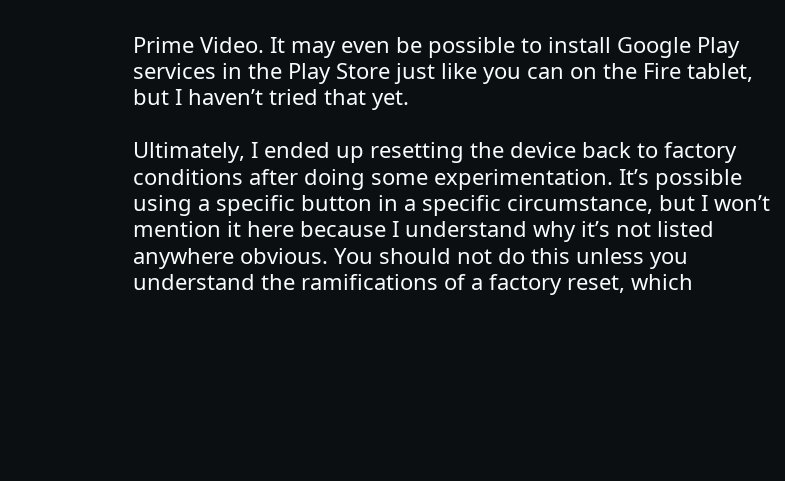Prime Video. It may even be possible to install Google Play services in the Play Store just like you can on the Fire tablet, but I haven’t tried that yet.

Ultimately, I ended up resetting the device back to factory conditions after doing some experimentation. It’s possible using a specific button in a specific circumstance, but I won’t mention it here because I understand why it’s not listed anywhere obvious. You should not do this unless you understand the ramifications of a factory reset, which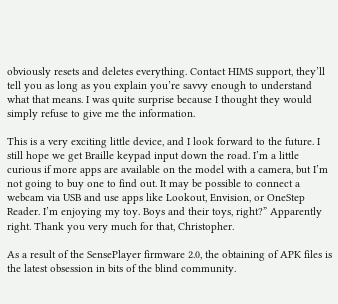obviously resets and deletes everything. Contact HIMS support, they’ll tell you as long as you explain you’re savvy enough to understand what that means. I was quite surprise because I thought they would simply refuse to give me the information.

This is a very exciting little device, and I look forward to the future. I still hope we get Braille keypad input down the road. I’m a little curious if more apps are available on the model with a camera, but I’m not going to buy one to find out. It may be possible to connect a webcam via USB and use apps like Lookout, Envision, or OneStep Reader. I’m enjoying my toy. Boys and their toys, right?” Apparently right. Thank you very much for that, Christopher.

As a result of the SensePlayer firmware 2.0, the obtaining of APK files is the latest obsession in bits of the blind community.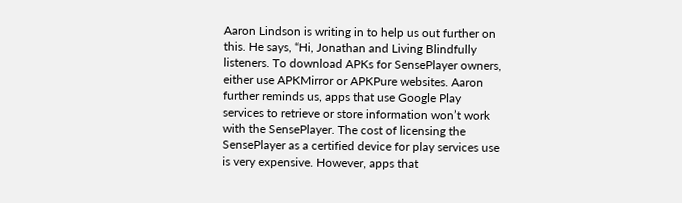Aaron Lindson is writing in to help us out further on this. He says, “Hi, Jonathan and Living Blindfully listeners. To download APKs for SensePlayer owners, either use APKMirror or APKPure websites. Aaron further reminds us, apps that use Google Play services to retrieve or store information won’t work with the SensePlayer. The cost of licensing the SensePlayer as a certified device for play services use is very expensive. However, apps that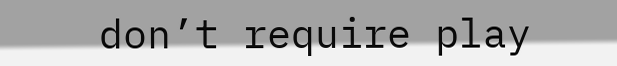don’t require play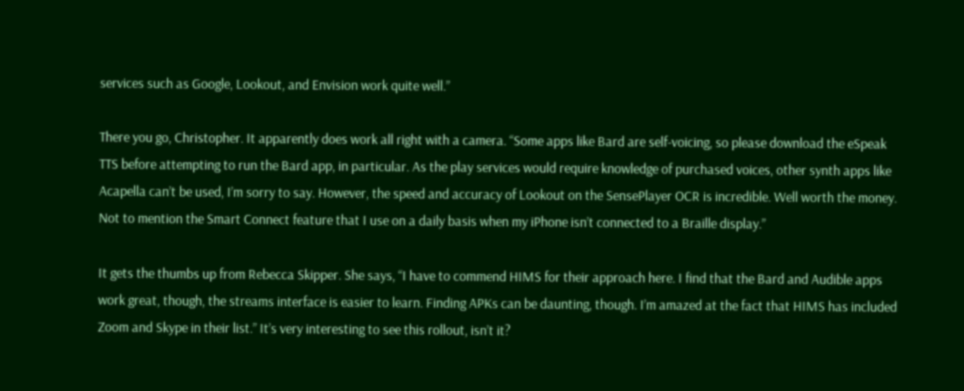services such as Google, Lookout, and Envision work quite well.”

There you go, Christopher. It apparently does work all right with a camera. “Some apps like Bard are self-voicing, so please download the eSpeak TTS before attempting to run the Bard app, in particular. As the play services would require knowledge of purchased voices, other synth apps like Acapella can’t be used, I’m sorry to say. However, the speed and accuracy of Lookout on the SensePlayer OCR is incredible. Well worth the money. Not to mention the Smart Connect feature that I use on a daily basis when my iPhone isn’t connected to a Braille display.”

It gets the thumbs up from Rebecca Skipper. She says, “I have to commend HIMS for their approach here. I find that the Bard and Audible apps work great, though, the streams interface is easier to learn. Finding APKs can be daunting, though. I’m amazed at the fact that HIMS has included Zoom and Skype in their list.” It’s very interesting to see this rollout, isn’t it?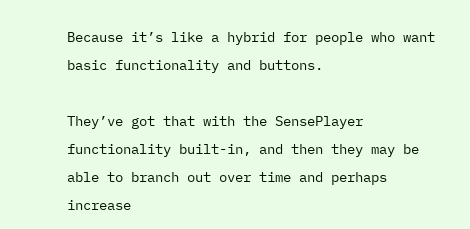Because it’s like a hybrid for people who want basic functionality and buttons.

They’ve got that with the SensePlayer functionality built-in, and then they may be able to branch out over time and perhaps increase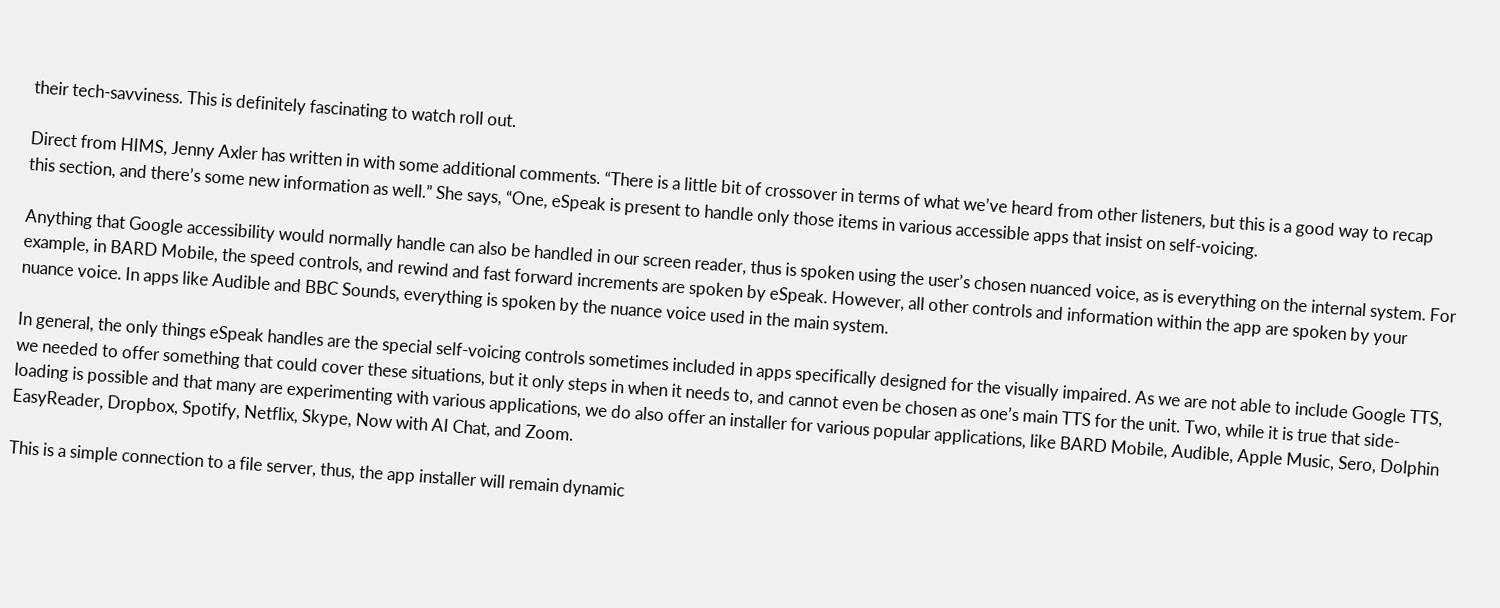their tech-savviness. This is definitely fascinating to watch roll out.

Direct from HIMS, Jenny Axler has written in with some additional comments. “There is a little bit of crossover in terms of what we’ve heard from other listeners, but this is a good way to recap this section, and there’s some new information as well.” She says, “One, eSpeak is present to handle only those items in various accessible apps that insist on self-voicing.

Anything that Google accessibility would normally handle can also be handled in our screen reader, thus is spoken using the user’s chosen nuanced voice, as is everything on the internal system. For example, in BARD Mobile, the speed controls, and rewind and fast forward increments are spoken by eSpeak. However, all other controls and information within the app are spoken by your nuance voice. In apps like Audible and BBC Sounds, everything is spoken by the nuance voice used in the main system.

In general, the only things eSpeak handles are the special self-voicing controls sometimes included in apps specifically designed for the visually impaired. As we are not able to include Google TTS, we needed to offer something that could cover these situations, but it only steps in when it needs to, and cannot even be chosen as one’s main TTS for the unit. Two, while it is true that side-loading is possible and that many are experimenting with various applications, we do also offer an installer for various popular applications, like BARD Mobile, Audible, Apple Music, Sero, Dolphin EasyReader, Dropbox, Spotify, Netflix, Skype, Now with AI Chat, and Zoom.

This is a simple connection to a file server, thus, the app installer will remain dynamic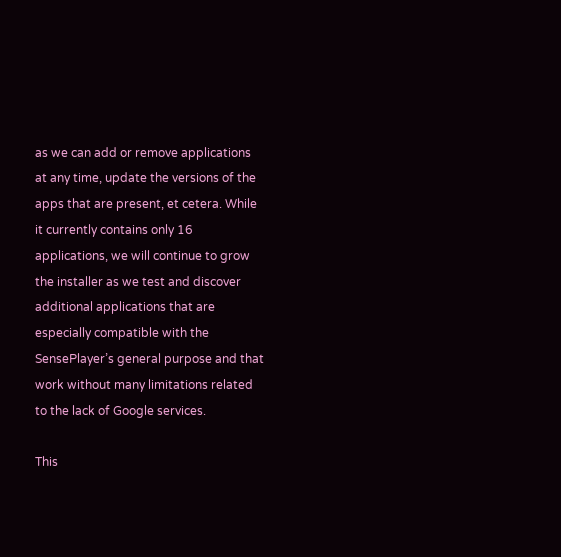as we can add or remove applications at any time, update the versions of the apps that are present, et cetera. While it currently contains only 16 applications, we will continue to grow the installer as we test and discover additional applications that are especially compatible with the SensePlayer’s general purpose and that work without many limitations related to the lack of Google services.

This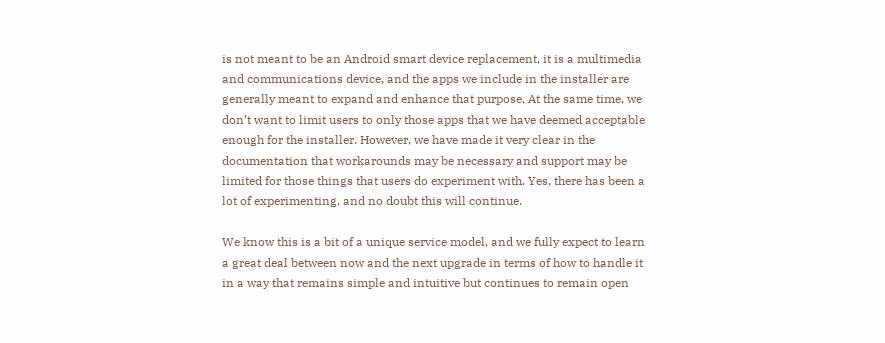is not meant to be an Android smart device replacement, it is a multimedia and communications device, and the apps we include in the installer are generally meant to expand and enhance that purpose. At the same time, we don’t want to limit users to only those apps that we have deemed acceptable enough for the installer. However, we have made it very clear in the documentation that workarounds may be necessary and support may be limited for those things that users do experiment with. Yes, there has been a lot of experimenting, and no doubt this will continue.

We know this is a bit of a unique service model, and we fully expect to learn a great deal between now and the next upgrade in terms of how to handle it in a way that remains simple and intuitive but continues to remain open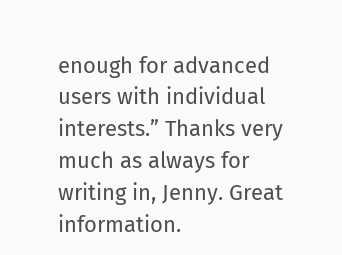enough for advanced users with individual interests.” Thanks very much as always for writing in, Jenny. Great information.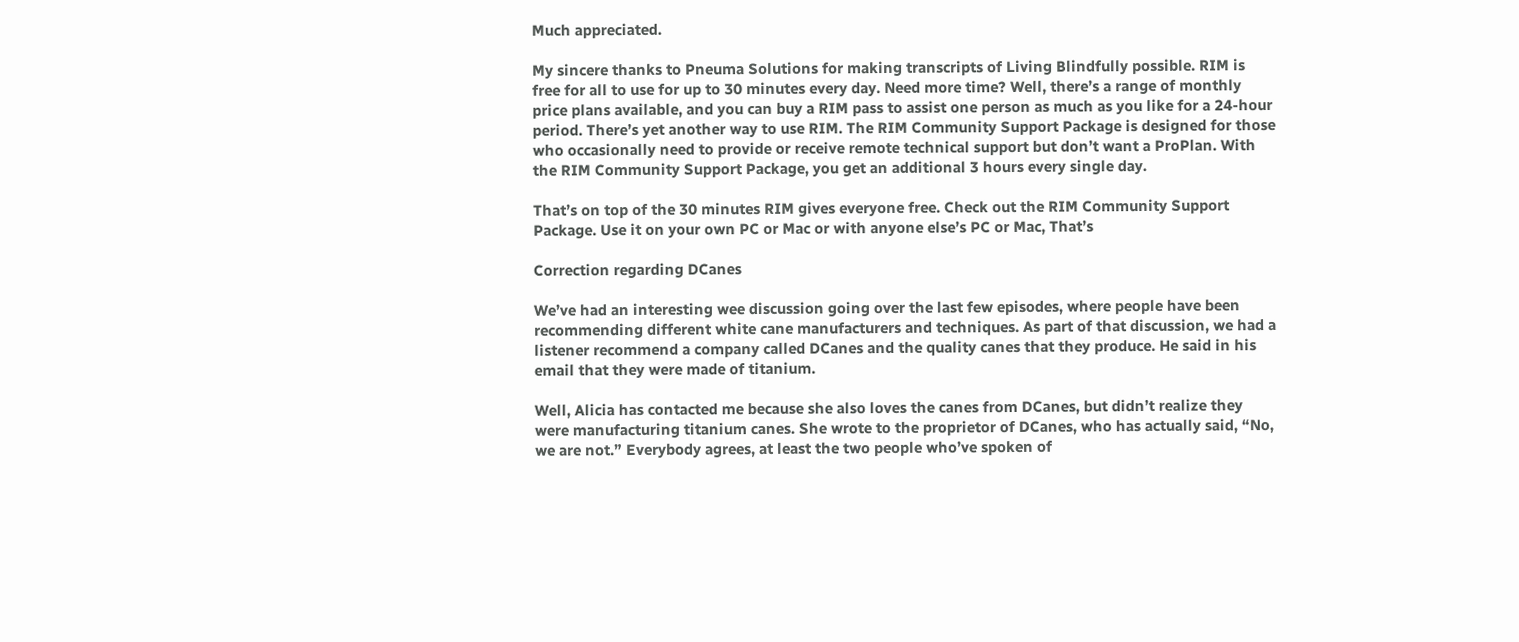Much appreciated.

My sincere thanks to Pneuma Solutions for making transcripts of Living Blindfully possible. RIM is free for all to use for up to 30 minutes every day. Need more time? Well, there’s a range of monthly price plans available, and you can buy a RIM pass to assist one person as much as you like for a 24-hour period. There’s yet another way to use RIM. The RIM Community Support Package is designed for those who occasionally need to provide or receive remote technical support but don’t want a ProPlan. With the RIM Community Support Package, you get an additional 3 hours every single day.

That’s on top of the 30 minutes RIM gives everyone free. Check out the RIM Community Support Package. Use it on your own PC or Mac or with anyone else’s PC or Mac, That’s

Correction regarding DCanes

We’ve had an interesting wee discussion going over the last few episodes, where people have been recommending different white cane manufacturers and techniques. As part of that discussion, we had a listener recommend a company called DCanes and the quality canes that they produce. He said in his email that they were made of titanium.

Well, Alicia has contacted me because she also loves the canes from DCanes, but didn’t realize they were manufacturing titanium canes. She wrote to the proprietor of DCanes, who has actually said, “No, we are not.” Everybody agrees, at least the two people who’ve spoken of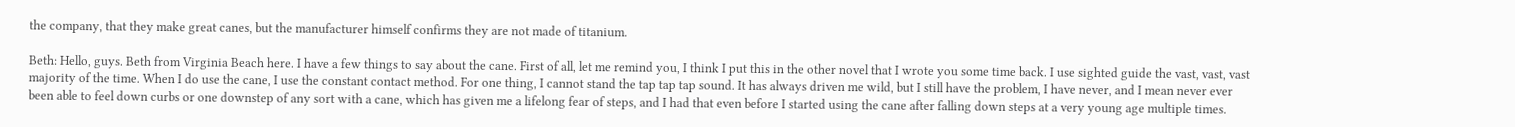the company, that they make great canes, but the manufacturer himself confirms they are not made of titanium.

Beth: Hello, guys. Beth from Virginia Beach here. I have a few things to say about the cane. First of all, let me remind you, I think I put this in the other novel that I wrote you some time back. I use sighted guide the vast, vast, vast majority of the time. When I do use the cane, I use the constant contact method. For one thing, I cannot stand the tap tap tap sound. It has always driven me wild, but I still have the problem, I have never, and I mean never ever been able to feel down curbs or one downstep of any sort with a cane, which has given me a lifelong fear of steps, and I had that even before I started using the cane after falling down steps at a very young age multiple times.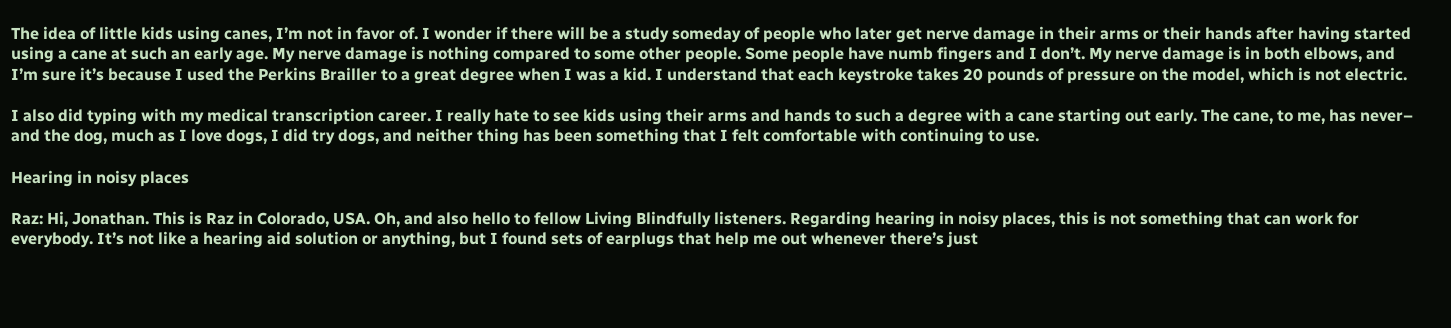The idea of little kids using canes, I’m not in favor of. I wonder if there will be a study someday of people who later get nerve damage in their arms or their hands after having started using a cane at such an early age. My nerve damage is nothing compared to some other people. Some people have numb fingers and I don’t. My nerve damage is in both elbows, and I’m sure it’s because I used the Perkins Brailler to a great degree when I was a kid. I understand that each keystroke takes 20 pounds of pressure on the model, which is not electric.

I also did typing with my medical transcription career. I really hate to see kids using their arms and hands to such a degree with a cane starting out early. The cane, to me, has never– and the dog, much as I love dogs, I did try dogs, and neither thing has been something that I felt comfortable with continuing to use.

Hearing in noisy places

Raz: Hi, Jonathan. This is Raz in Colorado, USA. Oh, and also hello to fellow Living Blindfully listeners. Regarding hearing in noisy places, this is not something that can work for everybody. It’s not like a hearing aid solution or anything, but I found sets of earplugs that help me out whenever there’s just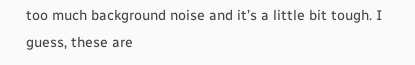too much background noise and it’s a little bit tough. I guess, these are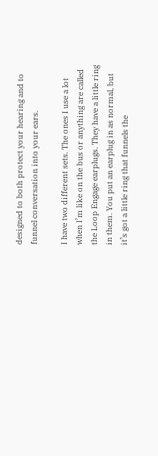designed to both protect your hearing and to funnel conversation into your ears.

I have two different sets. The ones I use a lot when I’m like on the bus or anything are called the Loop Engage earplugs. They have a little ring in them. You put an earplug in as normal, but it’s got a little ring that funnels the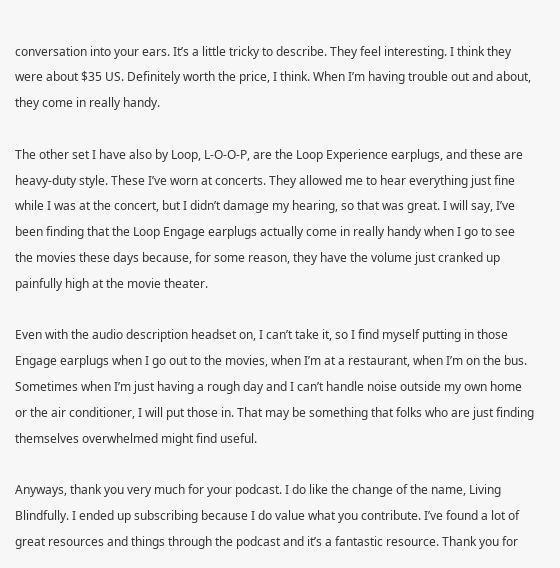conversation into your ears. It’s a little tricky to describe. They feel interesting. I think they were about $35 US. Definitely worth the price, I think. When I’m having trouble out and about, they come in really handy.

The other set I have also by Loop, L-O-O-P, are the Loop Experience earplugs, and these are heavy-duty style. These I’ve worn at concerts. They allowed me to hear everything just fine while I was at the concert, but I didn’t damage my hearing, so that was great. I will say, I’ve been finding that the Loop Engage earplugs actually come in really handy when I go to see the movies these days because, for some reason, they have the volume just cranked up painfully high at the movie theater.

Even with the audio description headset on, I can’t take it, so I find myself putting in those Engage earplugs when I go out to the movies, when I’m at a restaurant, when I’m on the bus. Sometimes when I’m just having a rough day and I can’t handle noise outside my own home or the air conditioner, I will put those in. That may be something that folks who are just finding themselves overwhelmed might find useful.

Anyways, thank you very much for your podcast. I do like the change of the name, Living Blindfully. I ended up subscribing because I do value what you contribute. I’ve found a lot of great resources and things through the podcast and it’s a fantastic resource. Thank you for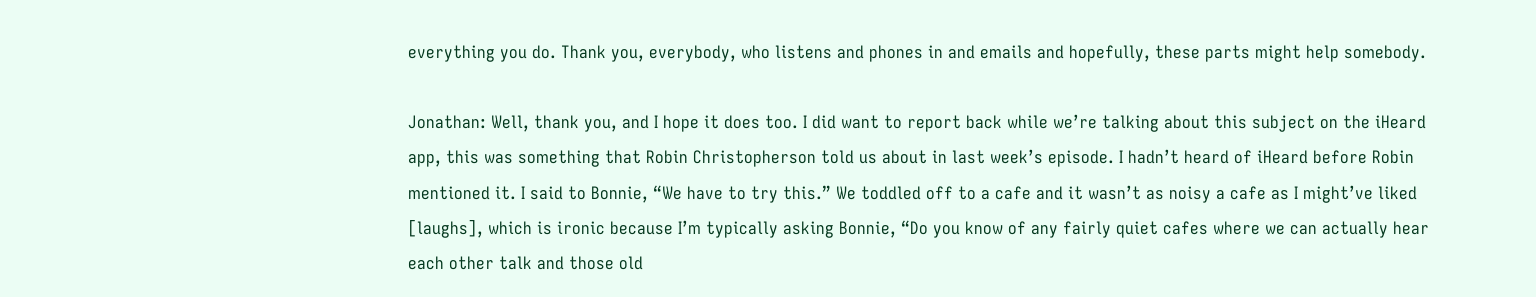everything you do. Thank you, everybody, who listens and phones in and emails and hopefully, these parts might help somebody.

Jonathan: Well, thank you, and I hope it does too. I did want to report back while we’re talking about this subject on the iHeard app, this was something that Robin Christopherson told us about in last week’s episode. I hadn’t heard of iHeard before Robin mentioned it. I said to Bonnie, “We have to try this.” We toddled off to a cafe and it wasn’t as noisy a cafe as I might’ve liked [laughs], which is ironic because I’m typically asking Bonnie, “Do you know of any fairly quiet cafes where we can actually hear each other talk and those old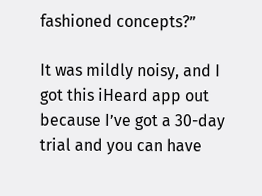fashioned concepts?”

It was mildly noisy, and I got this iHeard app out because I’ve got a 30-day trial and you can have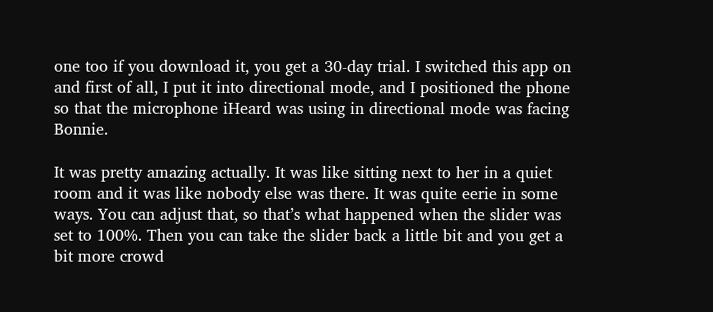one too if you download it, you get a 30-day trial. I switched this app on and first of all, I put it into directional mode, and I positioned the phone so that the microphone iHeard was using in directional mode was facing Bonnie.

It was pretty amazing actually. It was like sitting next to her in a quiet room and it was like nobody else was there. It was quite eerie in some ways. You can adjust that, so that’s what happened when the slider was set to 100%. Then you can take the slider back a little bit and you get a bit more crowd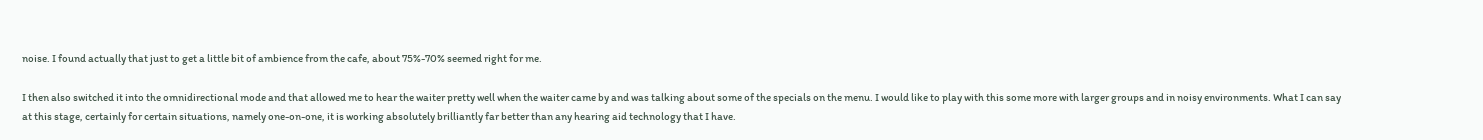noise. I found actually that just to get a little bit of ambience from the cafe, about 75%-70% seemed right for me.

I then also switched it into the omnidirectional mode and that allowed me to hear the waiter pretty well when the waiter came by and was talking about some of the specials on the menu. I would like to play with this some more with larger groups and in noisy environments. What I can say at this stage, certainly for certain situations, namely one-on-one, it is working absolutely brilliantly far better than any hearing aid technology that I have.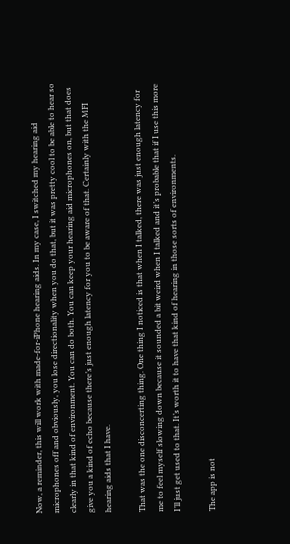Now, a reminder, this will work with made-for-iPhone hearing aids. In my case, I switched my hearing aid microphones off and obviously, you lose directionality when you do that, but it was pretty cool to be able to hear so clearly in that kind of environment. You can do both. You can keep your hearing aid microphones on, but that does give you a kind of echo because there’s just enough latency for you to be aware of that. Certainly with the MFI hearing aids that I have.

That was the one disconcerting thing. One thing I noticed is that when I talked, there was just enough latency for me to feel myself slowing down because it sounded a bit weird when I talked and it’s probable that if I use this more I’ll just get used to that. It’s worth it to have that kind of hearing in those sorts of environments.

The app is not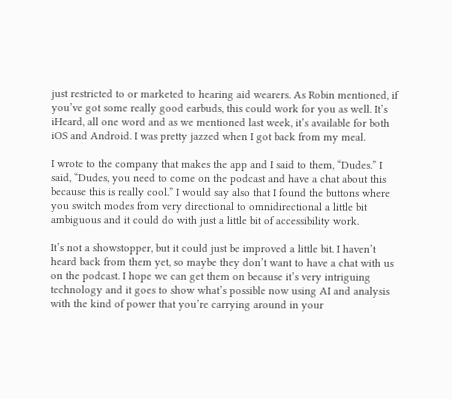just restricted to or marketed to hearing aid wearers. As Robin mentioned, if you’ve got some really good earbuds, this could work for you as well. It’s iHeard, all one word and as we mentioned last week, it’s available for both iOS and Android. I was pretty jazzed when I got back from my meal.

I wrote to the company that makes the app and I said to them, “Dudes.” I said, “Dudes, you need to come on the podcast and have a chat about this because this is really cool.” I would say also that I found the buttons where you switch modes from very directional to omnidirectional a little bit ambiguous and it could do with just a little bit of accessibility work.

It’s not a showstopper, but it could just be improved a little bit. I haven’t heard back from them yet, so maybe they don’t want to have a chat with us on the podcast. I hope we can get them on because it’s very intriguing technology and it goes to show what’s possible now using AI and analysis with the kind of power that you’re carrying around in your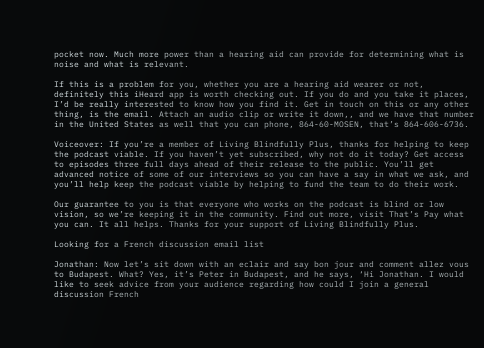pocket now. Much more power than a hearing aid can provide for determining what is noise and what is relevant.

If this is a problem for you, whether you are a hearing aid wearer or not, definitely this iHeard app is worth checking out. If you do and you take it places, I’d be really interested to know how you find it. Get in touch on this or any other thing, is the email. Attach an audio clip or write it down,, and we have that number in the United States as well that you can phone, 864-60-MOSEN, that’s 864-606-6736.

Voiceover: If you’re a member of Living Blindfully Plus, thanks for helping to keep the podcast viable. If you haven’t yet subscribed, why not do it today? Get access to episodes three full days ahead of their release to the public. You’ll get advanced notice of some of our interviews so you can have a say in what we ask, and you’ll help keep the podcast viable by helping to fund the team to do their work.

Our guarantee to you is that everyone who works on the podcast is blind or low vision, so we’re keeping it in the community. Find out more, visit That’s Pay what you can. It all helps. Thanks for your support of Living Blindfully Plus.

Looking for a French discussion email list

Jonathan: Now let’s sit down with an eclair and say bon jour and comment allez vous to Budapest. What? Yes, it’s Peter in Budapest, and he says, ‘Hi Jonathan. I would like to seek advice from your audience regarding how could I join a general discussion French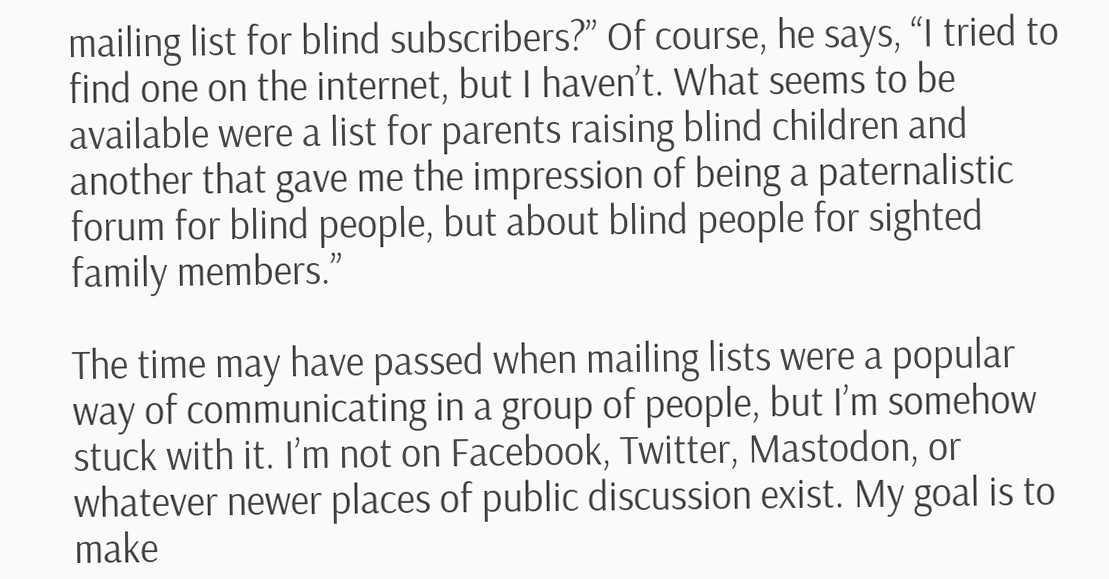mailing list for blind subscribers?” Of course, he says, “I tried to find one on the internet, but I haven’t. What seems to be available were a list for parents raising blind children and another that gave me the impression of being a paternalistic forum for blind people, but about blind people for sighted family members.”

The time may have passed when mailing lists were a popular way of communicating in a group of people, but I’m somehow stuck with it. I’m not on Facebook, Twitter, Mastodon, or whatever newer places of public discussion exist. My goal is to make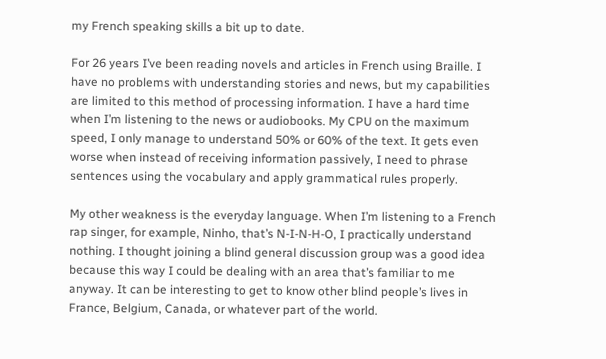my French speaking skills a bit up to date.

For 26 years I’ve been reading novels and articles in French using Braille. I have no problems with understanding stories and news, but my capabilities are limited to this method of processing information. I have a hard time when I’m listening to the news or audiobooks. My CPU on the maximum speed, I only manage to understand 50% or 60% of the text. It gets even worse when instead of receiving information passively, I need to phrase sentences using the vocabulary and apply grammatical rules properly.

My other weakness is the everyday language. When I’m listening to a French rap singer, for example, Ninho, that’s N-I-N-H-O, I practically understand nothing. I thought joining a blind general discussion group was a good idea because this way I could be dealing with an area that’s familiar to me anyway. It can be interesting to get to know other blind people’s lives in France, Belgium, Canada, or whatever part of the world.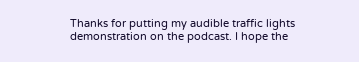Thanks for putting my audible traffic lights demonstration on the podcast. I hope the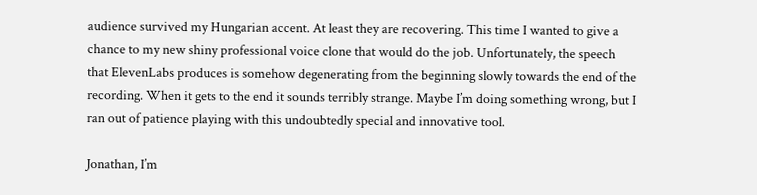audience survived my Hungarian accent. At least they are recovering. This time I wanted to give a chance to my new shiny professional voice clone that would do the job. Unfortunately, the speech that ElevenLabs produces is somehow degenerating from the beginning slowly towards the end of the recording. When it gets to the end it sounds terribly strange. Maybe I’m doing something wrong, but I ran out of patience playing with this undoubtedly special and innovative tool.

Jonathan, I’m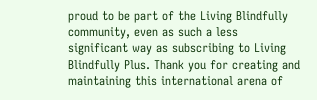proud to be part of the Living Blindfully community, even as such a less significant way as subscribing to Living Blindfully Plus. Thank you for creating and maintaining this international arena of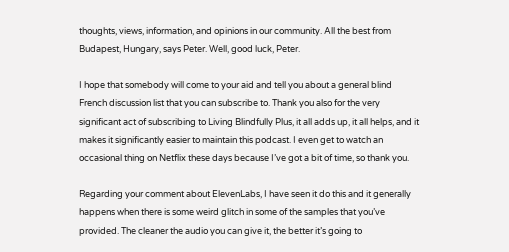thoughts, views, information, and opinions in our community. All the best from Budapest, Hungary, says Peter. Well, good luck, Peter.

I hope that somebody will come to your aid and tell you about a general blind French discussion list that you can subscribe to. Thank you also for the very significant act of subscribing to Living Blindfully Plus, it all adds up, it all helps, and it makes it significantly easier to maintain this podcast. I even get to watch an occasional thing on Netflix these days because I’ve got a bit of time, so thank you.

Regarding your comment about ElevenLabs, I have seen it do this and it generally happens when there is some weird glitch in some of the samples that you’ve provided. The cleaner the audio you can give it, the better it’s going to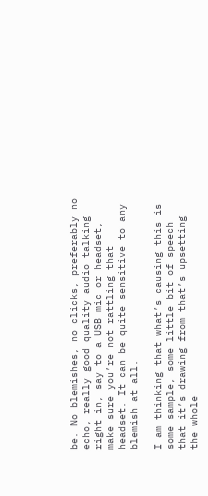be. No blemishes, no clicks, preferably no echo, really good quality audio talking right in, say to a USB mic or headset, make sure you’re not rattling that headset. It can be quite sensitive to any blemish at all.

I am thinking that what’s causing this is some sample, some little bit of speech that it’s drawing from that’s upsetting the whole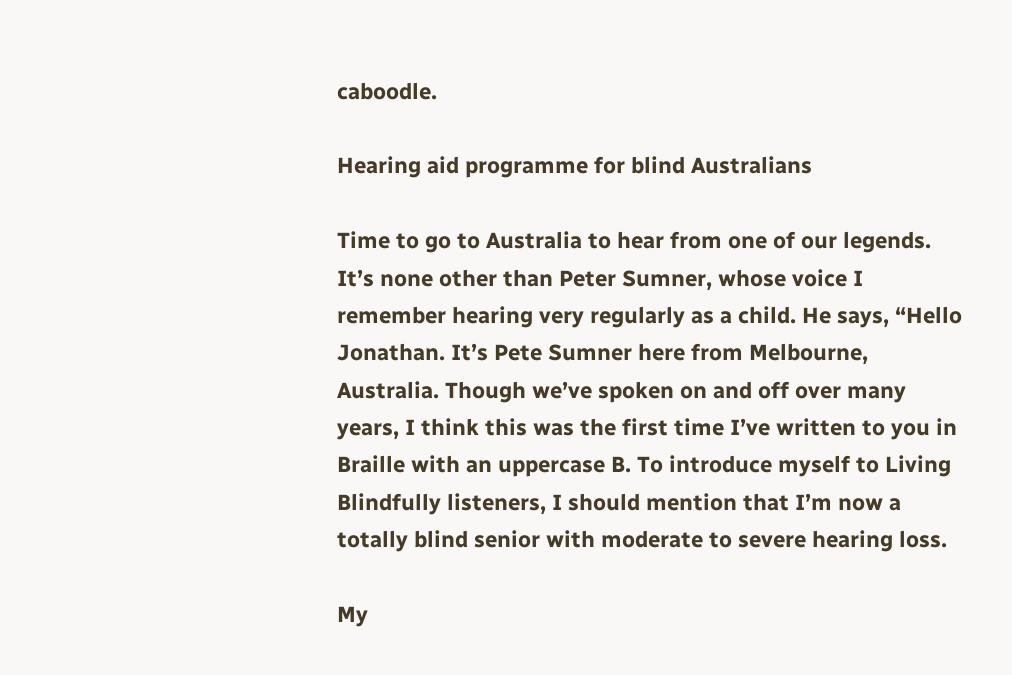caboodle.

Hearing aid programme for blind Australians

Time to go to Australia to hear from one of our legends. It’s none other than Peter Sumner, whose voice I remember hearing very regularly as a child. He says, “Hello Jonathan. It’s Pete Sumner here from Melbourne, Australia. Though we’ve spoken on and off over many years, I think this was the first time I’ve written to you in Braille with an uppercase B. To introduce myself to Living Blindfully listeners, I should mention that I’m now a totally blind senior with moderate to severe hearing loss.

My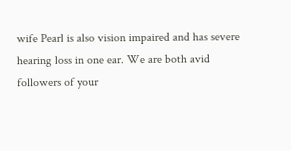wife Pearl is also vision impaired and has severe hearing loss in one ear. We are both avid followers of your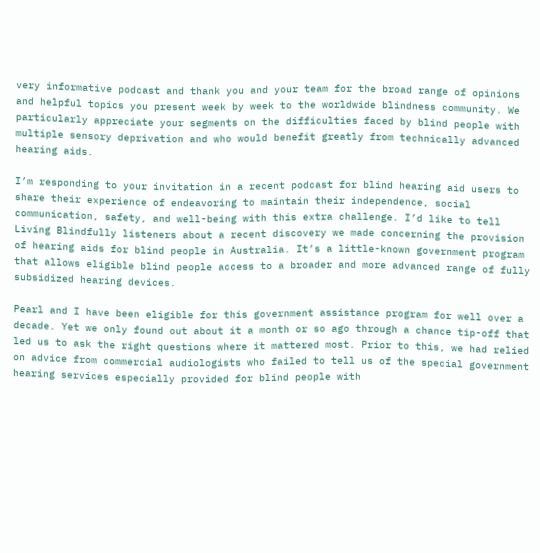very informative podcast and thank you and your team for the broad range of opinions and helpful topics you present week by week to the worldwide blindness community. We particularly appreciate your segments on the difficulties faced by blind people with multiple sensory deprivation and who would benefit greatly from technically advanced hearing aids.

I’m responding to your invitation in a recent podcast for blind hearing aid users to share their experience of endeavoring to maintain their independence, social communication, safety, and well-being with this extra challenge. I’d like to tell Living Blindfully listeners about a recent discovery we made concerning the provision of hearing aids for blind people in Australia. It’s a little-known government program that allows eligible blind people access to a broader and more advanced range of fully subsidized hearing devices.

Pearl and I have been eligible for this government assistance program for well over a decade. Yet we only found out about it a month or so ago through a chance tip-off that led us to ask the right questions where it mattered most. Prior to this, we had relied on advice from commercial audiologists who failed to tell us of the special government hearing services especially provided for blind people with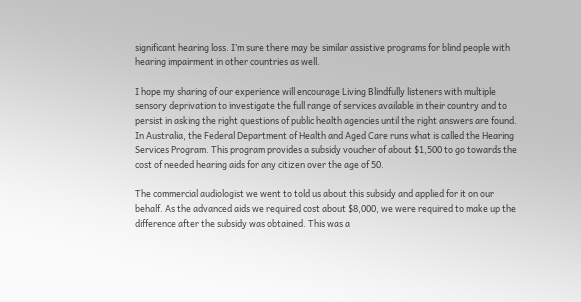significant hearing loss. I’m sure there may be similar assistive programs for blind people with hearing impairment in other countries as well.

I hope my sharing of our experience will encourage Living Blindfully listeners with multiple sensory deprivation to investigate the full range of services available in their country and to persist in asking the right questions of public health agencies until the right answers are found. In Australia, the Federal Department of Health and Aged Care runs what is called the Hearing Services Program. This program provides a subsidy voucher of about $1,500 to go towards the cost of needed hearing aids for any citizen over the age of 50.

The commercial audiologist we went to told us about this subsidy and applied for it on our behalf. As the advanced aids we required cost about $8,000, we were required to make up the difference after the subsidy was obtained. This was a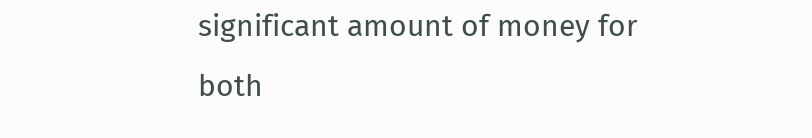significant amount of money for both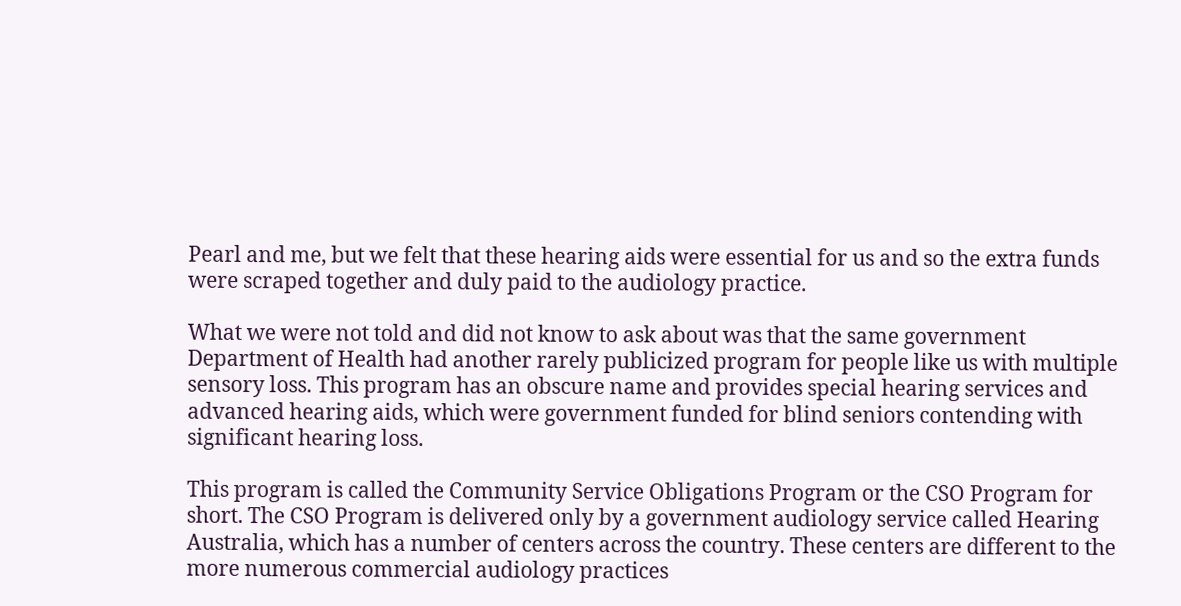Pearl and me, but we felt that these hearing aids were essential for us and so the extra funds were scraped together and duly paid to the audiology practice.

What we were not told and did not know to ask about was that the same government Department of Health had another rarely publicized program for people like us with multiple sensory loss. This program has an obscure name and provides special hearing services and advanced hearing aids, which were government funded for blind seniors contending with significant hearing loss.

This program is called the Community Service Obligations Program or the CSO Program for short. The CSO Program is delivered only by a government audiology service called Hearing Australia, which has a number of centers across the country. These centers are different to the more numerous commercial audiology practices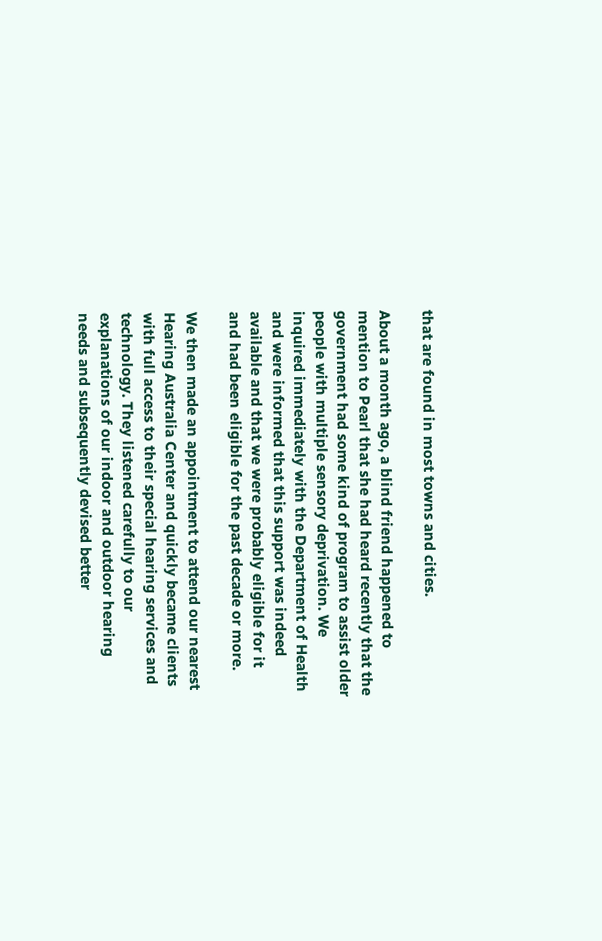that are found in most towns and cities.

About a month ago, a blind friend happened to mention to Pearl that she had heard recently that the government had some kind of program to assist older people with multiple sensory deprivation. We inquired immediately with the Department of Health and were informed that this support was indeed available and that we were probably eligible for it and had been eligible for the past decade or more.

We then made an appointment to attend our nearest Hearing Australia Center and quickly became clients with full access to their special hearing services and technology. They listened carefully to our explanations of our indoor and outdoor hearing needs and subsequently devised better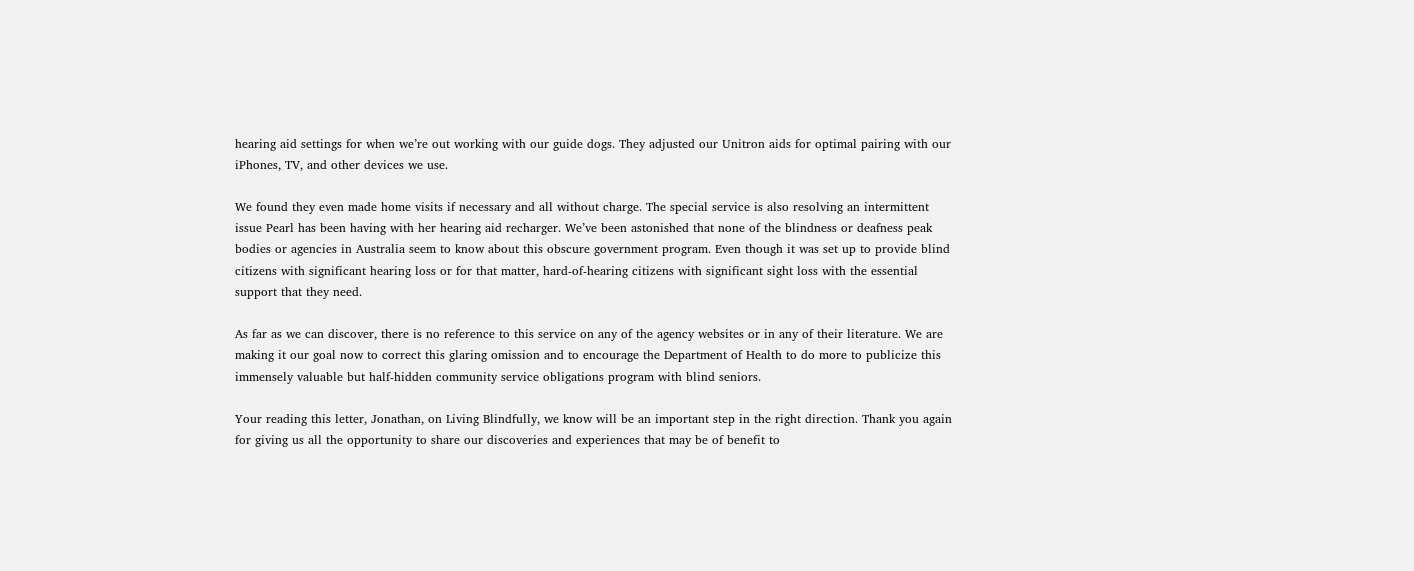hearing aid settings for when we’re out working with our guide dogs. They adjusted our Unitron aids for optimal pairing with our iPhones, TV, and other devices we use.

We found they even made home visits if necessary and all without charge. The special service is also resolving an intermittent issue Pearl has been having with her hearing aid recharger. We’ve been astonished that none of the blindness or deafness peak bodies or agencies in Australia seem to know about this obscure government program. Even though it was set up to provide blind citizens with significant hearing loss or for that matter, hard-of-hearing citizens with significant sight loss with the essential support that they need.

As far as we can discover, there is no reference to this service on any of the agency websites or in any of their literature. We are making it our goal now to correct this glaring omission and to encourage the Department of Health to do more to publicize this immensely valuable but half-hidden community service obligations program with blind seniors.

Your reading this letter, Jonathan, on Living Blindfully, we know will be an important step in the right direction. Thank you again for giving us all the opportunity to share our discoveries and experiences that may be of benefit to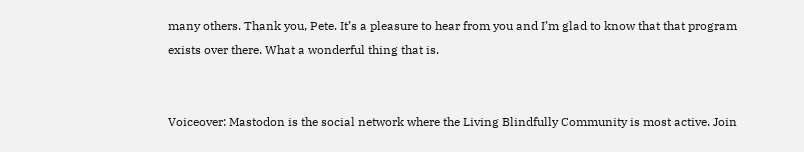many others. Thank you, Pete. It’s a pleasure to hear from you and I’m glad to know that that program exists over there. What a wonderful thing that is.


Voiceover: Mastodon is the social network where the Living Blindfully Community is most active. Join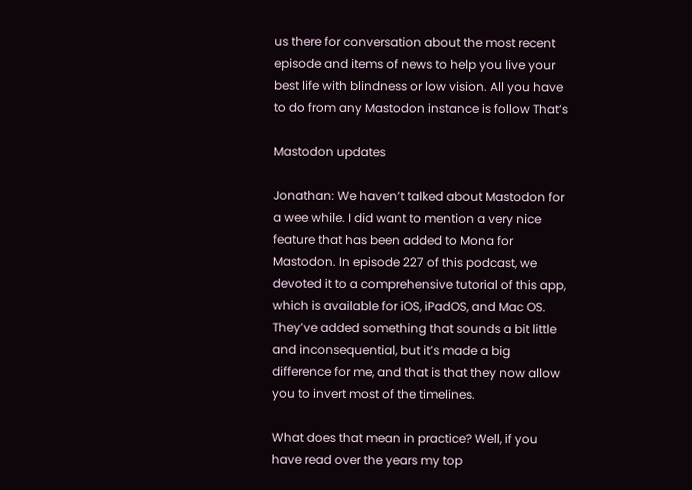us there for conversation about the most recent episode and items of news to help you live your best life with blindness or low vision. All you have to do from any Mastodon instance is follow That’s

Mastodon updates

Jonathan: We haven’t talked about Mastodon for a wee while. I did want to mention a very nice feature that has been added to Mona for Mastodon. In episode 227 of this podcast, we devoted it to a comprehensive tutorial of this app, which is available for iOS, iPadOS, and Mac OS. They’ve added something that sounds a bit little and inconsequential, but it’s made a big difference for me, and that is that they now allow you to invert most of the timelines.

What does that mean in practice? Well, if you have read over the years my top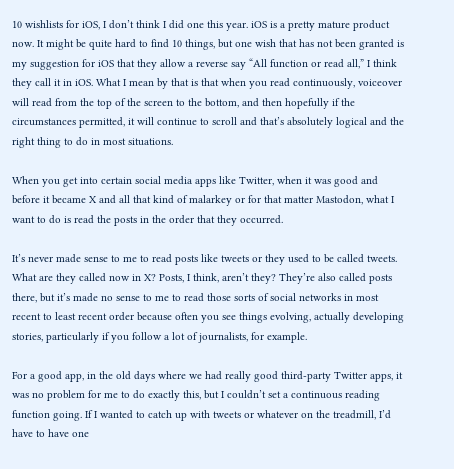10 wishlists for iOS, I don’t think I did one this year. iOS is a pretty mature product now. It might be quite hard to find 10 things, but one wish that has not been granted is my suggestion for iOS that they allow a reverse say “All function or read all,” I think they call it in iOS. What I mean by that is that when you read continuously, voiceover will read from the top of the screen to the bottom, and then hopefully if the circumstances permitted, it will continue to scroll and that’s absolutely logical and the right thing to do in most situations.

When you get into certain social media apps like Twitter, when it was good and before it became X and all that kind of malarkey or for that matter Mastodon, what I want to do is read the posts in the order that they occurred.

It’s never made sense to me to read posts like tweets or they used to be called tweets. What are they called now in X? Posts, I think, aren’t they? They’re also called posts there, but it’s made no sense to me to read those sorts of social networks in most recent to least recent order because often you see things evolving, actually developing stories, particularly if you follow a lot of journalists, for example.

For a good app, in the old days where we had really good third-party Twitter apps, it was no problem for me to do exactly this, but I couldn’t set a continuous reading function going. If I wanted to catch up with tweets or whatever on the treadmill, I’d have to have one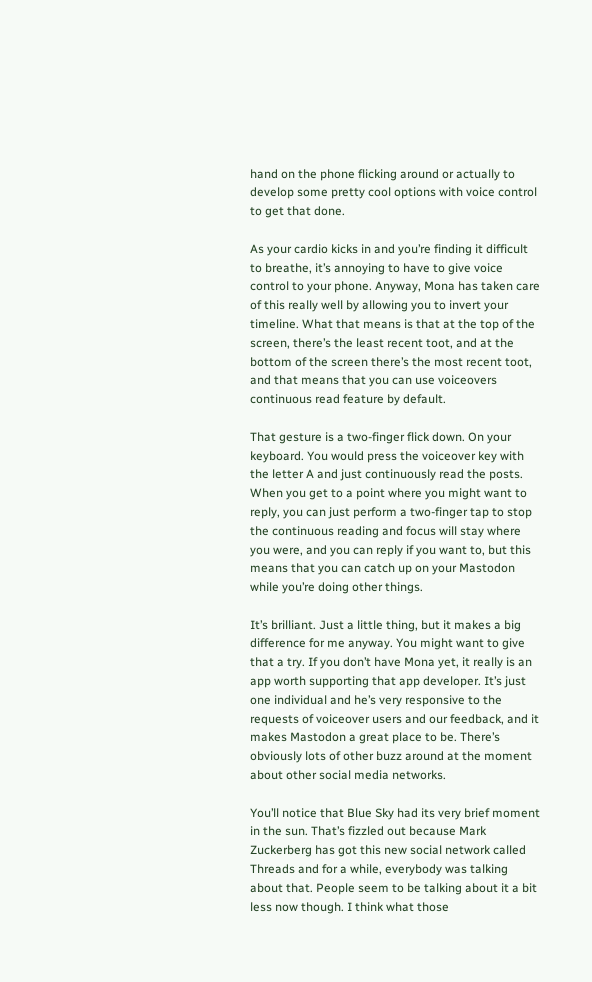hand on the phone flicking around or actually to develop some pretty cool options with voice control to get that done.

As your cardio kicks in and you’re finding it difficult to breathe, it’s annoying to have to give voice control to your phone. Anyway, Mona has taken care of this really well by allowing you to invert your timeline. What that means is that at the top of the screen, there’s the least recent toot, and at the bottom of the screen there’s the most recent toot, and that means that you can use voiceovers continuous read feature by default.

That gesture is a two-finger flick down. On your keyboard. You would press the voiceover key with the letter A and just continuously read the posts. When you get to a point where you might want to reply, you can just perform a two-finger tap to stop the continuous reading and focus will stay where you were, and you can reply if you want to, but this means that you can catch up on your Mastodon while you’re doing other things.

It’s brilliant. Just a little thing, but it makes a big difference for me anyway. You might want to give that a try. If you don’t have Mona yet, it really is an app worth supporting that app developer. It’s just one individual and he’s very responsive to the requests of voiceover users and our feedback, and it makes Mastodon a great place to be. There’s obviously lots of other buzz around at the moment about other social media networks.

You’ll notice that Blue Sky had its very brief moment in the sun. That’s fizzled out because Mark Zuckerberg has got this new social network called Threads and for a while, everybody was talking about that. People seem to be talking about it a bit less now though. I think what those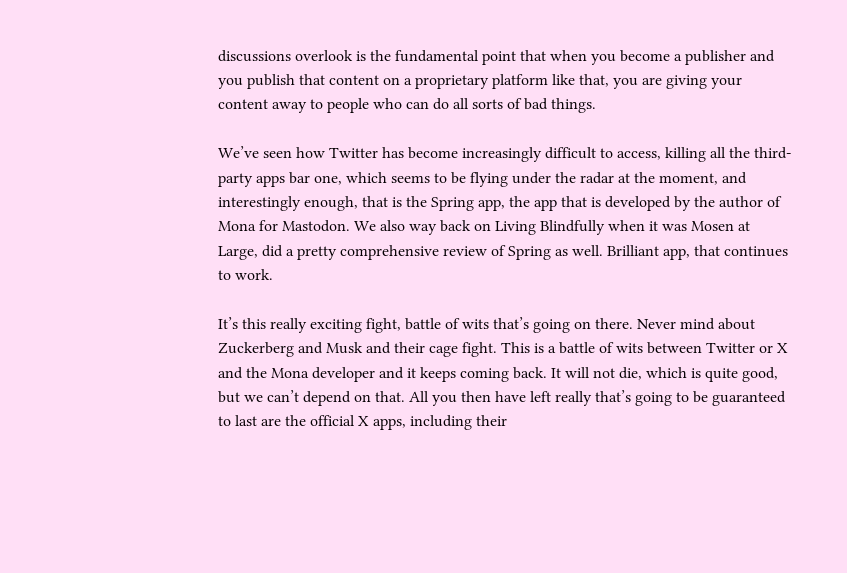discussions overlook is the fundamental point that when you become a publisher and you publish that content on a proprietary platform like that, you are giving your content away to people who can do all sorts of bad things.

We’ve seen how Twitter has become increasingly difficult to access, killing all the third-party apps bar one, which seems to be flying under the radar at the moment, and interestingly enough, that is the Spring app, the app that is developed by the author of Mona for Mastodon. We also way back on Living Blindfully when it was Mosen at Large, did a pretty comprehensive review of Spring as well. Brilliant app, that continues to work.

It’s this really exciting fight, battle of wits that’s going on there. Never mind about Zuckerberg and Musk and their cage fight. This is a battle of wits between Twitter or X and the Mona developer and it keeps coming back. It will not die, which is quite good, but we can’t depend on that. All you then have left really that’s going to be guaranteed to last are the official X apps, including their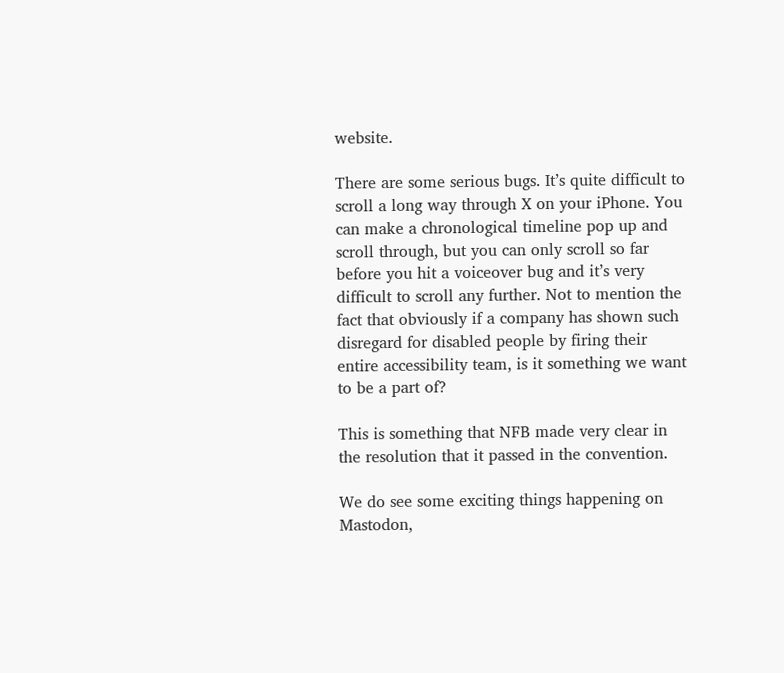website.

There are some serious bugs. It’s quite difficult to scroll a long way through X on your iPhone. You can make a chronological timeline pop up and scroll through, but you can only scroll so far before you hit a voiceover bug and it’s very difficult to scroll any further. Not to mention the fact that obviously if a company has shown such disregard for disabled people by firing their entire accessibility team, is it something we want to be a part of?

This is something that NFB made very clear in the resolution that it passed in the convention.

We do see some exciting things happening on Mastodon,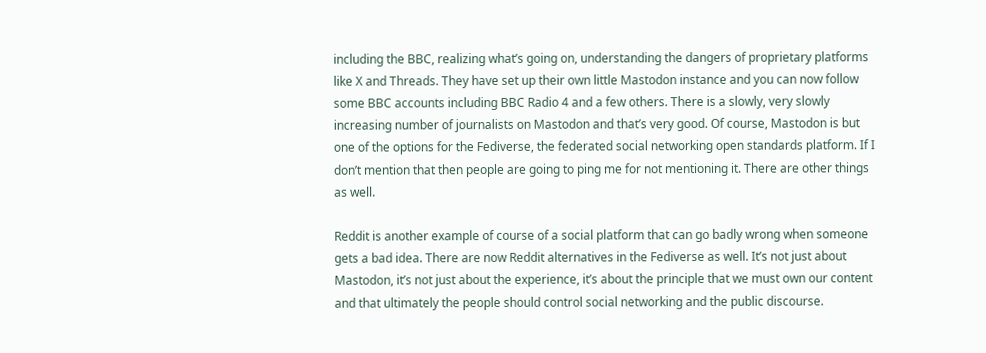including the BBC, realizing what’s going on, understanding the dangers of proprietary platforms like X and Threads. They have set up their own little Mastodon instance and you can now follow some BBC accounts including BBC Radio 4 and a few others. There is a slowly, very slowly increasing number of journalists on Mastodon and that’s very good. Of course, Mastodon is but one of the options for the Fediverse, the federated social networking open standards platform. If I don’t mention that then people are going to ping me for not mentioning it. There are other things as well.

Reddit is another example of course of a social platform that can go badly wrong when someone gets a bad idea. There are now Reddit alternatives in the Fediverse as well. It’s not just about Mastodon, it’s not just about the experience, it’s about the principle that we must own our content and that ultimately the people should control social networking and the public discourse.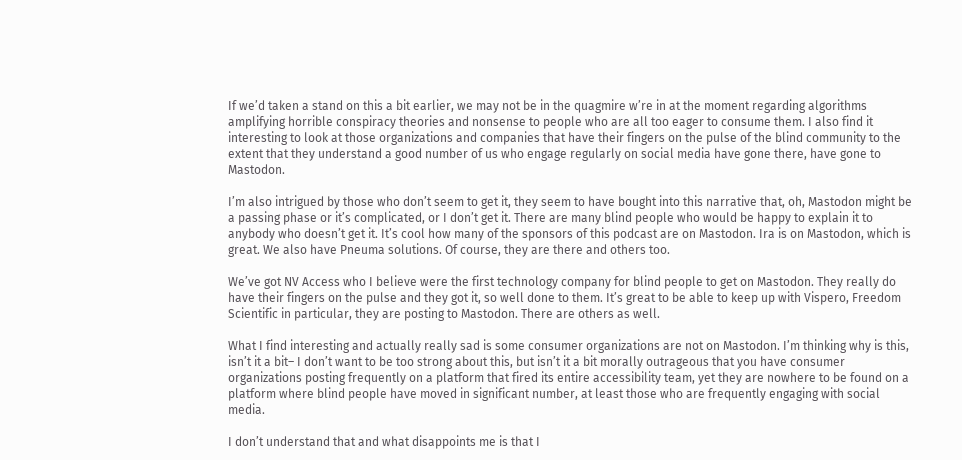If we’d taken a stand on this a bit earlier, we may not be in the quagmire w’re in at the moment regarding algorithms amplifying horrible conspiracy theories and nonsense to people who are all too eager to consume them. I also find it interesting to look at those organizations and companies that have their fingers on the pulse of the blind community to the extent that they understand a good number of us who engage regularly on social media have gone there, have gone to Mastodon.

I’m also intrigued by those who don’t seem to get it, they seem to have bought into this narrative that, oh, Mastodon might be a passing phase or it’s complicated, or I don’t get it. There are many blind people who would be happy to explain it to anybody who doesn’t get it. It’s cool how many of the sponsors of this podcast are on Mastodon. Ira is on Mastodon, which is great. We also have Pneuma solutions. Of course, they are there and others too.

We’ve got NV Access who I believe were the first technology company for blind people to get on Mastodon. They really do have their fingers on the pulse and they got it, so well done to them. It’s great to be able to keep up with Vispero, Freedom Scientific in particular, they are posting to Mastodon. There are others as well.

What I find interesting and actually really sad is some consumer organizations are not on Mastodon. I’m thinking why is this, isn’t it a bit– I don’t want to be too strong about this, but isn’t it a bit morally outrageous that you have consumer organizations posting frequently on a platform that fired its entire accessibility team, yet they are nowhere to be found on a platform where blind people have moved in significant number, at least those who are frequently engaging with social media.

I don’t understand that and what disappoints me is that I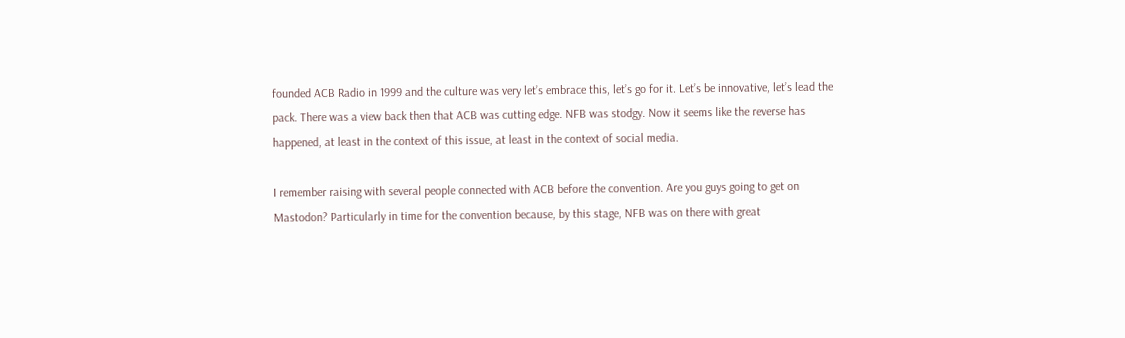founded ACB Radio in 1999 and the culture was very let’s embrace this, let’s go for it. Let’s be innovative, let’s lead the pack. There was a view back then that ACB was cutting edge. NFB was stodgy. Now it seems like the reverse has happened, at least in the context of this issue, at least in the context of social media.

I remember raising with several people connected with ACB before the convention. Are you guys going to get on Mastodon? Particularly in time for the convention because, by this stage, NFB was on there with great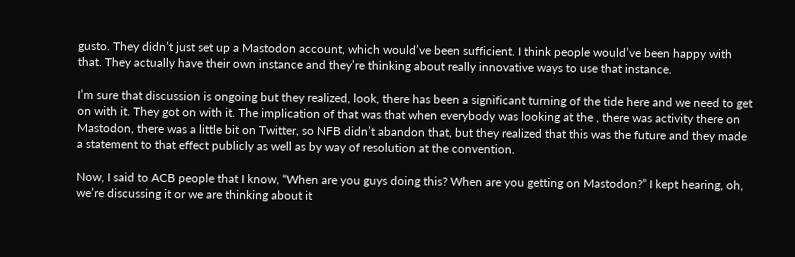gusto. They didn’t just set up a Mastodon account, which would’ve been sufficient. I think people would’ve been happy with that. They actually have their own instance and they’re thinking about really innovative ways to use that instance.

I’m sure that discussion is ongoing but they realized, look, there has been a significant turning of the tide here and we need to get on with it. They got on with it. The implication of that was that when everybody was looking at the , there was activity there on Mastodon, there was a little bit on Twitter, so NFB didn’t abandon that, but they realized that this was the future and they made a statement to that effect publicly as well as by way of resolution at the convention.

Now, I said to ACB people that I know, “When are you guys doing this? When are you getting on Mastodon?” I kept hearing, oh, we’re discussing it or we are thinking about it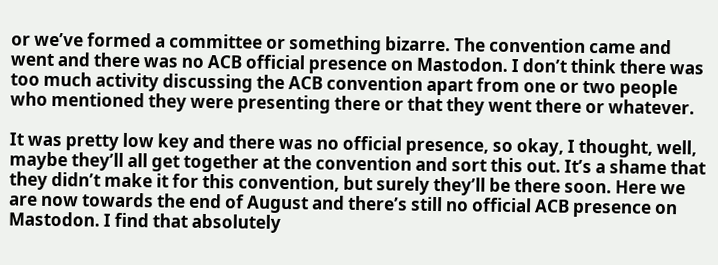or we’ve formed a committee or something bizarre. The convention came and went and there was no ACB official presence on Mastodon. I don’t think there was too much activity discussing the ACB convention apart from one or two people who mentioned they were presenting there or that they went there or whatever.

It was pretty low key and there was no official presence, so okay, I thought, well, maybe they’ll all get together at the convention and sort this out. It’s a shame that they didn’t make it for this convention, but surely they’ll be there soon. Here we are now towards the end of August and there’s still no official ACB presence on Mastodon. I find that absolutely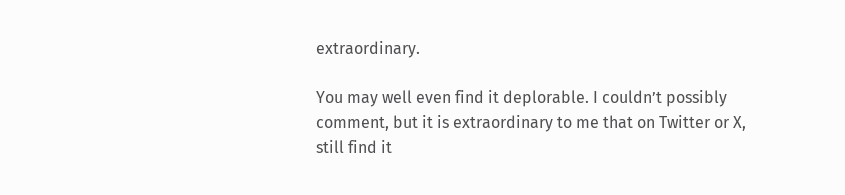extraordinary.

You may well even find it deplorable. I couldn’t possibly comment, but it is extraordinary to me that on Twitter or X, still find it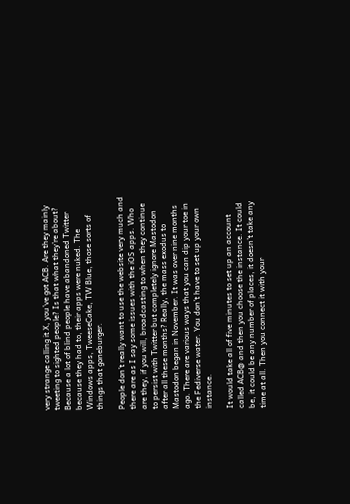very strange calling it X, you’ve got ACB. Are they mainly tweeting to sighted people? Is that what they’re about? Because a lot of blind people have abandoned Twitter because they had to, their apps were nuked. The Windows apps, TweeseCake, TW Blue, those sorts of things that goneburger.

People don’t really want to use the website very much and there are as I say some issues with the iOS apps. Who are they, if you will, broadcasting to when they continue to persist with Twitter but completely ignore Mastodon after all these months? Really, the mass exodus to Mastodon began in November. It was over nine months ago. There are various ways that you can dip your toe in the Fediverse water. You don’t have to set up your own instance.

It would take all of five minutes to set up an account called ACB@ and then you choose the instance. It could be, it could be any number of places, it doesn’t take any time at all. Then you connect it with your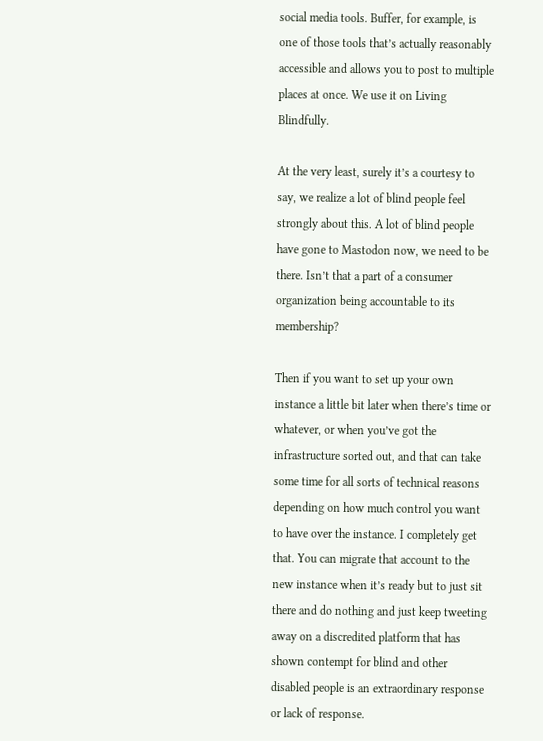social media tools. Buffer, for example, is one of those tools that’s actually reasonably accessible and allows you to post to multiple places at once. We use it on Living Blindfully.

At the very least, surely it’s a courtesy to say, we realize a lot of blind people feel strongly about this. A lot of blind people have gone to Mastodon now, we need to be there. Isn’t that a part of a consumer organization being accountable to its membership?

Then if you want to set up your own instance a little bit later when there’s time or whatever, or when you’ve got the infrastructure sorted out, and that can take some time for all sorts of technical reasons depending on how much control you want to have over the instance. I completely get that. You can migrate that account to the new instance when it’s ready but to just sit there and do nothing and just keep tweeting away on a discredited platform that has shown contempt for blind and other disabled people is an extraordinary response or lack of response.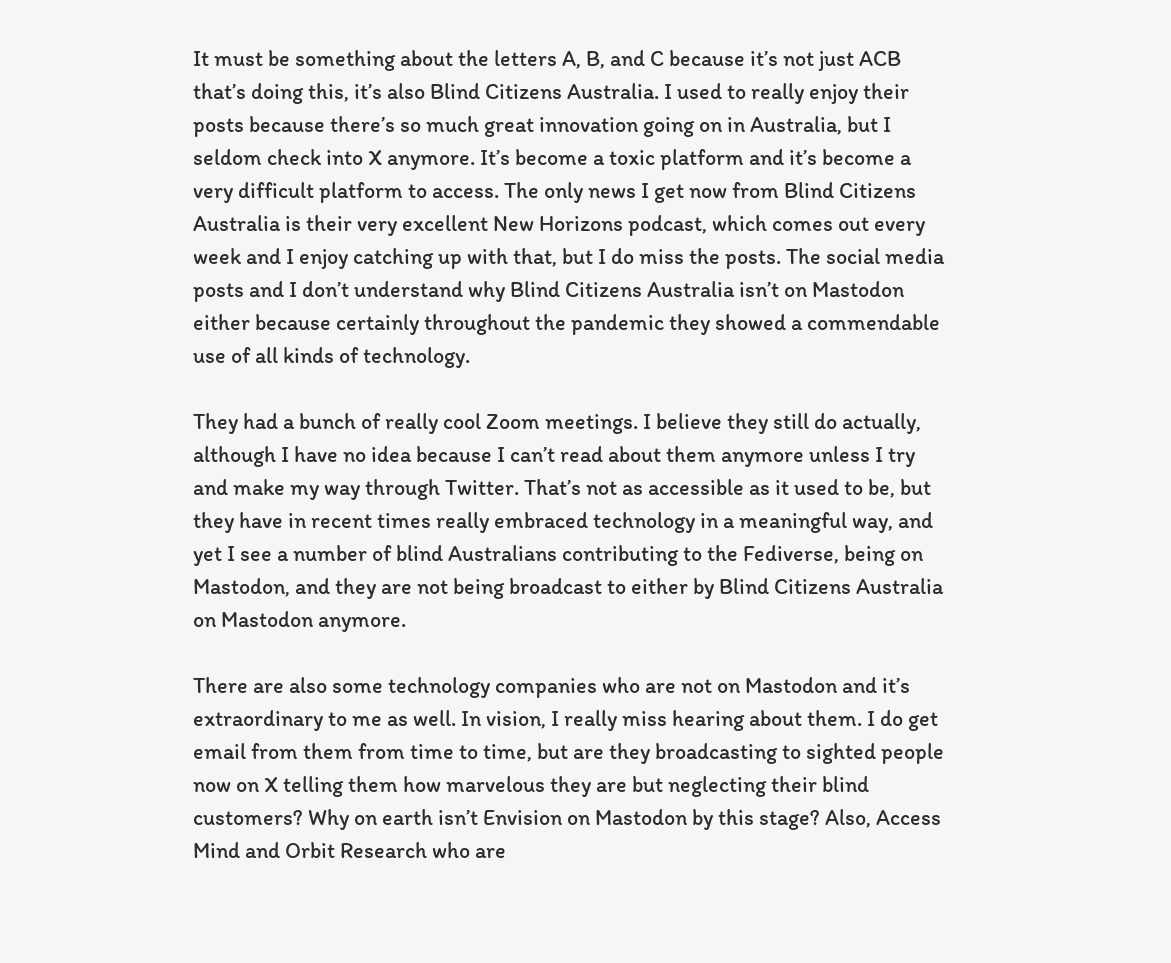It must be something about the letters A, B, and C because it’s not just ACB that’s doing this, it’s also Blind Citizens Australia. I used to really enjoy their posts because there’s so much great innovation going on in Australia, but I seldom check into X anymore. It’s become a toxic platform and it’s become a very difficult platform to access. The only news I get now from Blind Citizens Australia is their very excellent New Horizons podcast, which comes out every week and I enjoy catching up with that, but I do miss the posts. The social media posts and I don’t understand why Blind Citizens Australia isn’t on Mastodon either because certainly throughout the pandemic they showed a commendable use of all kinds of technology.

They had a bunch of really cool Zoom meetings. I believe they still do actually, although I have no idea because I can’t read about them anymore unless I try and make my way through Twitter. That’s not as accessible as it used to be, but they have in recent times really embraced technology in a meaningful way, and yet I see a number of blind Australians contributing to the Fediverse, being on Mastodon, and they are not being broadcast to either by Blind Citizens Australia on Mastodon anymore.

There are also some technology companies who are not on Mastodon and it’s extraordinary to me as well. In vision, I really miss hearing about them. I do get email from them from time to time, but are they broadcasting to sighted people now on X telling them how marvelous they are but neglecting their blind customers? Why on earth isn’t Envision on Mastodon by this stage? Also, Access Mind and Orbit Research who are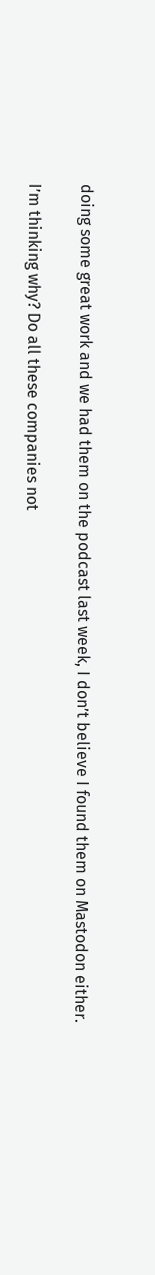doing some great work and we had them on the podcast last week, I don’t believe I found them on Mastodon either.

I’m thinking why? Do all these companies not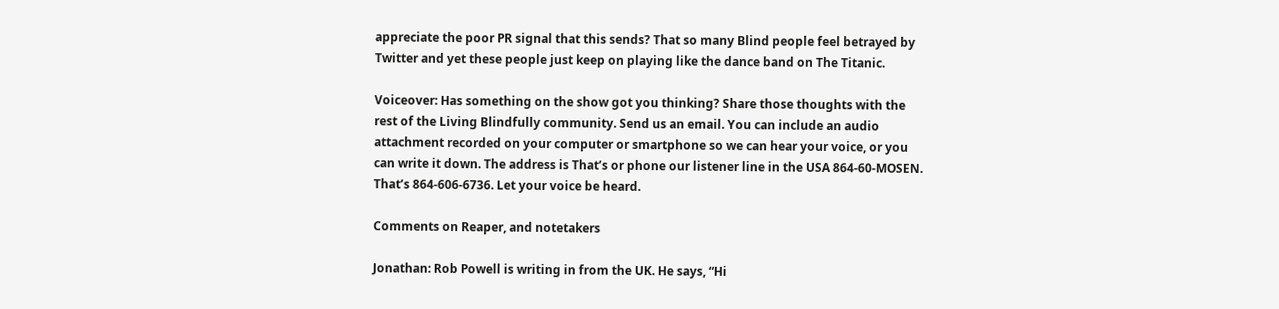appreciate the poor PR signal that this sends? That so many Blind people feel betrayed by Twitter and yet these people just keep on playing like the dance band on The Titanic.

Voiceover: Has something on the show got you thinking? Share those thoughts with the rest of the Living Blindfully community. Send us an email. You can include an audio attachment recorded on your computer or smartphone so we can hear your voice, or you can write it down. The address is That’s or phone our listener line in the USA 864-60-MOSEN. That’s 864-606-6736. Let your voice be heard.

Comments on Reaper, and notetakers

Jonathan: Rob Powell is writing in from the UK. He says, “Hi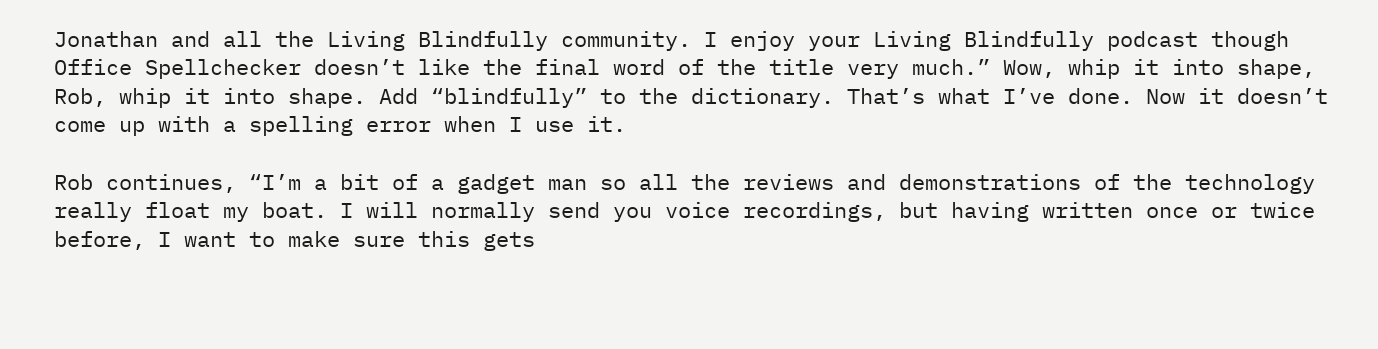Jonathan and all the Living Blindfully community. I enjoy your Living Blindfully podcast though Office Spellchecker doesn’t like the final word of the title very much.” Wow, whip it into shape, Rob, whip it into shape. Add “blindfully” to the dictionary. That’s what I’ve done. Now it doesn’t come up with a spelling error when I use it.

Rob continues, “I’m a bit of a gadget man so all the reviews and demonstrations of the technology really float my boat. I will normally send you voice recordings, but having written once or twice before, I want to make sure this gets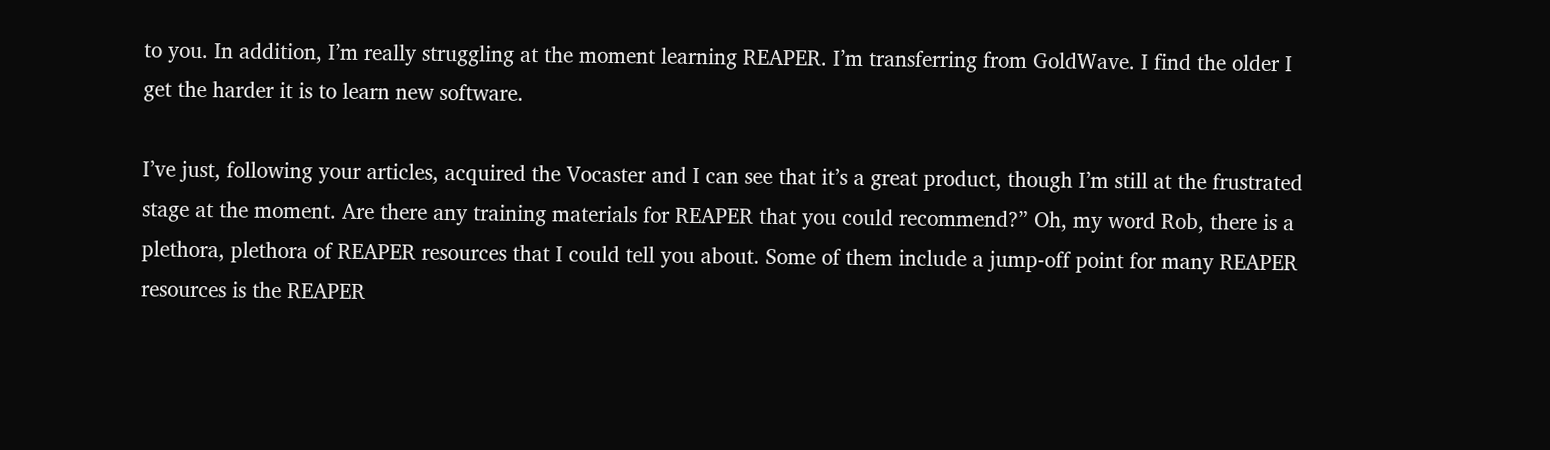to you. In addition, I’m really struggling at the moment learning REAPER. I’m transferring from GoldWave. I find the older I get the harder it is to learn new software.

I’ve just, following your articles, acquired the Vocaster and I can see that it’s a great product, though I’m still at the frustrated stage at the moment. Are there any training materials for REAPER that you could recommend?” Oh, my word Rob, there is a plethora, plethora of REAPER resources that I could tell you about. Some of them include a jump-off point for many REAPER resources is the REAPER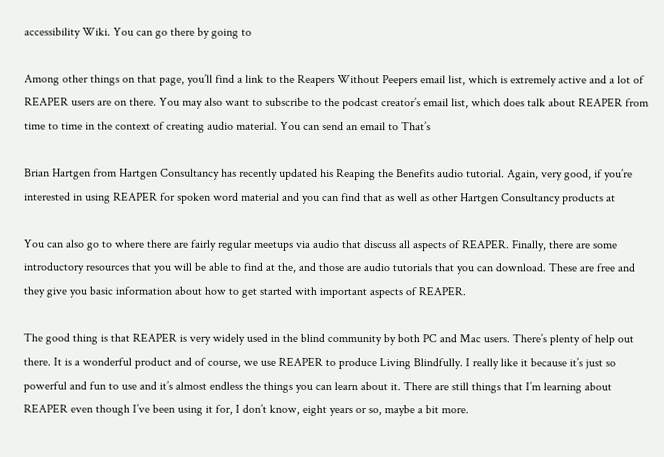accessibility Wiki. You can go there by going to

Among other things on that page, you’ll find a link to the Reapers Without Peepers email list, which is extremely active and a lot of REAPER users are on there. You may also want to subscribe to the podcast creator’s email list, which does talk about REAPER from time to time in the context of creating audio material. You can send an email to That’s

Brian Hartgen from Hartgen Consultancy has recently updated his Reaping the Benefits audio tutorial. Again, very good, if you’re interested in using REAPER for spoken word material and you can find that as well as other Hartgen Consultancy products at

You can also go to where there are fairly regular meetups via audio that discuss all aspects of REAPER. Finally, there are some introductory resources that you will be able to find at the, and those are audio tutorials that you can download. These are free and they give you basic information about how to get started with important aspects of REAPER.

The good thing is that REAPER is very widely used in the blind community by both PC and Mac users. There’s plenty of help out there. It is a wonderful product and of course, we use REAPER to produce Living Blindfully. I really like it because it’s just so powerful and fun to use and it’s almost endless the things you can learn about it. There are still things that I’m learning about REAPER even though I’ve been using it for, I don’t know, eight years or so, maybe a bit more.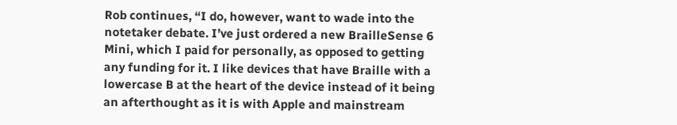Rob continues, “I do, however, want to wade into the notetaker debate. I’ve just ordered a new BrailleSense 6 Mini, which I paid for personally, as opposed to getting any funding for it. I like devices that have Braille with a lowercase B at the heart of the device instead of it being an afterthought as it is with Apple and mainstream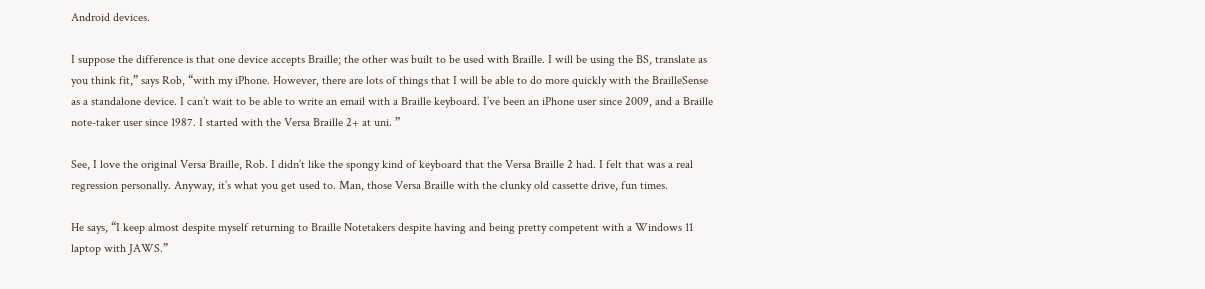Android devices.

I suppose the difference is that one device accepts Braille; the other was built to be used with Braille. I will be using the BS, translate as you think fit,” says Rob, “with my iPhone. However, there are lots of things that I will be able to do more quickly with the BrailleSense as a standalone device. I can’t wait to be able to write an email with a Braille keyboard. I’ve been an iPhone user since 2009, and a Braille note-taker user since 1987. I started with the Versa Braille 2+ at uni. ”

See, I love the original Versa Braille, Rob. I didn’t like the spongy kind of keyboard that the Versa Braille 2 had. I felt that was a real regression personally. Anyway, it’s what you get used to. Man, those Versa Braille with the clunky old cassette drive, fun times.

He says, “I keep almost despite myself returning to Braille Notetakers despite having and being pretty competent with a Windows 11 laptop with JAWS.”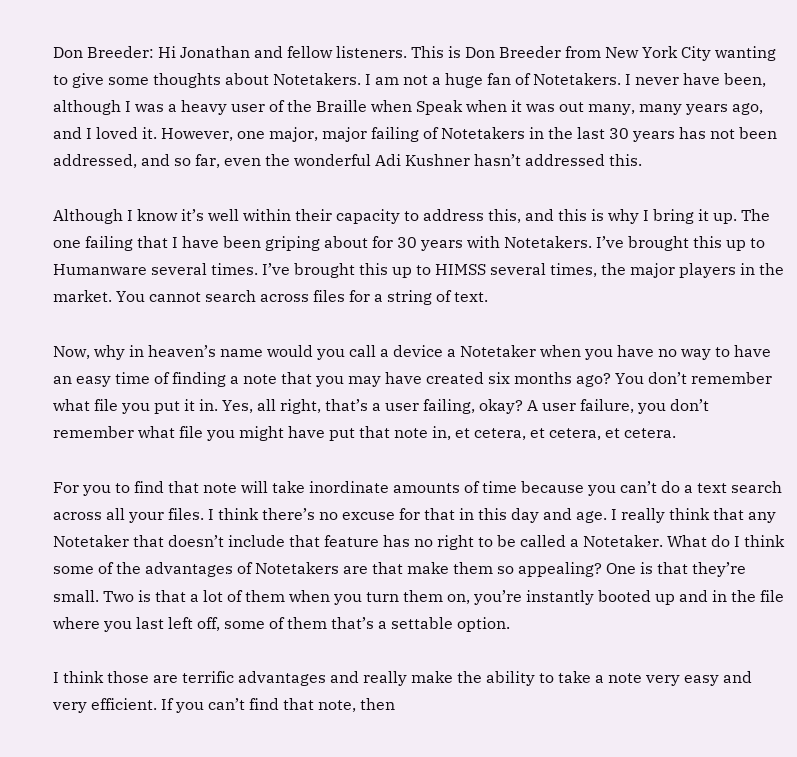Don Breeder: Hi Jonathan and fellow listeners. This is Don Breeder from New York City wanting to give some thoughts about Notetakers. I am not a huge fan of Notetakers. I never have been, although I was a heavy user of the Braille when Speak when it was out many, many years ago, and I loved it. However, one major, major failing of Notetakers in the last 30 years has not been addressed, and so far, even the wonderful Adi Kushner hasn’t addressed this.

Although I know it’s well within their capacity to address this, and this is why I bring it up. The one failing that I have been griping about for 30 years with Notetakers. I’ve brought this up to Humanware several times. I’ve brought this up to HIMSS several times, the major players in the market. You cannot search across files for a string of text.

Now, why in heaven’s name would you call a device a Notetaker when you have no way to have an easy time of finding a note that you may have created six months ago? You don’t remember what file you put it in. Yes, all right, that’s a user failing, okay? A user failure, you don’t remember what file you might have put that note in, et cetera, et cetera, et cetera.

For you to find that note will take inordinate amounts of time because you can’t do a text search across all your files. I think there’s no excuse for that in this day and age. I really think that any Notetaker that doesn’t include that feature has no right to be called a Notetaker. What do I think some of the advantages of Notetakers are that make them so appealing? One is that they’re small. Two is that a lot of them when you turn them on, you’re instantly booted up and in the file where you last left off, some of them that’s a settable option.

I think those are terrific advantages and really make the ability to take a note very easy and very efficient. If you can’t find that note, then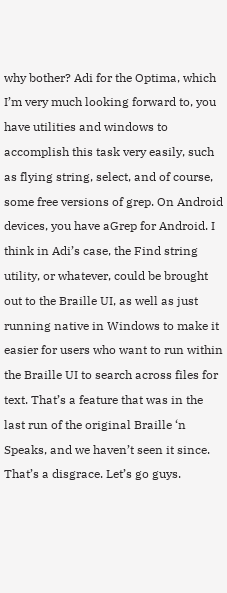why bother? Adi for the Optima, which I’m very much looking forward to, you have utilities and windows to accomplish this task very easily, such as flying string, select, and of course, some free versions of grep. On Android devices, you have aGrep for Android. I think in Adi’s case, the Find string utility, or whatever, could be brought out to the Braille UI, as well as just running native in Windows to make it easier for users who want to run within the Braille UI to search across files for text. That’s a feature that was in the last run of the original Braille ‘n Speaks, and we haven’t seen it since. That’s a disgrace. Let’s go guys.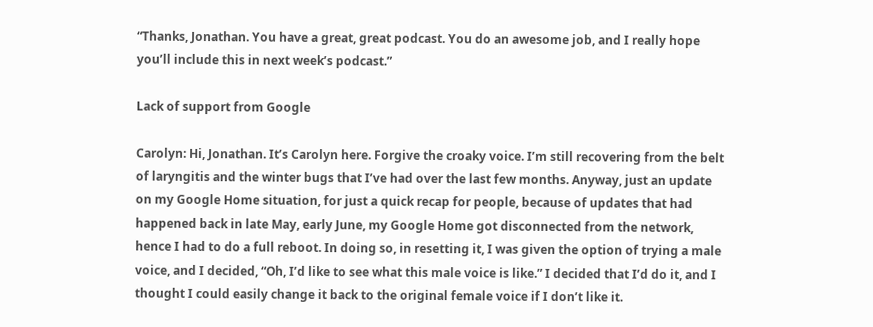“Thanks, Jonathan. You have a great, great podcast. You do an awesome job, and I really hope you’ll include this in next week’s podcast.”

Lack of support from Google

Carolyn: Hi, Jonathan. It’s Carolyn here. Forgive the croaky voice. I’m still recovering from the belt of laryngitis and the winter bugs that I’ve had over the last few months. Anyway, just an update on my Google Home situation, for just a quick recap for people, because of updates that had happened back in late May, early June, my Google Home got disconnected from the network, hence I had to do a full reboot. In doing so, in resetting it, I was given the option of trying a male voice, and I decided, “Oh, I’d like to see what this male voice is like.” I decided that I’d do it, and I thought I could easily change it back to the original female voice if I don’t like it.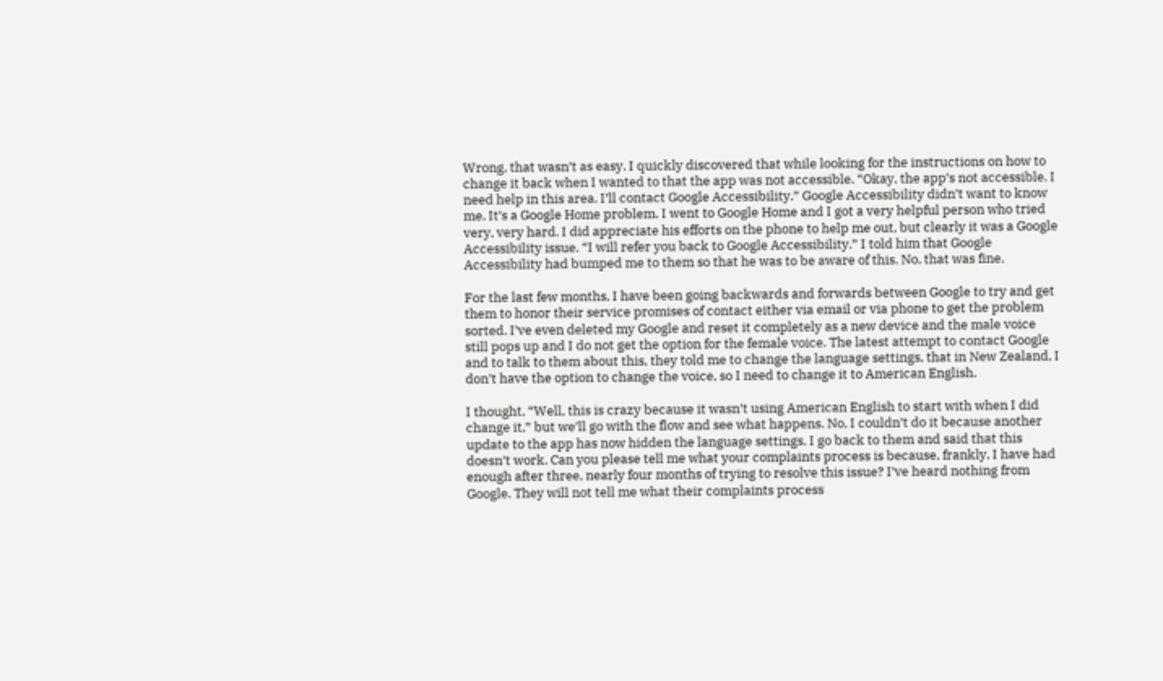Wrong, that wasn’t as easy. I quickly discovered that while looking for the instructions on how to change it back when I wanted to that the app was not accessible. “Okay, the app’s not accessible. I need help in this area. I’ll contact Google Accessibility.” Google Accessibility didn’t want to know me. It’s a Google Home problem. I went to Google Home and I got a very helpful person who tried very, very hard. I did appreciate his efforts on the phone to help me out, but clearly it was a Google Accessibility issue. “I will refer you back to Google Accessibility.” I told him that Google Accessibility had bumped me to them so that he was to be aware of this. No, that was fine.

For the last few months, I have been going backwards and forwards between Google to try and get them to honor their service promises of contact either via email or via phone to get the problem sorted. I’ve even deleted my Google and reset it completely as a new device and the male voice still pops up and I do not get the option for the female voice. The latest attempt to contact Google and to talk to them about this, they told me to change the language settings, that in New Zealand, I don’t have the option to change the voice, so I need to change it to American English.

I thought, “Well, this is crazy because it wasn’t using American English to start with when I did change it,” but we’ll go with the flow and see what happens. No, I couldn’t do it because another update to the app has now hidden the language settings. I go back to them and said that this doesn’t work. Can you please tell me what your complaints process is because, frankly, I have had enough after three, nearly four months of trying to resolve this issue? I’ve heard nothing from Google. They will not tell me what their complaints process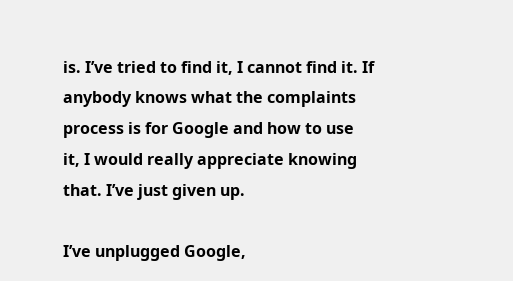is. I’ve tried to find it, I cannot find it. If anybody knows what the complaints process is for Google and how to use it, I would really appreciate knowing that. I’ve just given up.

I’ve unplugged Google,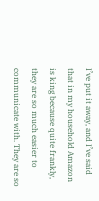I’ve put it away, and I’ve said that in my household Amazon is king because quite frankly, they are so much easier to communicate with. They are so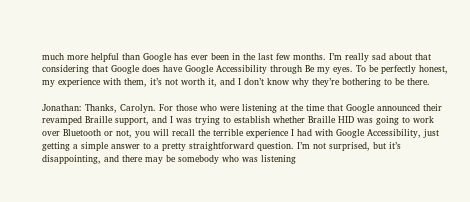much more helpful than Google has ever been in the last few months. I’m really sad about that considering that Google does have Google Accessibility through Be my eyes. To be perfectly honest, my experience with them, it’s not worth it, and I don’t know why they’re bothering to be there.

Jonathan: Thanks, Carolyn. For those who were listening at the time that Google announced their revamped Braille support, and I was trying to establish whether Braille HID was going to work over Bluetooth or not, you will recall the terrible experience I had with Google Accessibility, just getting a simple answer to a pretty straightforward question. I’m not surprised, but it’s disappointing, and there may be somebody who was listening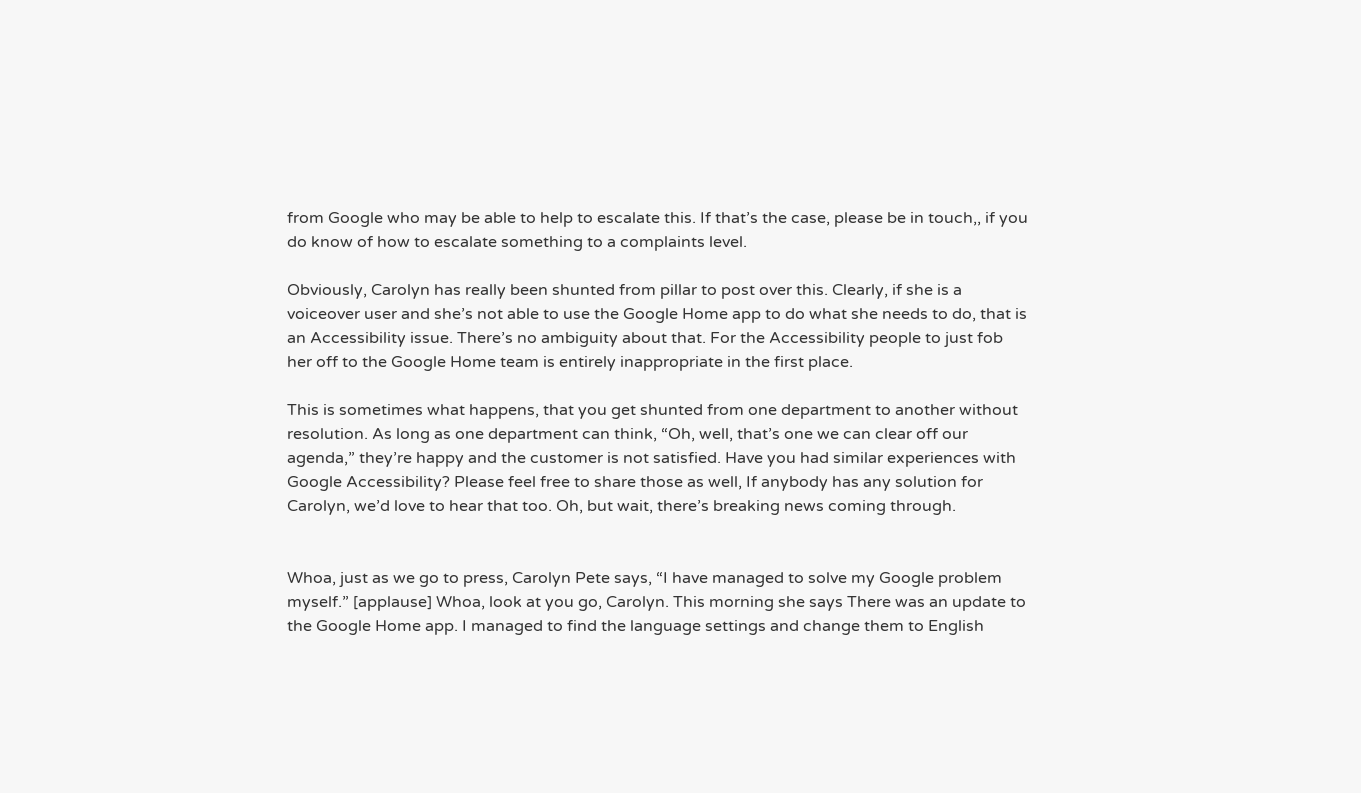from Google who may be able to help to escalate this. If that’s the case, please be in touch,, if you do know of how to escalate something to a complaints level.

Obviously, Carolyn has really been shunted from pillar to post over this. Clearly, if she is a voiceover user and she’s not able to use the Google Home app to do what she needs to do, that is an Accessibility issue. There’s no ambiguity about that. For the Accessibility people to just fob her off to the Google Home team is entirely inappropriate in the first place.

This is sometimes what happens, that you get shunted from one department to another without resolution. As long as one department can think, “Oh, well, that’s one we can clear off our agenda,” they’re happy and the customer is not satisfied. Have you had similar experiences with Google Accessibility? Please feel free to share those as well, If anybody has any solution for Carolyn, we’d love to hear that too. Oh, but wait, there’s breaking news coming through.


Whoa, just as we go to press, Carolyn Pete says, “I have managed to solve my Google problem myself.” [applause] Whoa, look at you go, Carolyn. This morning she says There was an update to the Google Home app. I managed to find the language settings and change them to English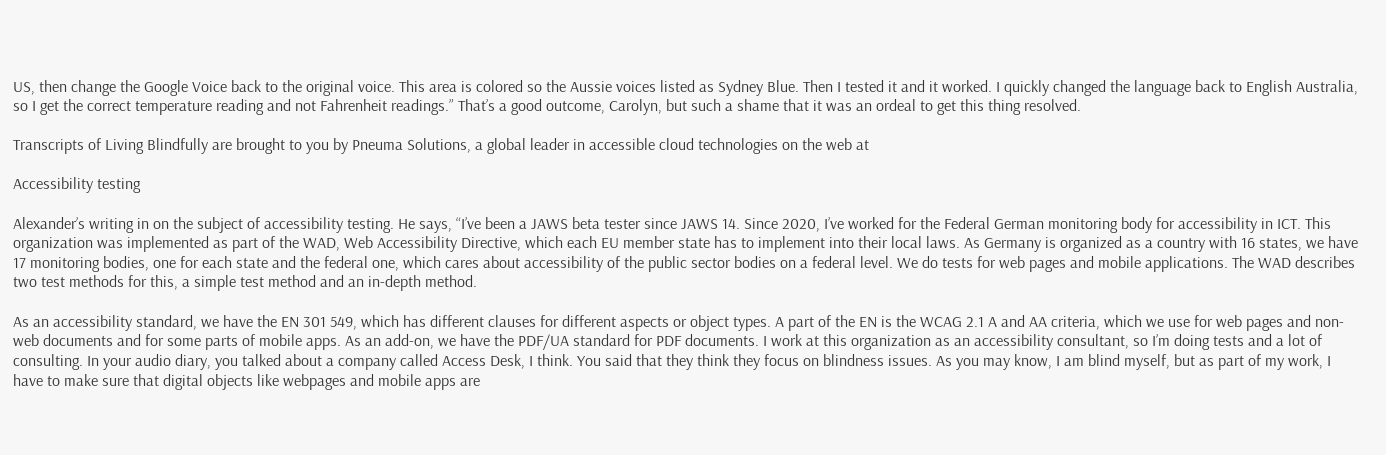US, then change the Google Voice back to the original voice. This area is colored so the Aussie voices listed as Sydney Blue. Then I tested it and it worked. I quickly changed the language back to English Australia, so I get the correct temperature reading and not Fahrenheit readings.” That’s a good outcome, Carolyn, but such a shame that it was an ordeal to get this thing resolved.

Transcripts of Living Blindfully are brought to you by Pneuma Solutions, a global leader in accessible cloud technologies on the web at

Accessibility testing

Alexander’s writing in on the subject of accessibility testing. He says, “I’ve been a JAWS beta tester since JAWS 14. Since 2020, I’ve worked for the Federal German monitoring body for accessibility in ICT. This organization was implemented as part of the WAD, Web Accessibility Directive, which each EU member state has to implement into their local laws. As Germany is organized as a country with 16 states, we have 17 monitoring bodies, one for each state and the federal one, which cares about accessibility of the public sector bodies on a federal level. We do tests for web pages and mobile applications. The WAD describes two test methods for this, a simple test method and an in-depth method.

As an accessibility standard, we have the EN 301 549, which has different clauses for different aspects or object types. A part of the EN is the WCAG 2.1 A and AA criteria, which we use for web pages and non-web documents and for some parts of mobile apps. As an add-on, we have the PDF/UA standard for PDF documents. I work at this organization as an accessibility consultant, so I’m doing tests and a lot of consulting. In your audio diary, you talked about a company called Access Desk, I think. You said that they think they focus on blindness issues. As you may know, I am blind myself, but as part of my work, I have to make sure that digital objects like webpages and mobile apps are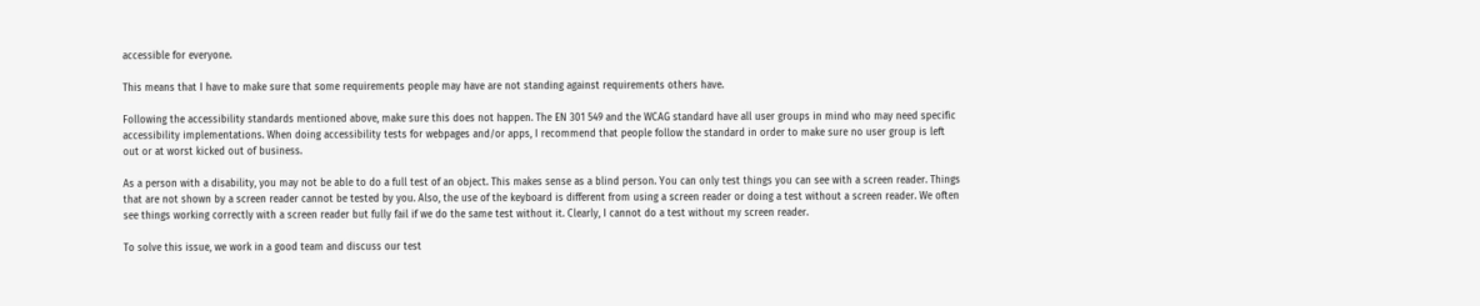accessible for everyone.

This means that I have to make sure that some requirements people may have are not standing against requirements others have.

Following the accessibility standards mentioned above, make sure this does not happen. The EN 301 549 and the WCAG standard have all user groups in mind who may need specific accessibility implementations. When doing accessibility tests for webpages and/or apps, I recommend that people follow the standard in order to make sure no user group is left out or at worst kicked out of business.

As a person with a disability, you may not be able to do a full test of an object. This makes sense as a blind person. You can only test things you can see with a screen reader. Things that are not shown by a screen reader cannot be tested by you. Also, the use of the keyboard is different from using a screen reader or doing a test without a screen reader. We often see things working correctly with a screen reader but fully fail if we do the same test without it. Clearly, I cannot do a test without my screen reader.

To solve this issue, we work in a good team and discuss our test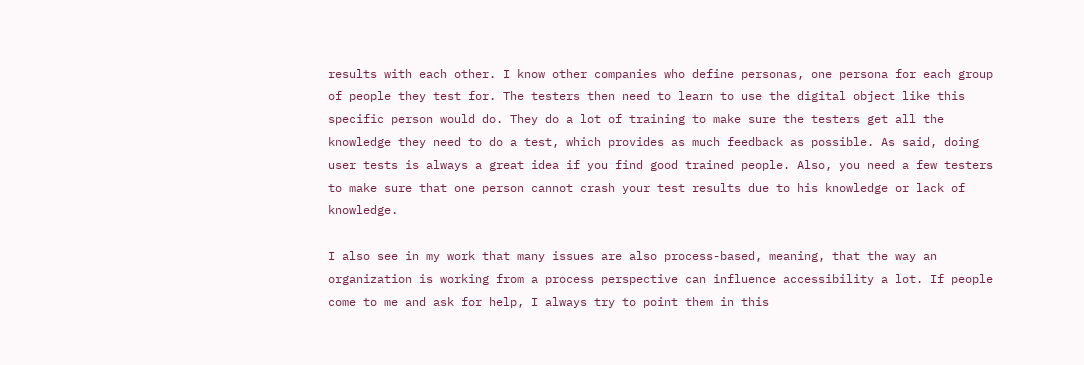results with each other. I know other companies who define personas, one persona for each group of people they test for. The testers then need to learn to use the digital object like this specific person would do. They do a lot of training to make sure the testers get all the knowledge they need to do a test, which provides as much feedback as possible. As said, doing user tests is always a great idea if you find good trained people. Also, you need a few testers to make sure that one person cannot crash your test results due to his knowledge or lack of knowledge.

I also see in my work that many issues are also process-based, meaning, that the way an organization is working from a process perspective can influence accessibility a lot. If people come to me and ask for help, I always try to point them in this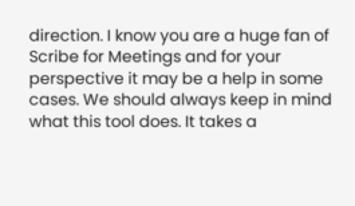direction. I know you are a huge fan of Scribe for Meetings and for your perspective it may be a help in some cases. We should always keep in mind what this tool does. It takes a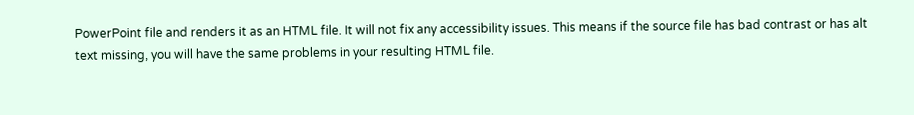PowerPoint file and renders it as an HTML file. It will not fix any accessibility issues. This means if the source file has bad contrast or has alt text missing, you will have the same problems in your resulting HTML file.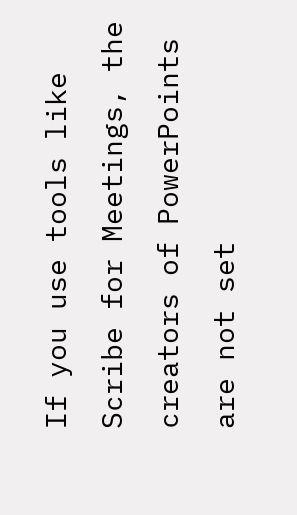If you use tools like Scribe for Meetings, the creators of PowerPoints are not set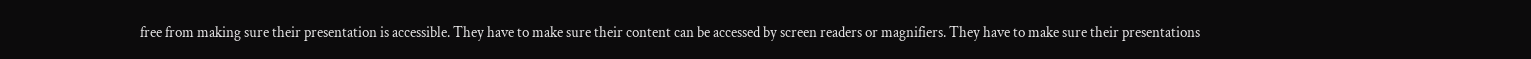free from making sure their presentation is accessible. They have to make sure their content can be accessed by screen readers or magnifiers. They have to make sure their presentations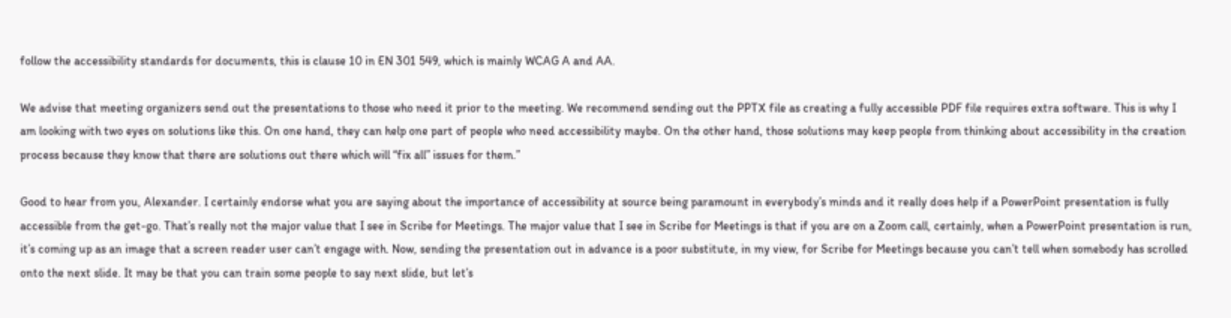follow the accessibility standards for documents, this is clause 10 in EN 301 549, which is mainly WCAG A and AA.

We advise that meeting organizers send out the presentations to those who need it prior to the meeting. We recommend sending out the PPTX file as creating a fully accessible PDF file requires extra software. This is why I am looking with two eyes on solutions like this. On one hand, they can help one part of people who need accessibility maybe. On the other hand, those solutions may keep people from thinking about accessibility in the creation process because they know that there are solutions out there which will “fix all” issues for them.”

Good to hear from you, Alexander. I certainly endorse what you are saying about the importance of accessibility at source being paramount in everybody’s minds and it really does help if a PowerPoint presentation is fully accessible from the get-go. That’s really not the major value that I see in Scribe for Meetings. The major value that I see in Scribe for Meetings is that if you are on a Zoom call, certainly, when a PowerPoint presentation is run, it’s coming up as an image that a screen reader user can’t engage with. Now, sending the presentation out in advance is a poor substitute, in my view, for Scribe for Meetings because you can’t tell when somebody has scrolled onto the next slide. It may be that you can train some people to say next slide, but let’s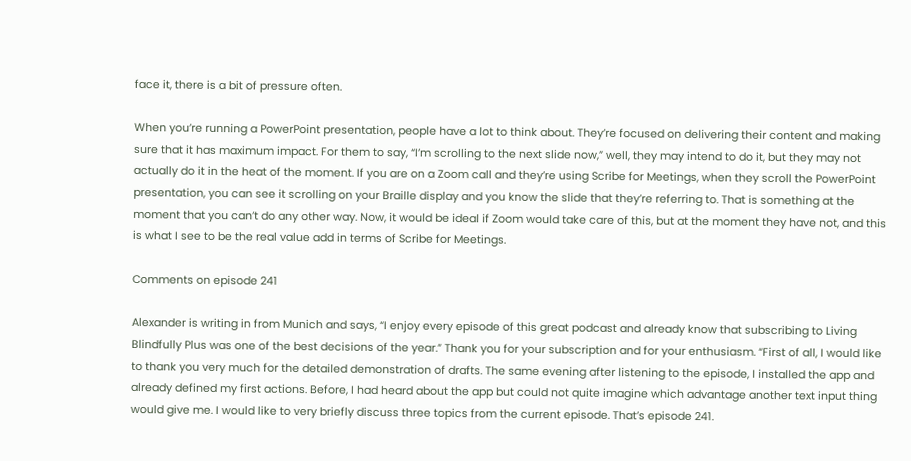face it, there is a bit of pressure often.

When you’re running a PowerPoint presentation, people have a lot to think about. They’re focused on delivering their content and making sure that it has maximum impact. For them to say, “I’m scrolling to the next slide now,” well, they may intend to do it, but they may not actually do it in the heat of the moment. If you are on a Zoom call and they’re using Scribe for Meetings, when they scroll the PowerPoint presentation, you can see it scrolling on your Braille display and you know the slide that they’re referring to. That is something at the moment that you can’t do any other way. Now, it would be ideal if Zoom would take care of this, but at the moment they have not, and this is what I see to be the real value add in terms of Scribe for Meetings.

Comments on episode 241

Alexander is writing in from Munich and says, “I enjoy every episode of this great podcast and already know that subscribing to Living Blindfully Plus was one of the best decisions of the year.” Thank you for your subscription and for your enthusiasm. “First of all, I would like to thank you very much for the detailed demonstration of drafts. The same evening after listening to the episode, I installed the app and already defined my first actions. Before, I had heard about the app but could not quite imagine which advantage another text input thing would give me. I would like to very briefly discuss three topics from the current episode. That’s episode 241.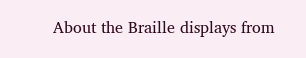About the Braille displays from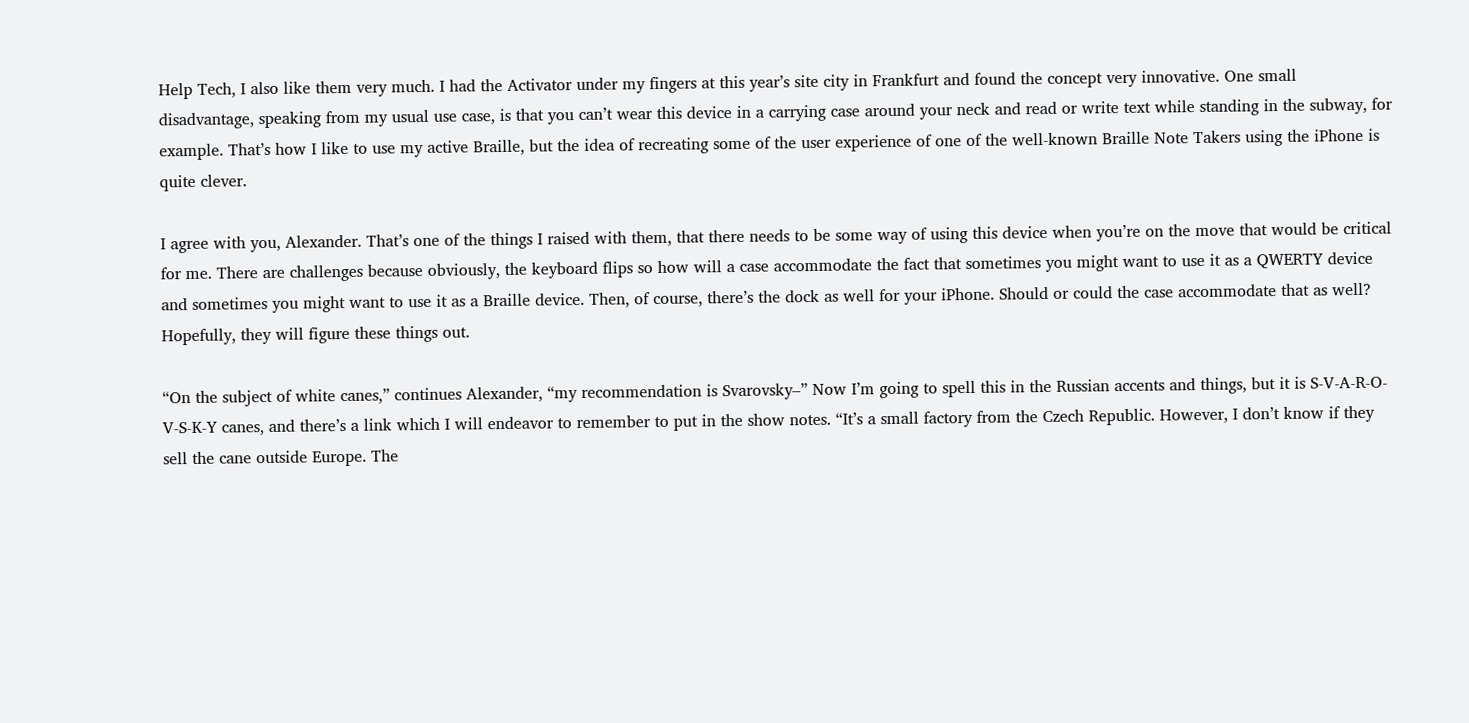Help Tech, I also like them very much. I had the Activator under my fingers at this year’s site city in Frankfurt and found the concept very innovative. One small disadvantage, speaking from my usual use case, is that you can’t wear this device in a carrying case around your neck and read or write text while standing in the subway, for example. That’s how I like to use my active Braille, but the idea of recreating some of the user experience of one of the well-known Braille Note Takers using the iPhone is quite clever.

I agree with you, Alexander. That’s one of the things I raised with them, that there needs to be some way of using this device when you’re on the move that would be critical for me. There are challenges because obviously, the keyboard flips so how will a case accommodate the fact that sometimes you might want to use it as a QWERTY device and sometimes you might want to use it as a Braille device. Then, of course, there’s the dock as well for your iPhone. Should or could the case accommodate that as well? Hopefully, they will figure these things out.

“On the subject of white canes,” continues Alexander, “my recommendation is Svarovsky–” Now I’m going to spell this in the Russian accents and things, but it is S-V-A-R-O-V-S-K-Y canes, and there’s a link which I will endeavor to remember to put in the show notes. “It’s a small factory from the Czech Republic. However, I don’t know if they sell the cane outside Europe. The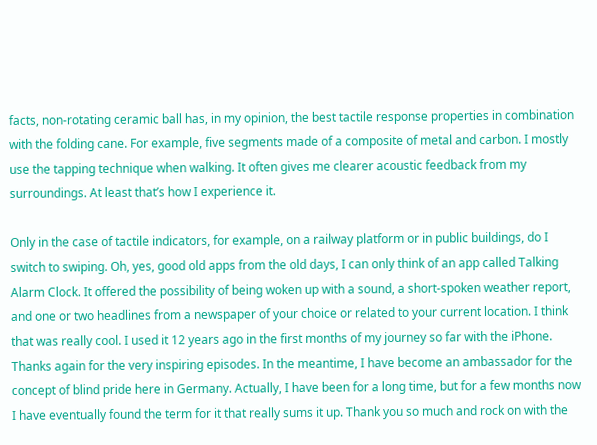facts, non-rotating ceramic ball has, in my opinion, the best tactile response properties in combination with the folding cane. For example, five segments made of a composite of metal and carbon. I mostly use the tapping technique when walking. It often gives me clearer acoustic feedback from my surroundings. At least that’s how I experience it.

Only in the case of tactile indicators, for example, on a railway platform or in public buildings, do I switch to swiping. Oh, yes, good old apps from the old days, I can only think of an app called Talking Alarm Clock. It offered the possibility of being woken up with a sound, a short-spoken weather report, and one or two headlines from a newspaper of your choice or related to your current location. I think that was really cool. I used it 12 years ago in the first months of my journey so far with the iPhone. Thanks again for the very inspiring episodes. In the meantime, I have become an ambassador for the concept of blind pride here in Germany. Actually, I have been for a long time, but for a few months now I have eventually found the term for it that really sums it up. Thank you so much and rock on with the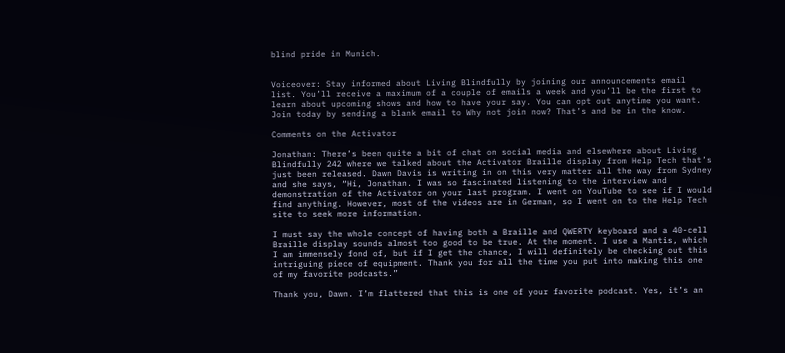blind pride in Munich.


Voiceover: Stay informed about Living Blindfully by joining our announcements email list. You’ll receive a maximum of a couple of emails a week and you’ll be the first to learn about upcoming shows and how to have your say. You can opt out anytime you want. Join today by sending a blank email to Why not join now? That’s and be in the know.

Comments on the Activator

Jonathan: There’s been quite a bit of chat on social media and elsewhere about Living Blindfully 242 where we talked about the Activator Braille display from Help Tech that’s just been released. Dawn Davis is writing in on this very matter all the way from Sydney and she says, “Hi, Jonathan. I was so fascinated listening to the interview and demonstration of the Activator on your last program. I went on YouTube to see if I would find anything. However, most of the videos are in German, so I went on to the Help Tech site to seek more information.

I must say the whole concept of having both a Braille and QWERTY keyboard and a 40-cell Braille display sounds almost too good to be true. At the moment. I use a Mantis, which I am immensely fond of, but if I get the chance, I will definitely be checking out this intriguing piece of equipment. Thank you for all the time you put into making this one of my favorite podcasts.”

Thank you, Dawn. I’m flattered that this is one of your favorite podcast. Yes, it’s an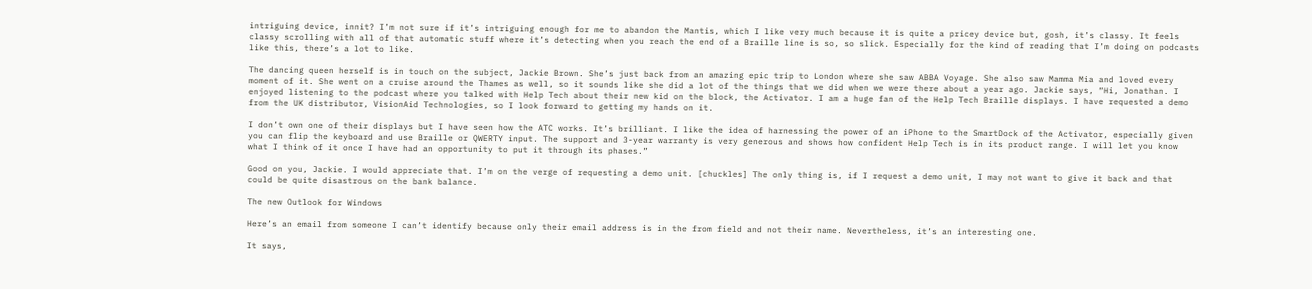intriguing device, innit? I’m not sure if it’s intriguing enough for me to abandon the Mantis, which I like very much because it is quite a pricey device but, gosh, it’s classy. It feels classy scrolling with all of that automatic stuff where it’s detecting when you reach the end of a Braille line is so, so slick. Especially for the kind of reading that I’m doing on podcasts like this, there’s a lot to like.

The dancing queen herself is in touch on the subject, Jackie Brown. She’s just back from an amazing epic trip to London where she saw ABBA Voyage. She also saw Mamma Mia and loved every moment of it. She went on a cruise around the Thames as well, so it sounds like she did a lot of the things that we did when we were there about a year ago. Jackie says, “Hi, Jonathan. I enjoyed listening to the podcast where you talked with Help Tech about their new kid on the block, the Activator. I am a huge fan of the Help Tech Braille displays. I have requested a demo from the UK distributor, VisionAid Technologies, so I look forward to getting my hands on it.

I don’t own one of their displays but I have seen how the ATC works. It’s brilliant. I like the idea of harnessing the power of an iPhone to the SmartDock of the Activator, especially given you can flip the keyboard and use Braille or QWERTY input. The support and 3-year warranty is very generous and shows how confident Help Tech is in its product range. I will let you know what I think of it once I have had an opportunity to put it through its phases.”

Good on you, Jackie. I would appreciate that. I’m on the verge of requesting a demo unit. [chuckles] The only thing is, if I request a demo unit, I may not want to give it back and that could be quite disastrous on the bank balance.

The new Outlook for Windows

Here’s an email from someone I can’t identify because only their email address is in the from field and not their name. Nevertheless, it’s an interesting one.

It says,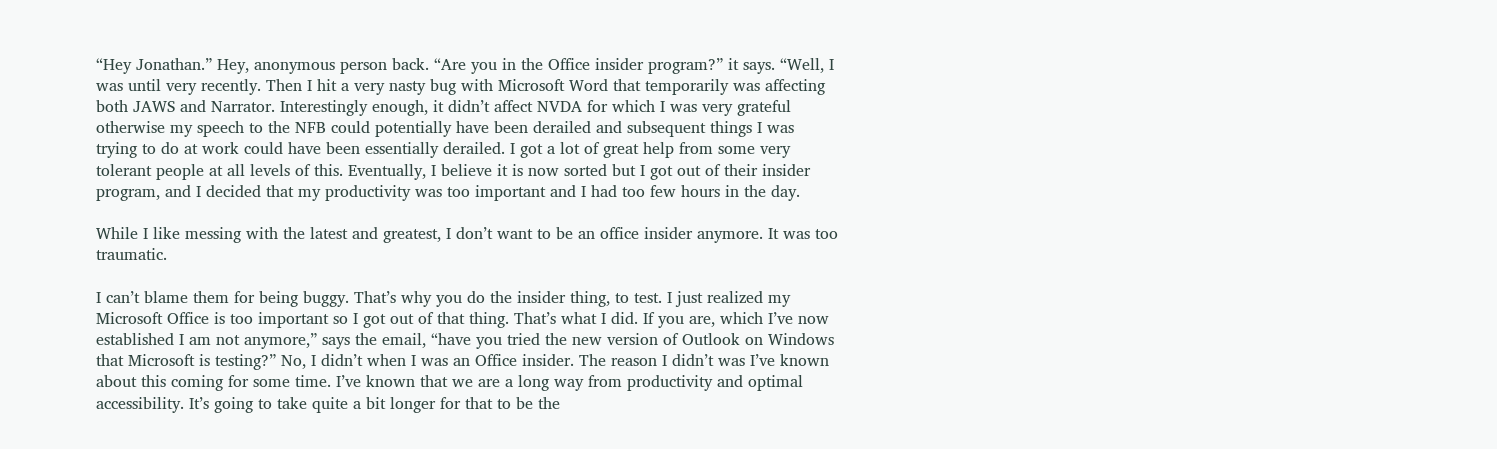“Hey Jonathan.” Hey, anonymous person back. “Are you in the Office insider program?” it says. “Well, I was until very recently. Then I hit a very nasty bug with Microsoft Word that temporarily was affecting both JAWS and Narrator. Interestingly enough, it didn’t affect NVDA for which I was very grateful otherwise my speech to the NFB could potentially have been derailed and subsequent things I was trying to do at work could have been essentially derailed. I got a lot of great help from some very tolerant people at all levels of this. Eventually, I believe it is now sorted but I got out of their insider program, and I decided that my productivity was too important and I had too few hours in the day.

While I like messing with the latest and greatest, I don’t want to be an office insider anymore. It was too traumatic.

I can’t blame them for being buggy. That’s why you do the insider thing, to test. I just realized my Microsoft Office is too important so I got out of that thing. That’s what I did. If you are, which I’ve now established I am not anymore,” says the email, “have you tried the new version of Outlook on Windows that Microsoft is testing?” No, I didn’t when I was an Office insider. The reason I didn’t was I’ve known about this coming for some time. I’ve known that we are a long way from productivity and optimal accessibility. It’s going to take quite a bit longer for that to be the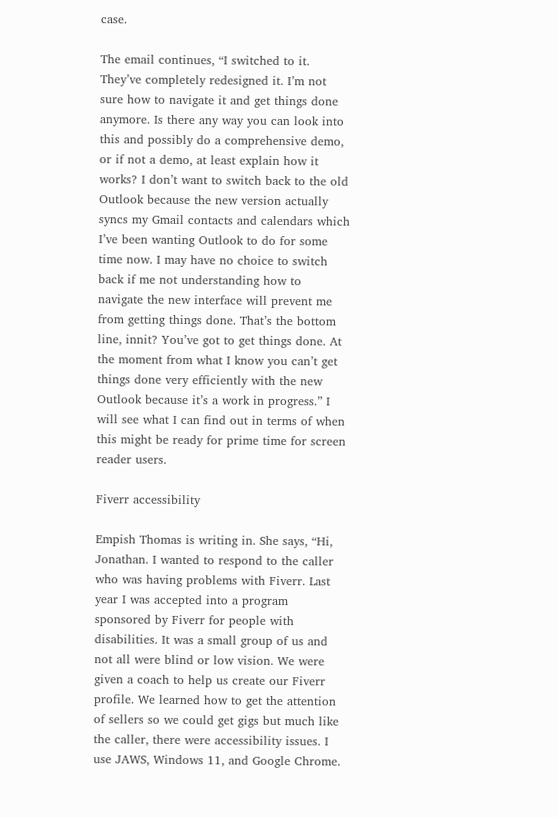case.

The email continues, “I switched to it. They’ve completely redesigned it. I’m not sure how to navigate it and get things done anymore. Is there any way you can look into this and possibly do a comprehensive demo, or if not a demo, at least explain how it works? I don’t want to switch back to the old Outlook because the new version actually syncs my Gmail contacts and calendars which I’ve been wanting Outlook to do for some time now. I may have no choice to switch back if me not understanding how to navigate the new interface will prevent me from getting things done. That’s the bottom line, innit? You’ve got to get things done. At the moment from what I know you can’t get things done very efficiently with the new Outlook because it’s a work in progress.” I will see what I can find out in terms of when this might be ready for prime time for screen reader users.

Fiverr accessibility

Empish Thomas is writing in. She says, “Hi, Jonathan. I wanted to respond to the caller who was having problems with Fiverr. Last year I was accepted into a program sponsored by Fiverr for people with disabilities. It was a small group of us and not all were blind or low vision. We were given a coach to help us create our Fiverr profile. We learned how to get the attention of sellers so we could get gigs but much like the caller, there were accessibility issues. I use JAWS, Windows 11, and Google Chrome.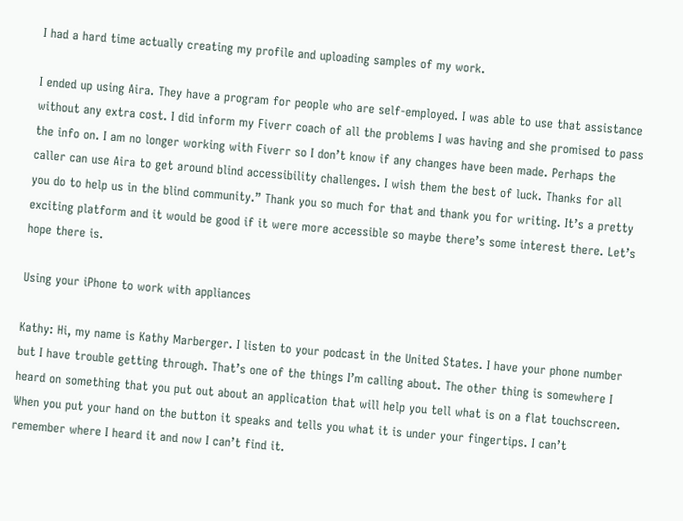I had a hard time actually creating my profile and uploading samples of my work.

I ended up using Aira. They have a program for people who are self-employed. I was able to use that assistance without any extra cost. I did inform my Fiverr coach of all the problems I was having and she promised to pass the info on. I am no longer working with Fiverr so I don’t know if any changes have been made. Perhaps the caller can use Aira to get around blind accessibility challenges. I wish them the best of luck. Thanks for all you do to help us in the blind community.” Thank you so much for that and thank you for writing. It’s a pretty exciting platform and it would be good if it were more accessible so maybe there’s some interest there. Let’s hope there is.

Using your iPhone to work with appliances

Kathy: Hi, my name is Kathy Marberger. I listen to your podcast in the United States. I have your phone number but I have trouble getting through. That’s one of the things I’m calling about. The other thing is somewhere I heard on something that you put out about an application that will help you tell what is on a flat touchscreen. When you put your hand on the button it speaks and tells you what it is under your fingertips. I can’t remember where I heard it and now I can’t find it.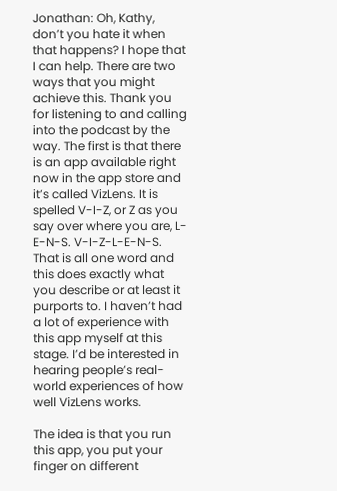Jonathan: Oh, Kathy, don’t you hate it when that happens? I hope that I can help. There are two ways that you might achieve this. Thank you for listening to and calling into the podcast by the way. The first is that there is an app available right now in the app store and it’s called VizLens. It is spelled V-I-Z, or Z as you say over where you are, L-E-N-S. V-I-Z-L-E-N-S. That is all one word and this does exactly what you describe or at least it purports to. I haven’t had a lot of experience with this app myself at this stage. I’d be interested in hearing people’s real-world experiences of how well VizLens works.

The idea is that you run this app, you put your finger on different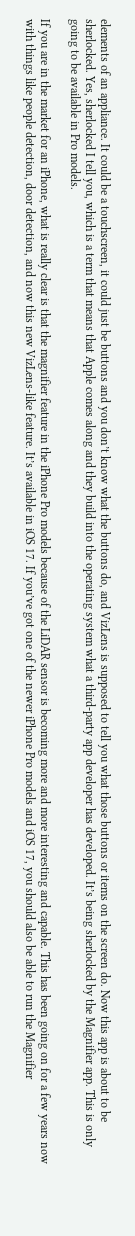elements of an appliance. It could be a touchscreen, it could just be buttons and you don’t know what the buttons do, and VizLens is supposed to tell you what those buttons or items on the screen do. Now this app is about to be sherlocked. Yes, sherlocked I tell you, which is a term that means that Apple comes along and they build into the operating system what a third-party app developer has developed. It’s being sherlocked by the Magnifier app. This is only going to be available in Pro models.

If you are in the market for an iPhone, what is really clear is that the magnifier feature in the iPhone Pro models because of the LiDAR sensor is becoming more and more interesting and capable. This has been going on for a few years now with things like people detection, door detection, and now this new VizLens-like feature. It’s available in iOS 17. If you’ve got one of the newer iPhone Pro models and iOS 17, you should also be able to run the Magnifier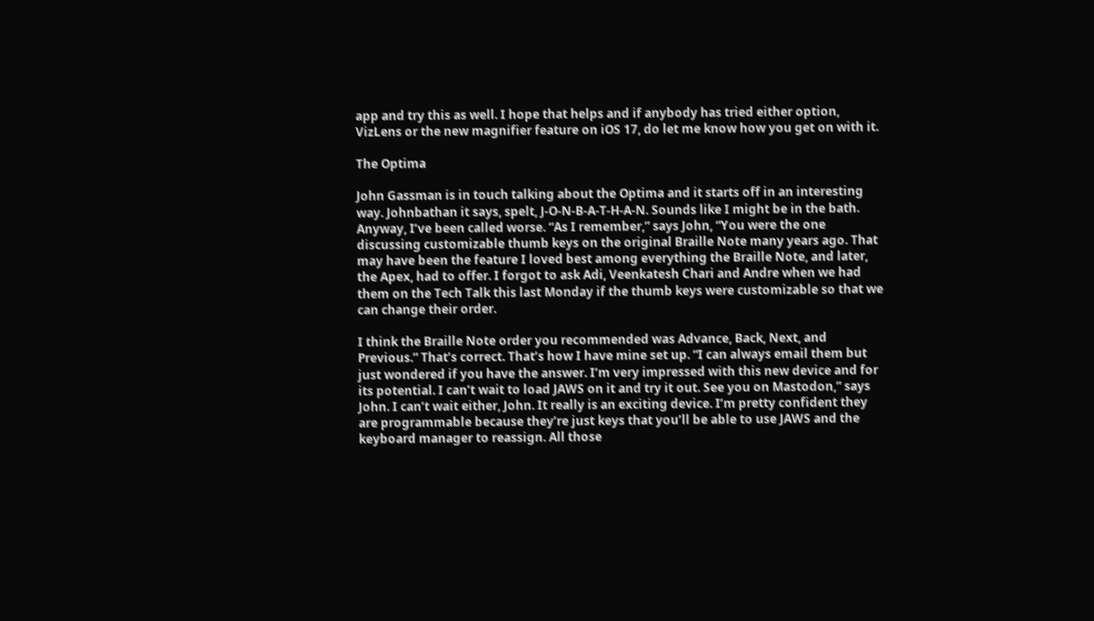app and try this as well. I hope that helps and if anybody has tried either option, VizLens or the new magnifier feature on iOS 17, do let me know how you get on with it.

The Optima

John Gassman is in touch talking about the Optima and it starts off in an interesting way. Johnbathan it says, spelt, J-O-N-B-A-T-H-A-N. Sounds like I might be in the bath. Anyway, I’ve been called worse. “As I remember,” says John, “You were the one discussing customizable thumb keys on the original Braille Note many years ago. That may have been the feature I loved best among everything the Braille Note, and later, the Apex, had to offer. I forgot to ask Adi, Veenkatesh Chari and Andre when we had them on the Tech Talk this last Monday if the thumb keys were customizable so that we can change their order.

I think the Braille Note order you recommended was Advance, Back, Next, and Previous.” That’s correct. That’s how I have mine set up. “I can always email them but just wondered if you have the answer. I’m very impressed with this new device and for its potential. I can’t wait to load JAWS on it and try it out. See you on Mastodon,” says John. I can’t wait either, John. It really is an exciting device. I’m pretty confident they are programmable because they’re just keys that you’ll be able to use JAWS and the keyboard manager to reassign. All those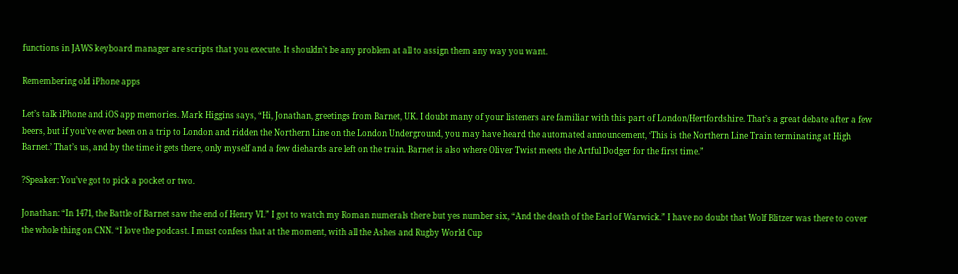functions in JAWS keyboard manager are scripts that you execute. It shouldn’t be any problem at all to assign them any way you want.

Remembering old iPhone apps

Let’s talk iPhone and iOS app memories. Mark Higgins says, “Hi, Jonathan, greetings from Barnet, UK. I doubt many of your listeners are familiar with this part of London/Hertfordshire. That’s a great debate after a few beers, but if you’ve ever been on a trip to London and ridden the Northern Line on the London Underground, you may have heard the automated announcement, ‘This is the Northern Line Train terminating at High Barnet.’ That’s us, and by the time it gets there, only myself and a few diehards are left on the train. Barnet is also where Oliver Twist meets the Artful Dodger for the first time.”

?Speaker: You’ve got to pick a pocket or two.

Jonathan: “In 1471, the Battle of Barnet saw the end of Henry VI.” I got to watch my Roman numerals there but yes number six, “And the death of the Earl of Warwick.” I have no doubt that Wolf Blitzer was there to cover the whole thing on CNN. “I love the podcast. I must confess that at the moment, with all the Ashes and Rugby World Cup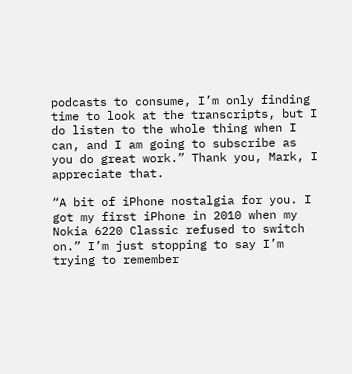podcasts to consume, I’m only finding time to look at the transcripts, but I do listen to the whole thing when I can, and I am going to subscribe as you do great work.” Thank you, Mark, I appreciate that.

“A bit of iPhone nostalgia for you. I got my first iPhone in 2010 when my Nokia 6220 Classic refused to switch on.” I’m just stopping to say I’m trying to remember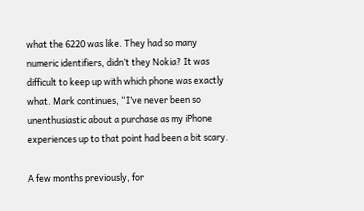what the 6220 was like. They had so many numeric identifiers, didn’t they Nokia? It was difficult to keep up with which phone was exactly what. Mark continues, “I’ve never been so unenthusiastic about a purchase as my iPhone experiences up to that point had been a bit scary.

A few months previously, for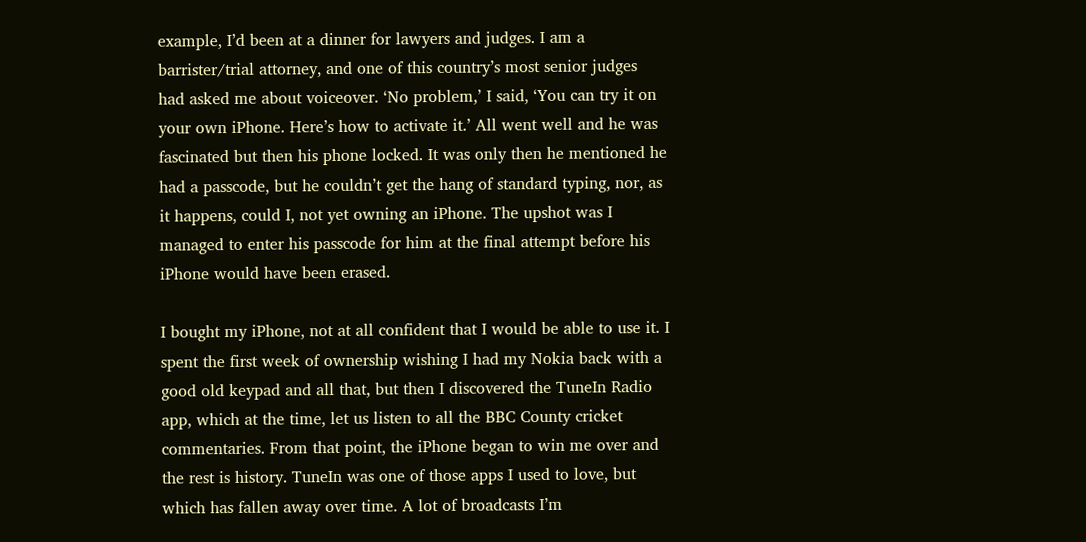example, I’d been at a dinner for lawyers and judges. I am a barrister/trial attorney, and one of this country’s most senior judges had asked me about voiceover. ‘No problem,’ I said, ‘You can try it on your own iPhone. Here’s how to activate it.’ All went well and he was fascinated but then his phone locked. It was only then he mentioned he had a passcode, but he couldn’t get the hang of standard typing, nor, as it happens, could I, not yet owning an iPhone. The upshot was I managed to enter his passcode for him at the final attempt before his iPhone would have been erased.

I bought my iPhone, not at all confident that I would be able to use it. I spent the first week of ownership wishing I had my Nokia back with a good old keypad and all that, but then I discovered the TuneIn Radio app, which at the time, let us listen to all the BBC County cricket commentaries. From that point, the iPhone began to win me over and the rest is history. TuneIn was one of those apps I used to love, but which has fallen away over time. A lot of broadcasts I’m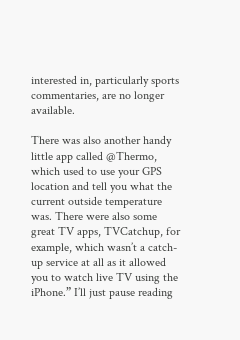interested in, particularly sports commentaries, are no longer available.

There was also another handy little app called @Thermo, which used to use your GPS location and tell you what the current outside temperature was. There were also some great TV apps, TVCatchup, for example, which wasn’t a catch-up service at all as it allowed you to watch live TV using the iPhone.” I’ll just pause reading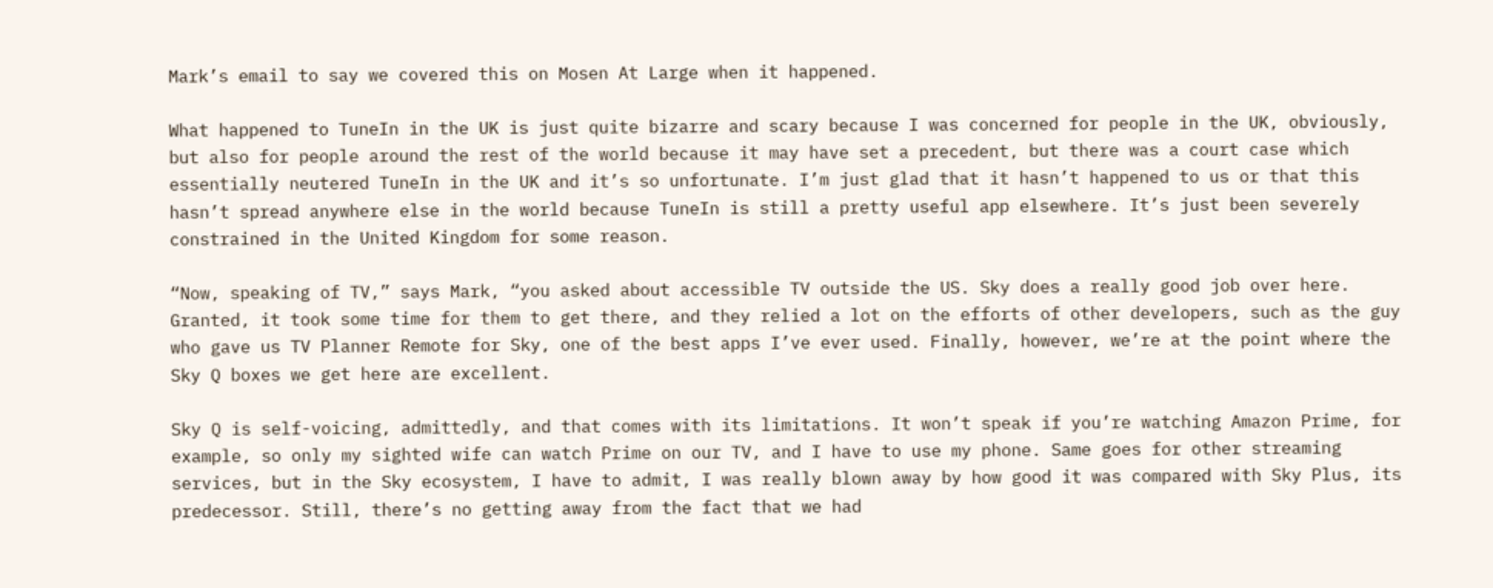Mark’s email to say we covered this on Mosen At Large when it happened.

What happened to TuneIn in the UK is just quite bizarre and scary because I was concerned for people in the UK, obviously, but also for people around the rest of the world because it may have set a precedent, but there was a court case which essentially neutered TuneIn in the UK and it’s so unfortunate. I’m just glad that it hasn’t happened to us or that this hasn’t spread anywhere else in the world because TuneIn is still a pretty useful app elsewhere. It’s just been severely constrained in the United Kingdom for some reason.

“Now, speaking of TV,” says Mark, “you asked about accessible TV outside the US. Sky does a really good job over here. Granted, it took some time for them to get there, and they relied a lot on the efforts of other developers, such as the guy who gave us TV Planner Remote for Sky, one of the best apps I’ve ever used. Finally, however, we’re at the point where the Sky Q boxes we get here are excellent.

Sky Q is self-voicing, admittedly, and that comes with its limitations. It won’t speak if you’re watching Amazon Prime, for example, so only my sighted wife can watch Prime on our TV, and I have to use my phone. Same goes for other streaming services, but in the Sky ecosystem, I have to admit, I was really blown away by how good it was compared with Sky Plus, its predecessor. Still, there’s no getting away from the fact that we had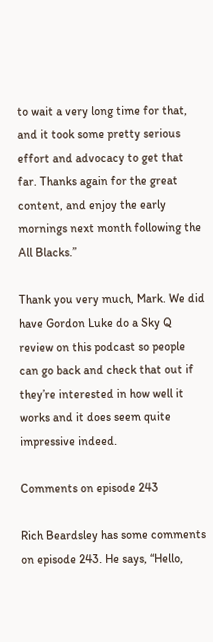to wait a very long time for that, and it took some pretty serious effort and advocacy to get that far. Thanks again for the great content, and enjoy the early mornings next month following the All Blacks.”

Thank you very much, Mark. We did have Gordon Luke do a Sky Q review on this podcast so people can go back and check that out if they’re interested in how well it works and it does seem quite impressive indeed.

Comments on episode 243

Rich Beardsley has some comments on episode 243. He says, “Hello,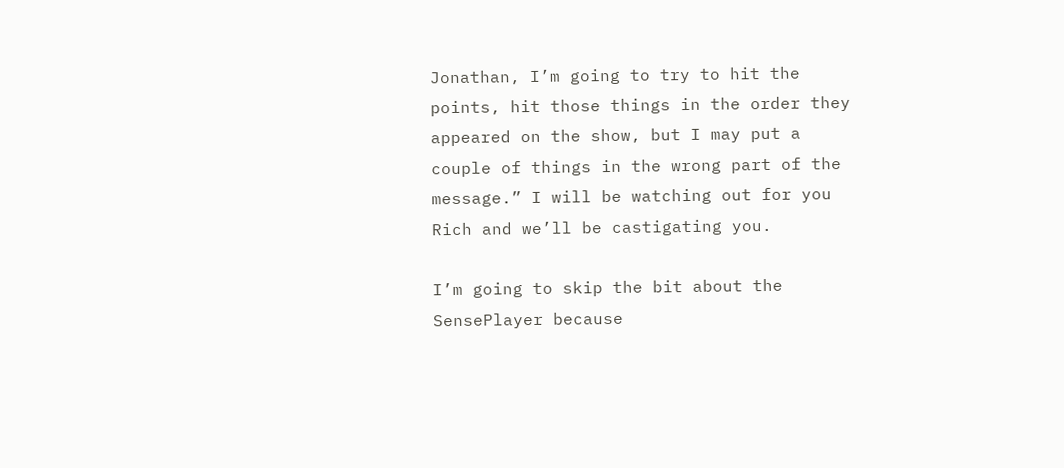Jonathan, I’m going to try to hit the points, hit those things in the order they appeared on the show, but I may put a couple of things in the wrong part of the message.” I will be watching out for you Rich and we’ll be castigating you.

I’m going to skip the bit about the SensePlayer because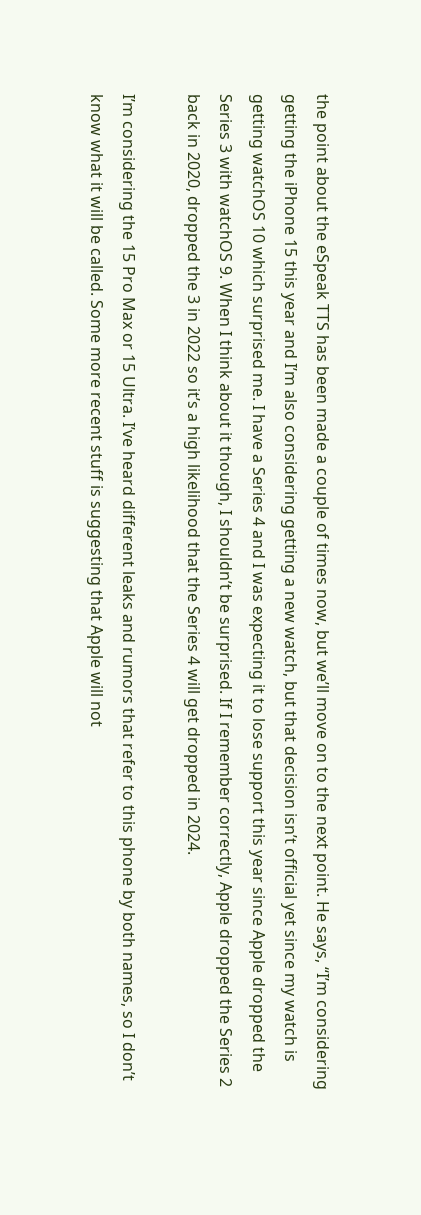the point about the eSpeak TTS has been made a couple of times now, but we’ll move on to the next point. He says, “I’m considering getting the iPhone 15 this year and I’m also considering getting a new watch, but that decision isn’t official yet since my watch is getting watchOS 10 which surprised me. I have a Series 4 and I was expecting it to lose support this year since Apple dropped the Series 3 with watchOS 9. When I think about it though, I shouldn’t be surprised. If I remember correctly, Apple dropped the Series 2 back in 2020, dropped the 3 in 2022 so it’s a high likelihood that the Series 4 will get dropped in 2024.

I’m considering the 15 Pro Max or 15 Ultra. I’ve heard different leaks and rumors that refer to this phone by both names, so I don’t know what it will be called. Some more recent stuff is suggesting that Apple will not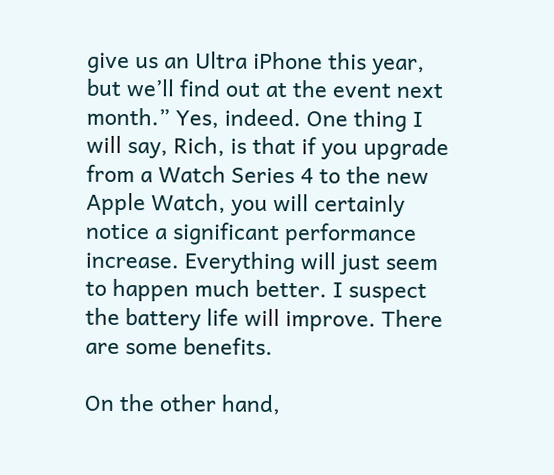give us an Ultra iPhone this year, but we’ll find out at the event next month.” Yes, indeed. One thing I will say, Rich, is that if you upgrade from a Watch Series 4 to the new Apple Watch, you will certainly notice a significant performance increase. Everything will just seem to happen much better. I suspect the battery life will improve. There are some benefits.

On the other hand,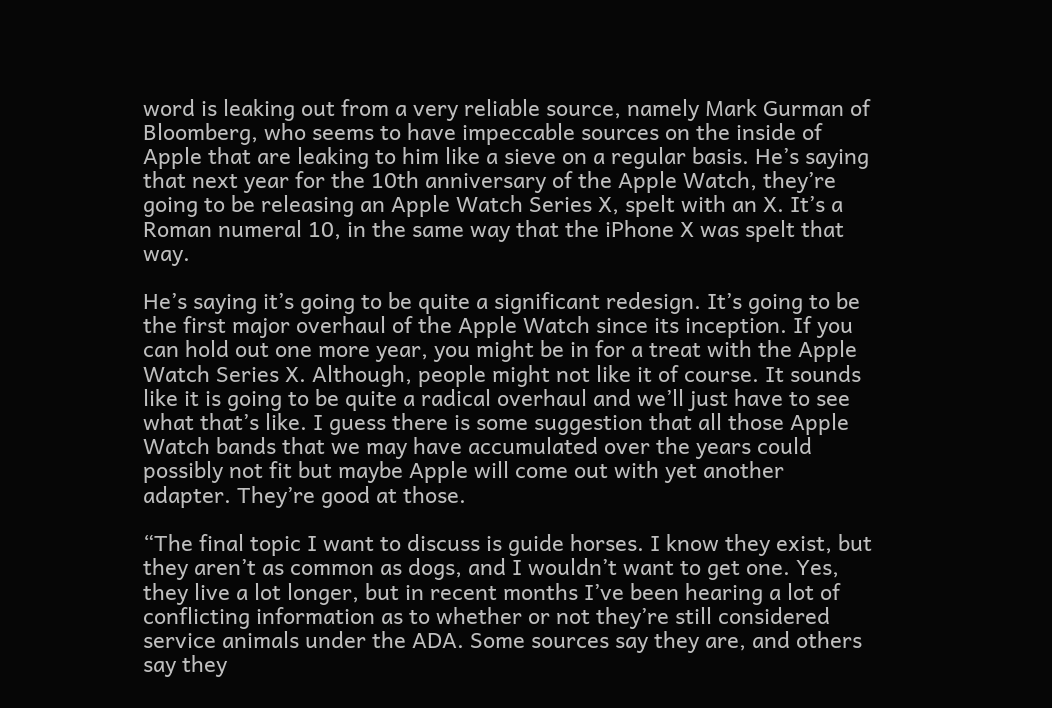word is leaking out from a very reliable source, namely Mark Gurman of Bloomberg, who seems to have impeccable sources on the inside of Apple that are leaking to him like a sieve on a regular basis. He’s saying that next year for the 10th anniversary of the Apple Watch, they’re going to be releasing an Apple Watch Series X, spelt with an X. It’s a Roman numeral 10, in the same way that the iPhone X was spelt that way.

He’s saying it’s going to be quite a significant redesign. It’s going to be the first major overhaul of the Apple Watch since its inception. If you can hold out one more year, you might be in for a treat with the Apple Watch Series X. Although, people might not like it of course. It sounds like it is going to be quite a radical overhaul and we’ll just have to see what that’s like. I guess there is some suggestion that all those Apple Watch bands that we may have accumulated over the years could possibly not fit but maybe Apple will come out with yet another adapter. They’re good at those.

“The final topic I want to discuss is guide horses. I know they exist, but they aren’t as common as dogs, and I wouldn’t want to get one. Yes, they live a lot longer, but in recent months I’ve been hearing a lot of conflicting information as to whether or not they’re still considered service animals under the ADA. Some sources say they are, and others say they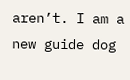aren’t. I am a new guide dog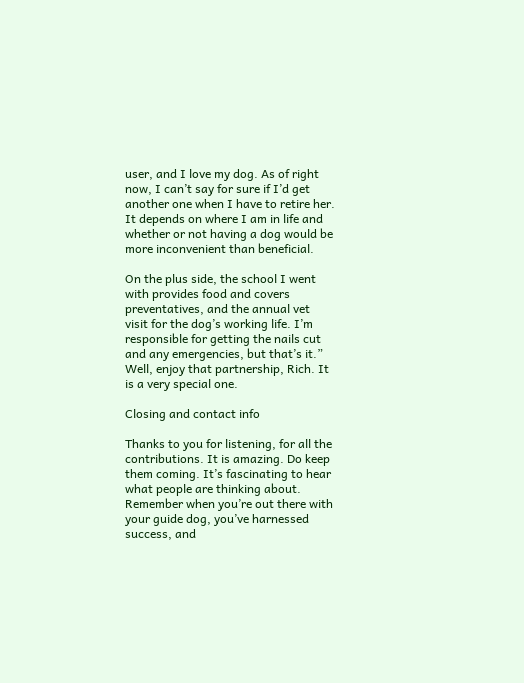user, and I love my dog. As of right now, I can’t say for sure if I’d get another one when I have to retire her. It depends on where I am in life and whether or not having a dog would be more inconvenient than beneficial.

On the plus side, the school I went with provides food and covers preventatives, and the annual vet visit for the dog’s working life. I’m responsible for getting the nails cut and any emergencies, but that’s it.” Well, enjoy that partnership, Rich. It is a very special one.

Closing and contact info

Thanks to you for listening, for all the contributions. It is amazing. Do keep them coming. It’s fascinating to hear what people are thinking about. Remember when you’re out there with your guide dog, you’ve harnessed success, and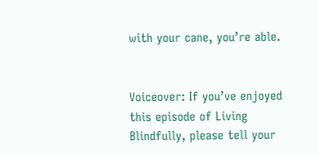with your cane, you’re able.


Voiceover: If you’ve enjoyed this episode of Living Blindfully, please tell your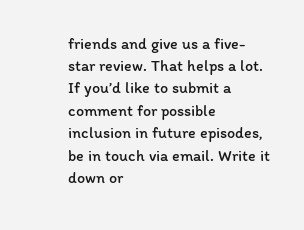friends and give us a five-star review. That helps a lot. If you’d like to submit a comment for possible inclusion in future episodes, be in touch via email. Write it down or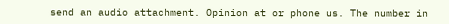send an audio attachment. Opinion at or phone us. The number in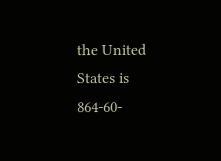the United States is 864-60-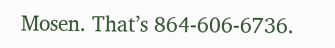Mosen. That’s 864-606-6736.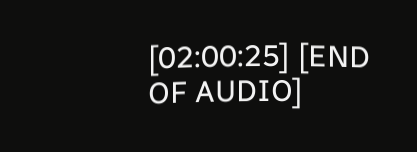[02:00:25] [END OF AUDIO]